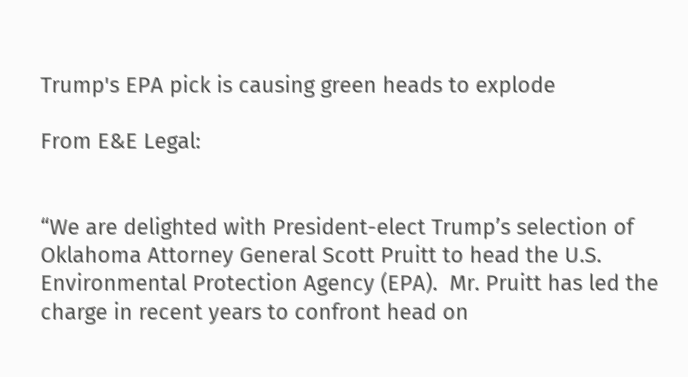Trump's EPA pick is causing green heads to explode

From E&E Legal:


“We are delighted with President-elect Trump’s selection of Oklahoma Attorney General Scott Pruitt to head the U.S. Environmental Protection Agency (EPA).  Mr. Pruitt has led the charge in recent years to confront head on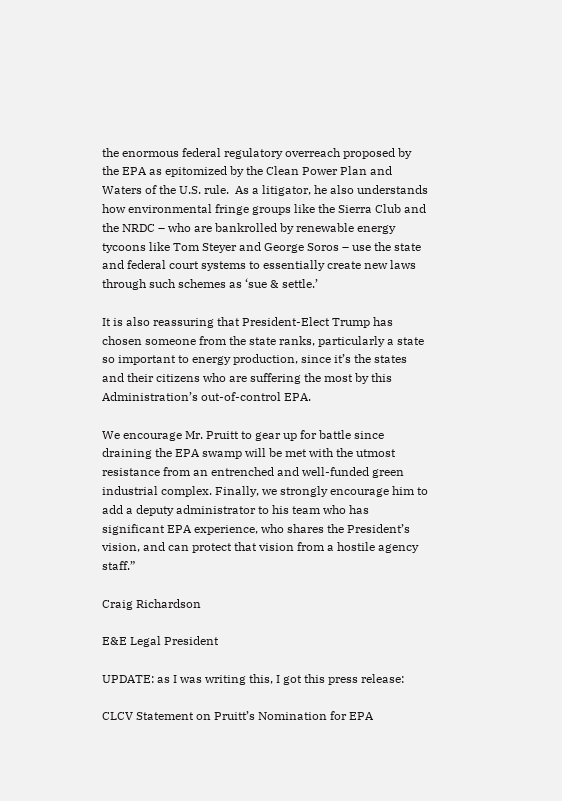the enormous federal regulatory overreach proposed by the EPA as epitomized by the Clean Power Plan and Waters of the U.S. rule.  As a litigator, he also understands how environmental fringe groups like the Sierra Club and the NRDC – who are bankrolled by renewable energy tycoons like Tom Steyer and George Soros – use the state and federal court systems to essentially create new laws through such schemes as ‘sue & settle.’

It is also reassuring that President-Elect Trump has chosen someone from the state ranks, particularly a state so important to energy production, since it’s the states and their citizens who are suffering the most by this Administration’s out-of-control EPA.

We encourage Mr. Pruitt to gear up for battle since draining the EPA swamp will be met with the utmost resistance from an entrenched and well-funded green industrial complex. Finally, we strongly encourage him to add a deputy administrator to his team who has significant EPA experience, who shares the President’s vision, and can protect that vision from a hostile agency staff.”

Craig Richardson

E&E Legal President

UPDATE: as I was writing this, I got this press release:

CLCV Statement on Pruitt’s Nomination for EPA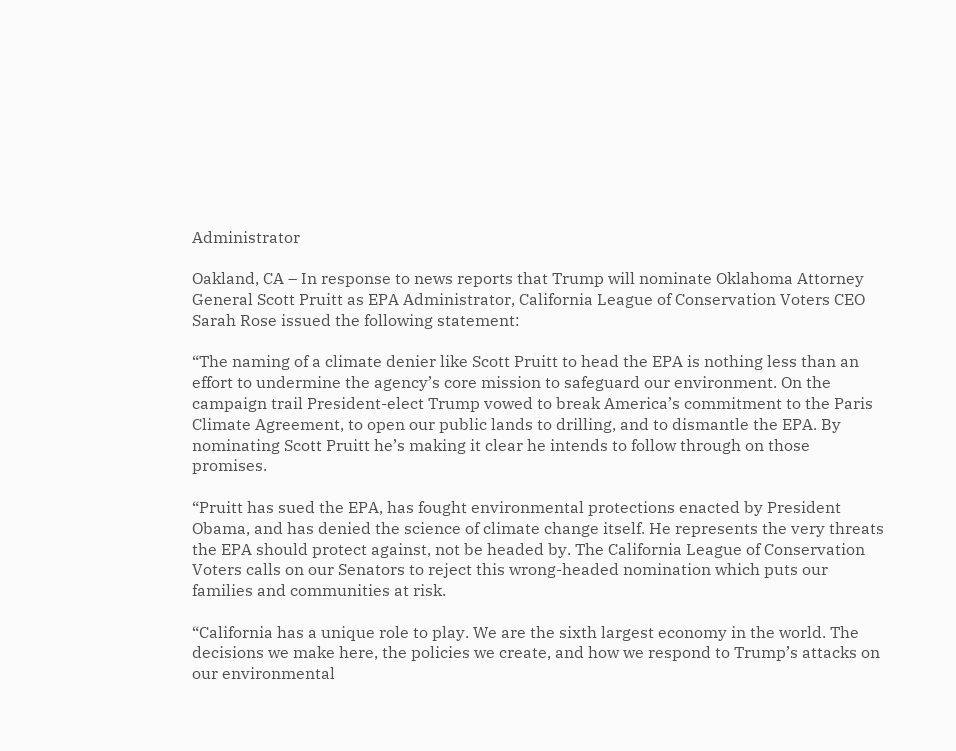Administrator

Oakland, CA – In response to news reports that Trump will nominate Oklahoma Attorney General Scott Pruitt as EPA Administrator, California League of Conservation Voters CEO Sarah Rose issued the following statement:

“The naming of a climate denier like Scott Pruitt to head the EPA is nothing less than an effort to undermine the agency’s core mission to safeguard our environment. On the campaign trail President-elect Trump vowed to break America’s commitment to the Paris Climate Agreement, to open our public lands to drilling, and to dismantle the EPA. By nominating Scott Pruitt he’s making it clear he intends to follow through on those promises.

“Pruitt has sued the EPA, has fought environmental protections enacted by President Obama, and has denied the science of climate change itself. He represents the very threats the EPA should protect against, not be headed by. The California League of Conservation Voters calls on our Senators to reject this wrong-headed nomination which puts our families and communities at risk.

“California has a unique role to play. We are the sixth largest economy in the world. The decisions we make here, the policies we create, and how we respond to Trump’s attacks on our environmental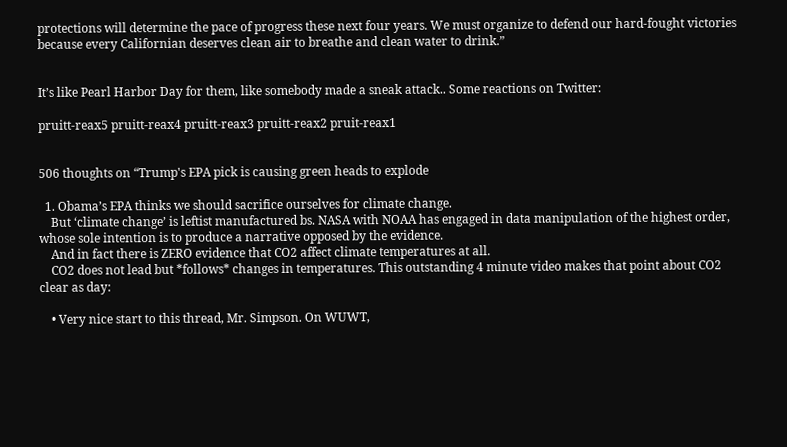protections will determine the pace of progress these next four years. We must organize to defend our hard-fought victories because every Californian deserves clean air to breathe and clean water to drink.”


It’s like Pearl Harbor Day for them, like somebody made a sneak attack.. Some reactions on Twitter:

pruitt-reax5 pruitt-reax4 pruitt-reax3 pruitt-reax2 pruit-reax1


506 thoughts on “Trump's EPA pick is causing green heads to explode

  1. Obama’s EPA thinks we should sacrifice ourselves for climate change.
    But ‘climate change’ is leftist manufactured bs. NASA with NOAA has engaged in data manipulation of the highest order, whose sole intention is to produce a narrative opposed by the evidence.
    And in fact there is ZERO evidence that CO2 affect climate temperatures at all.
    CO2 does not lead but *follows* changes in temperatures. This outstanding 4 minute video makes that point about CO2 clear as day:

    • Very nice start to this thread, Mr. Simpson. On WUWT,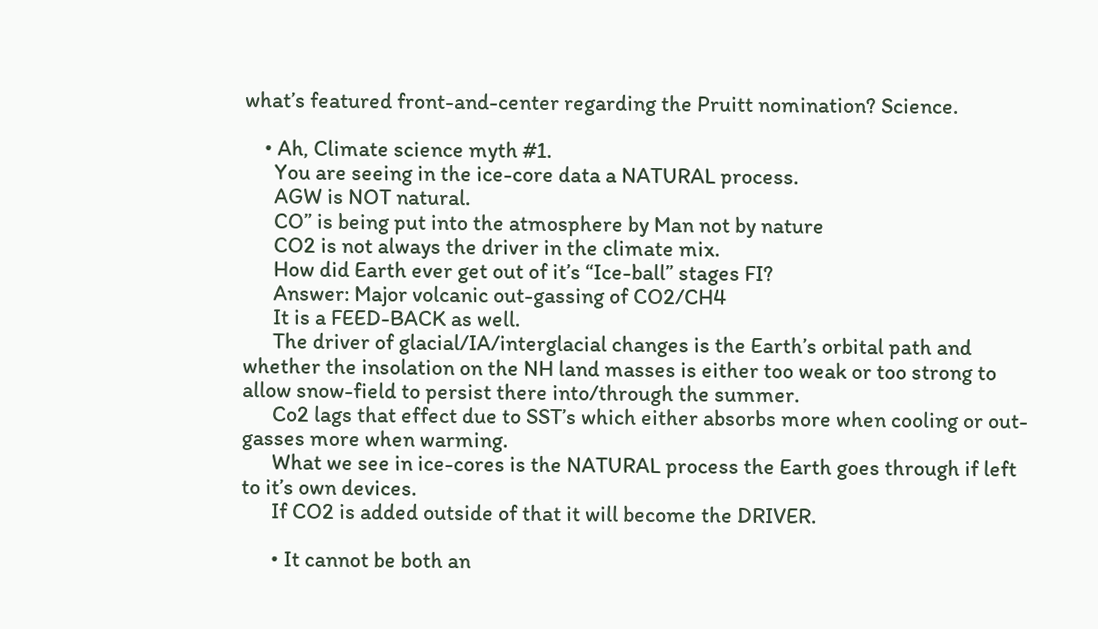what’s featured front-and-center regarding the Pruitt nomination? Science.

    • Ah, Climate science myth #1.
      You are seeing in the ice-core data a NATURAL process.
      AGW is NOT natural.
      CO” is being put into the atmosphere by Man not by nature
      CO2 is not always the driver in the climate mix.
      How did Earth ever get out of it’s “Ice-ball” stages FI?
      Answer: Major volcanic out-gassing of CO2/CH4
      It is a FEED-BACK as well.
      The driver of glacial/IA/interglacial changes is the Earth’s orbital path and whether the insolation on the NH land masses is either too weak or too strong to allow snow-field to persist there into/through the summer.
      Co2 lags that effect due to SST’s which either absorbs more when cooling or out-gasses more when warming.
      What we see in ice-cores is the NATURAL process the Earth goes through if left to it’s own devices.
      If CO2 is added outside of that it will become the DRIVER.

      • It cannot be both an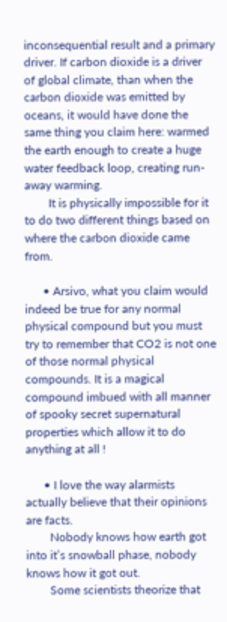inconsequential result and a primary driver. If carbon dioxide is a driver of global climate, than when the carbon dioxide was emitted by oceans, it would have done the same thing you claim here: warmed the earth enough to create a huge water feedback loop, creating run-away warming.
        It is physically impossible for it to do two different things based on where the carbon dioxide came from.

      • Arsivo, what you claim would indeed be true for any normal physical compound but you must try to remember that CO2 is not one of those normal physical compounds. It is a magical compound imbued with all manner of spooky secret supernatural properties which allow it to do anything at all !

      • I love the way alarmists actually believe that their opinions are facts.
        Nobody knows how earth got into it’s snowball phase, nobody knows how it got out.
        Some scientists theorize that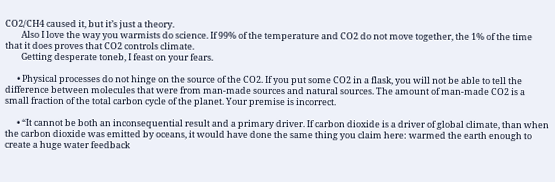CO2/CH4 caused it, but it’s just a theory.
        Also I love the way you warmists do science. If 99% of the temperature and CO2 do not move together, the 1% of the time that it does proves that CO2 controls climate.
        Getting desperate toneb, I feast on your fears.

      • Physical processes do not hinge on the source of the CO2. If you put some CO2 in a flask, you will not be able to tell the difference between molecules that were from man-made sources and natural sources. The amount of man-made CO2 is a small fraction of the total carbon cycle of the planet. Your premise is incorrect.

      • “It cannot be both an inconsequential result and a primary driver. If carbon dioxide is a driver of global climate, than when the carbon dioxide was emitted by oceans, it would have done the same thing you claim here: warmed the earth enough to create a huge water feedback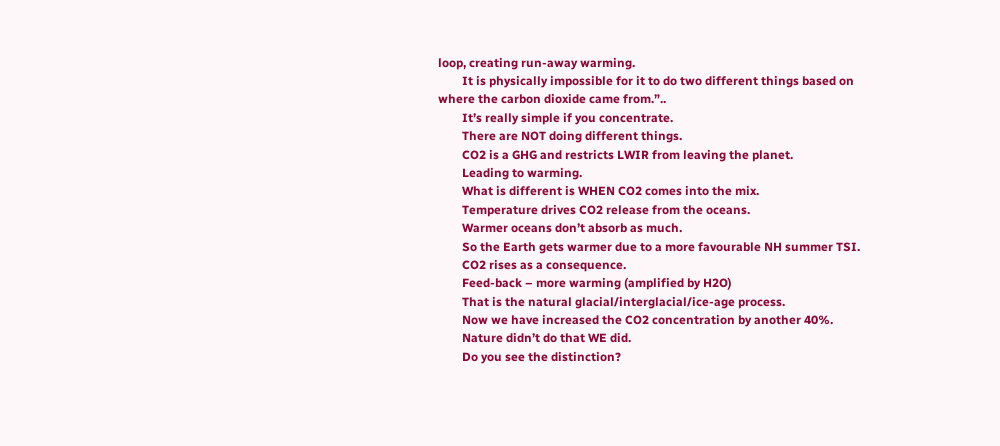loop, creating run-away warming.
        It is physically impossible for it to do two different things based on where the carbon dioxide came from.”..
        It’s really simple if you concentrate.
        There are NOT doing different things.
        CO2 is a GHG and restricts LWIR from leaving the planet.
        Leading to warming.
        What is different is WHEN CO2 comes into the mix.
        Temperature drives CO2 release from the oceans.
        Warmer oceans don’t absorb as much.
        So the Earth gets warmer due to a more favourable NH summer TSI.
        CO2 rises as a consequence.
        Feed-back – more warming (amplified by H2O)
        That is the natural glacial/interglacial/ice-age process.
        Now we have increased the CO2 concentration by another 40%.
        Nature didn’t do that WE did.
        Do you see the distinction?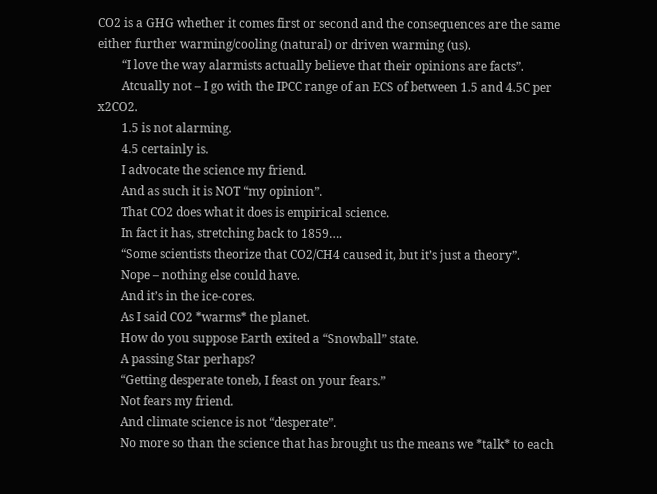CO2 is a GHG whether it comes first or second and the consequences are the same either further warming/cooling (natural) or driven warming (us).
        “I love the way alarmists actually believe that their opinions are facts”.
        Atcually not – I go with the IPCC range of an ECS of between 1.5 and 4.5C per x2CO2.
        1.5 is not alarming.
        4.5 certainly is.
        I advocate the science my friend.
        And as such it is NOT “my opinion”.
        That CO2 does what it does is empirical science.
        In fact it has, stretching back to 1859….
        “Some scientists theorize that CO2/CH4 caused it, but it’s just a theory”.
        Nope – nothing else could have.
        And it’s in the ice-cores.
        As I said CO2 *warms* the planet.
        How do you suppose Earth exited a “Snowball” state.
        A passing Star perhaps?
        “Getting desperate toneb, I feast on your fears.”
        Not fears my friend.
        And climate science is not “desperate”.
        No more so than the science that has brought us the means we *talk* to each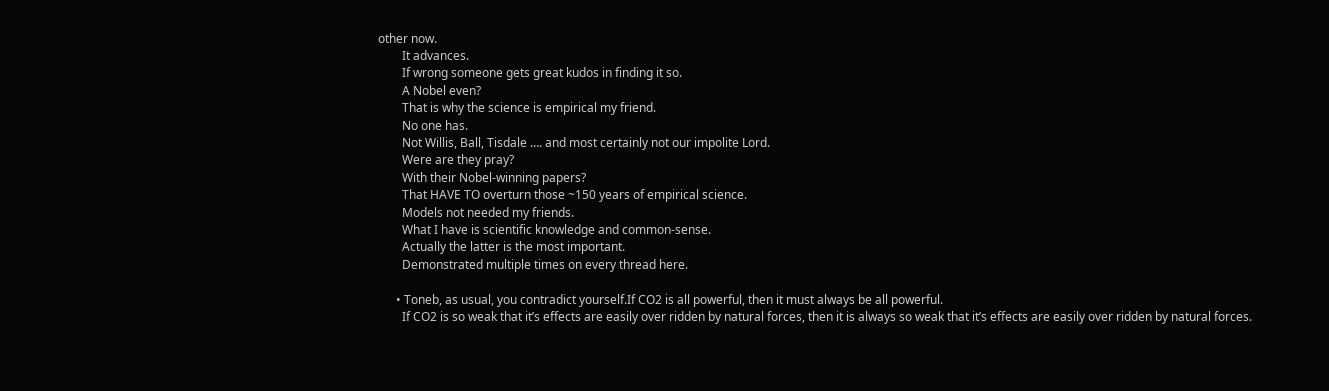other now.
        It advances.
        If wrong someone gets great kudos in finding it so.
        A Nobel even?
        That is why the science is empirical my friend.
        No one has.
        Not Willis, Ball, Tisdale …. and most certainly not our impolite Lord.
        Were are they pray?
        With their Nobel-winning papers?
        That HAVE TO overturn those ~150 years of empirical science.
        Models not needed my friends.
        What I have is scientific knowledge and common-sense.
        Actually the latter is the most important.
        Demonstrated multiple times on every thread here.

      • Toneb, as usual, you contradict yourself.If CO2 is all powerful, then it must always be all powerful.
        If CO2 is so weak that it’s effects are easily over ridden by natural forces, then it is always so weak that it’s effects are easily over ridden by natural forces.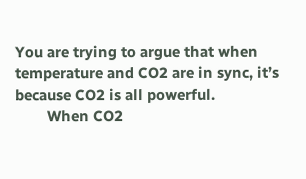You are trying to argue that when temperature and CO2 are in sync, it’s because CO2 is all powerful.
        When CO2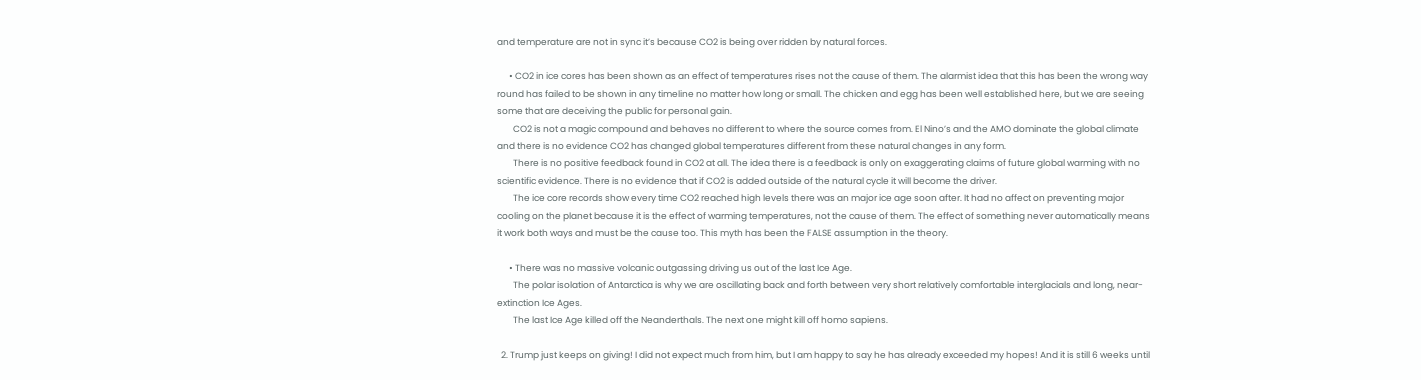and temperature are not in sync it’s because CO2 is being over ridden by natural forces.

      • CO2 in ice cores has been shown as an effect of temperatures rises not the cause of them. The alarmist idea that this has been the wrong way round has failed to be shown in any timeline no matter how long or small. The chicken and egg has been well established here, but we are seeing some that are deceiving the public for personal gain.
        CO2 is not a magic compound and behaves no different to where the source comes from. El Nino’s and the AMO dominate the global climate and there is no evidence CO2 has changed global temperatures different from these natural changes in any form.
        There is no positive feedback found in CO2 at all. The idea there is a feedback is only on exaggerating claims of future global warming with no scientific evidence. There is no evidence that if CO2 is added outside of the natural cycle it will become the driver.
        The ice core records show every time CO2 reached high levels there was an major ice age soon after. It had no affect on preventing major cooling on the planet because it is the effect of warming temperatures, not the cause of them. The effect of something never automatically means it work both ways and must be the cause too. This myth has been the FALSE assumption in the theory.

      • There was no massive volcanic outgassing driving us out of the last Ice Age.
        The polar isolation of Antarctica is why we are oscillating back and forth between very short relatively comfortable interglacials and long, near-extinction Ice Ages.
        The last Ice Age killed off the Neanderthals. The next one might kill off homo sapiens.

  2. Trump just keeps on giving! I did not expect much from him, but I am happy to say he has already exceeded my hopes! And it is still 6 weeks until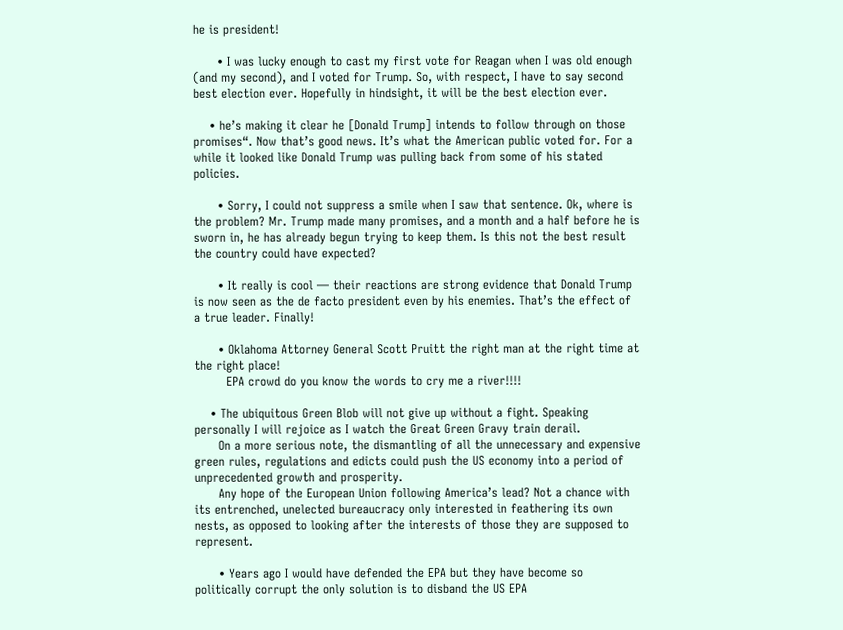he is president!

      • I was lucky enough to cast my first vote for Reagan when I was old enough (and my second), and I voted for Trump. So, with respect, I have to say second best election ever. Hopefully in hindsight, it will be the best election ever.

    • he’s making it clear he [Donald Trump] intends to follow through on those promises“. Now that’s good news. It’s what the American public voted for. For a while it looked like Donald Trump was pulling back from some of his stated policies.

      • Sorry, I could not suppress a smile when I saw that sentence. Ok, where is the problem? Mr. Trump made many promises, and a month and a half before he is sworn in, he has already begun trying to keep them. Is this not the best result the country could have expected?

      • It really is cool — their reactions are strong evidence that Donald Trump is now seen as the de facto president even by his enemies. That’s the effect of a true leader. Finally!

      • Oklahoma Attorney General Scott Pruitt the right man at the right time at the right place!
        EPA crowd do you know the words to cry me a river!!!!

    • The ubiquitous Green Blob will not give up without a fight. Speaking personally I will rejoice as I watch the Great Green Gravy train derail.
      On a more serious note, the dismantling of all the unnecessary and expensive green rules, regulations and edicts could push the US economy into a period of unprecedented growth and prosperity.
      Any hope of the European Union following America’s lead? Not a chance with its entrenched, unelected bureaucracy only interested in feathering its own nests, as opposed to looking after the interests of those they are supposed to represent.

      • Years ago I would have defended the EPA but they have become so politically corrupt the only solution is to disband the US EPA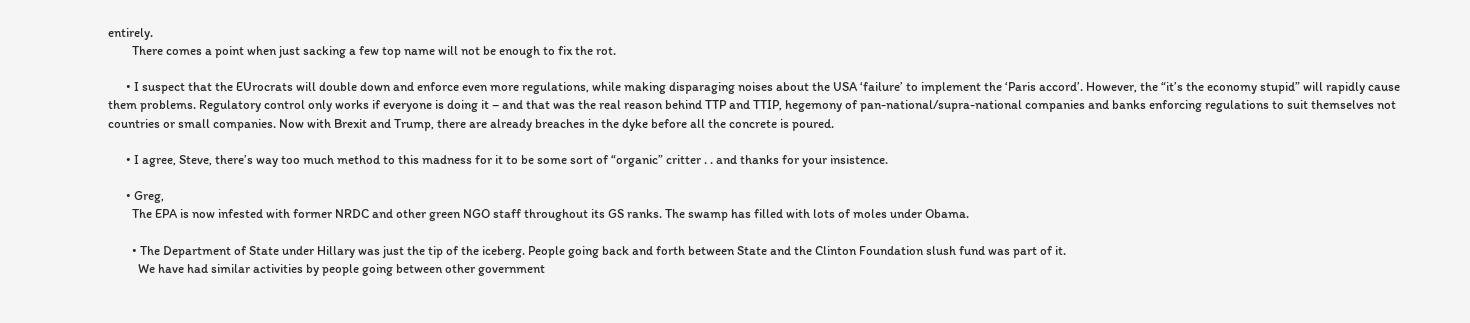entirely.
        There comes a point when just sacking a few top name will not be enough to fix the rot.

      • I suspect that the EUrocrats will double down and enforce even more regulations, while making disparaging noises about the USA ‘failure’ to implement the ‘Paris accord’. However, the “it’s the economy stupid” will rapidly cause them problems. Regulatory control only works if everyone is doing it – and that was the real reason behind TTP and TTIP, hegemony of pan-national/supra-national companies and banks enforcing regulations to suit themselves not countries or small companies. Now with Brexit and Trump, there are already breaches in the dyke before all the concrete is poured.

      • I agree, Steve, there’s way too much method to this madness for it to be some sort of “organic” critter . . and thanks for your insistence.

      • Greg,
        The EPA is now infested with former NRDC and other green NGO staff throughout its GS ranks. The swamp has filled with lots of moles under Obama.

        • The Department of State under Hillary was just the tip of the iceberg. People going back and forth between State and the Clinton Foundation slush fund was part of it.
          We have had similar activities by people going between other government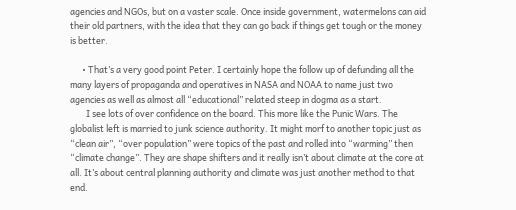agencies and NGOs, but on a vaster scale. Once inside government, watermelons can aid their old partners, with the idea that they can go back if things get tough or the money is better.

      • That’s a very good point Peter. I certainly hope the follow up of defunding all the many layers of propaganda and operatives in NASA and NOAA to name just two agencies as well as almost all “educational” related steep in dogma as a start.
        I see lots of over confidence on the board. This more like the Punic Wars. The globalist left is married to junk science authority. It might morf to another topic just as “clean air”, “over population” were topics of the past and rolled into “warming” then “climate change”. They are shape shifters and it really isn’t about climate at the core at all. It’s about central planning authority and climate was just another method to that end.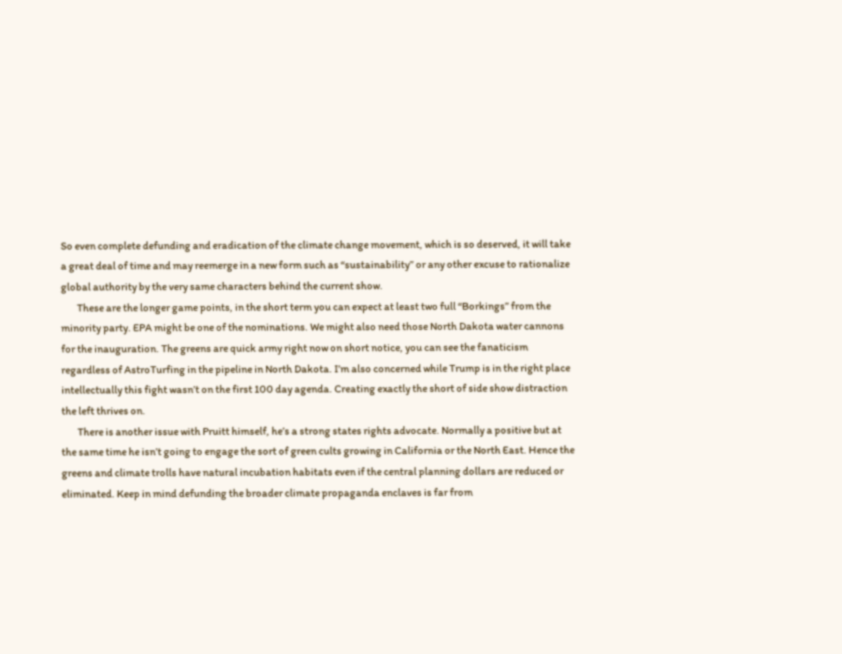So even complete defunding and eradication of the climate change movement, which is so deserved, it will take a great deal of time and may reemerge in a new form such as “sustainability” or any other excuse to rationalize global authority by the very same characters behind the current show.
        These are the longer game points, in the short term you can expect at least two full “Borkings” from the minority party. EPA might be one of the nominations. We might also need those North Dakota water cannons for the inauguration. The greens are quick army right now on short notice, you can see the fanaticism regardless of AstroTurfing in the pipeline in North Dakota. I’m also concerned while Trump is in the right place intellectually this fight wasn’t on the first 100 day agenda. Creating exactly the short of side show distraction the left thrives on.
        There is another issue with Pruitt himself, he’s a strong states rights advocate. Normally a positive but at the same time he isn’t going to engage the sort of green cults growing in California or the North East. Hence the greens and climate trolls have natural incubation habitats even if the central planning dollars are reduced or eliminated. Keep in mind defunding the broader climate propaganda enclaves is far from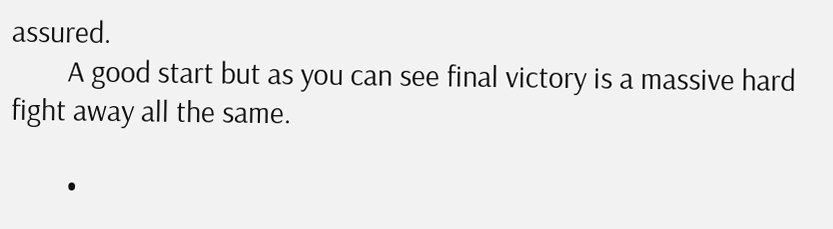assured.
        A good start but as you can see final victory is a massive hard fight away all the same.

        •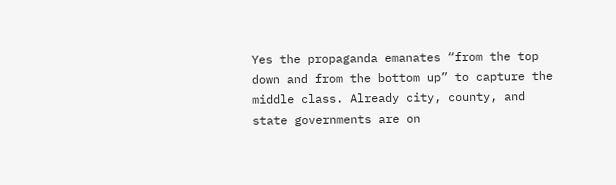Yes the propaganda emanates “from the top down and from the bottom up” to capture the middle class. Already city, county, and state governments are on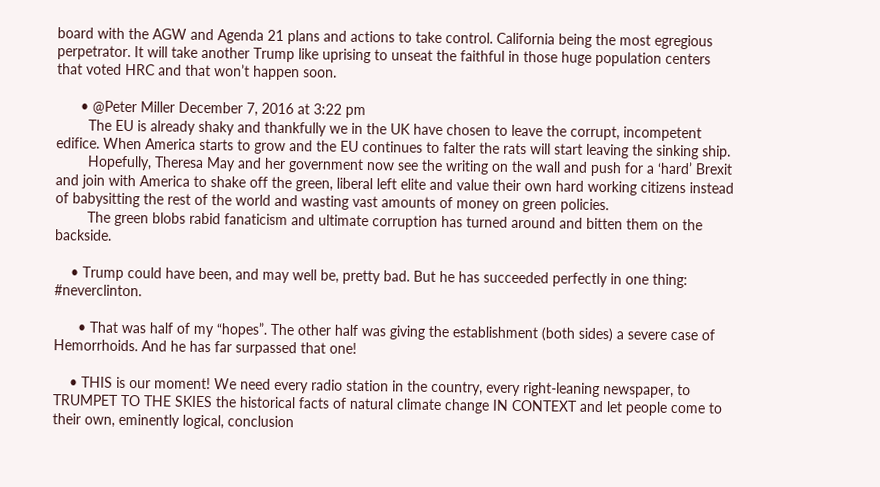board with the AGW and Agenda 21 plans and actions to take control. California being the most egregious perpetrator. It will take another Trump like uprising to unseat the faithful in those huge population centers that voted HRC and that won’t happen soon.

      • @Peter Miller December 7, 2016 at 3:22 pm
        The EU is already shaky and thankfully we in the UK have chosen to leave the corrupt, incompetent edifice. When America starts to grow and the EU continues to falter the rats will start leaving the sinking ship.
        Hopefully, Theresa May and her government now see the writing on the wall and push for a ‘hard’ Brexit and join with America to shake off the green, liberal left elite and value their own hard working citizens instead of babysitting the rest of the world and wasting vast amounts of money on green policies.
        The green blobs rabid fanaticism and ultimate corruption has turned around and bitten them on the backside.

    • Trump could have been, and may well be, pretty bad. But he has succeeded perfectly in one thing: #neverclinton.

      • That was half of my “hopes”. The other half was giving the establishment (both sides) a severe case of Hemorrhoids. And he has far surpassed that one!

    • THIS is our moment! We need every radio station in the country, every right-leaning newspaper, to TRUMPET TO THE SKIES the historical facts of natural climate change IN CONTEXT and let people come to their own, eminently logical, conclusion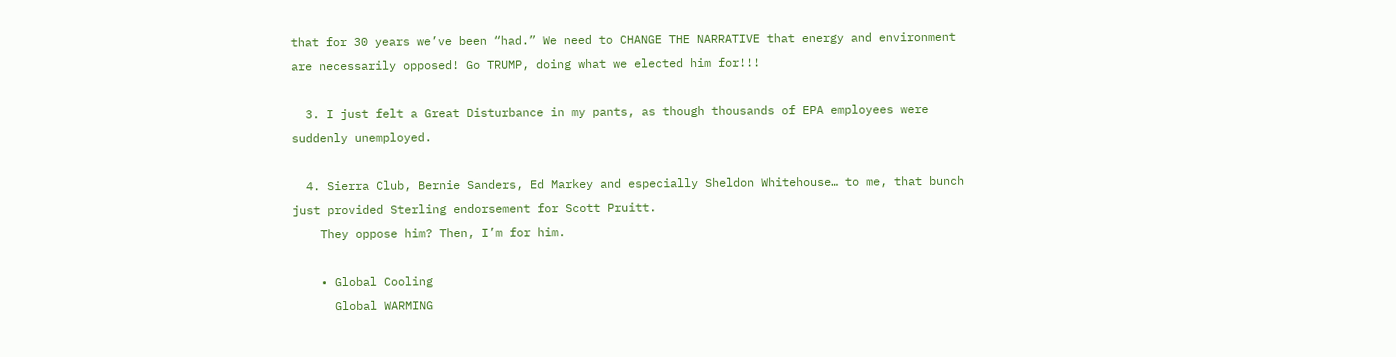that for 30 years we’ve been “had.” We need to CHANGE THE NARRATIVE that energy and environment are necessarily opposed! Go TRUMP, doing what we elected him for!!!

  3. I just felt a Great Disturbance in my pants, as though thousands of EPA employees were suddenly unemployed.

  4. Sierra Club, Bernie Sanders, Ed Markey and especially Sheldon Whitehouse… to me, that bunch just provided Sterling endorsement for Scott Pruitt.
    They oppose him? Then, I’m for him.

    • Global Cooling
      Global WARMING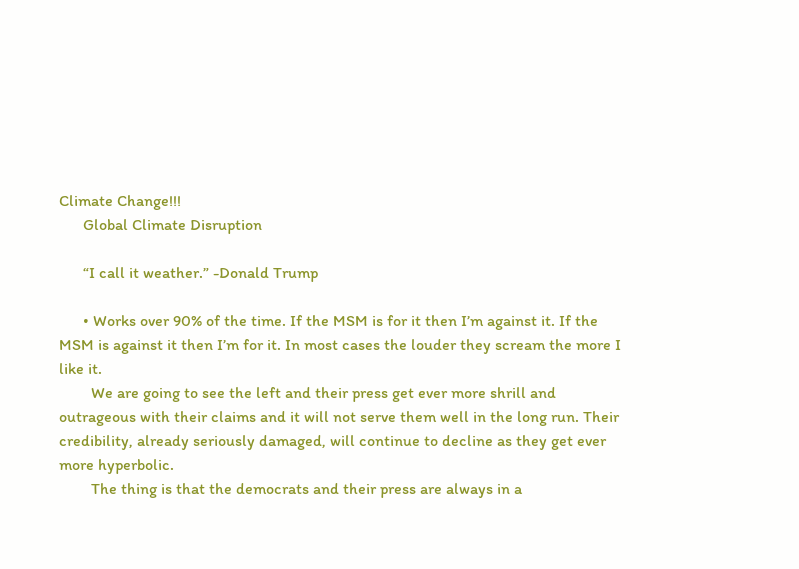Climate Change!!!
      Global Climate Disruption

      “I call it weather.” -Donald Trump

      • Works over 90% of the time. If the MSM is for it then I’m against it. If the MSM is against it then I’m for it. In most cases the louder they scream the more I like it.
        We are going to see the left and their press get ever more shrill and outrageous with their claims and it will not serve them well in the long run. Their credibility, already seriously damaged, will continue to decline as they get ever more hyperbolic.
        The thing is that the democrats and their press are always in a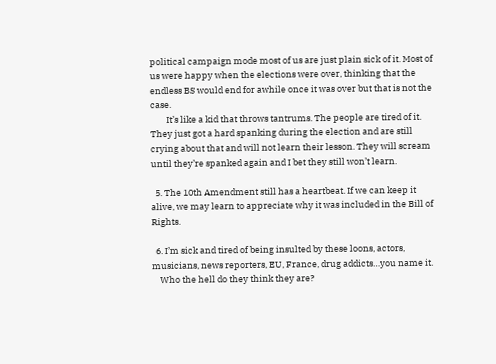political campaign mode most of us are just plain sick of it. Most of us were happy when the elections were over, thinking that the endless BS would end for awhile once it was over but that is not the case.
        It’s like a kid that throws tantrums. The people are tired of it. They just got a hard spanking during the election and are still crying about that and will not learn their lesson. They will scream until they’re spanked again and I bet they still won’t learn.

  5. The 10th Amendment still has a heartbeat. If we can keep it alive, we may learn to appreciate why it was included in the Bill of Rights.

  6. I’m sick and tired of being insulted by these loons, actors, musicians, news reporters, EU, France, drug addicts…you name it.
    Who the hell do they think they are?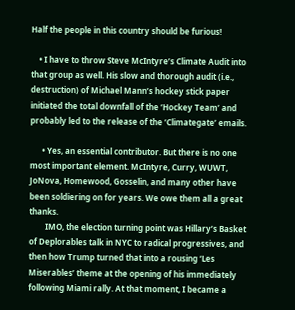Half the people in this country should be furious!

    • I have to throw Steve McIntyre’s Climate Audit into that group as well. His slow and thorough audit (i.e., destruction) of Michael Mann’s hockey stick paper initiated the total downfall of the ‘Hockey Team’ and probably led to the release of the ‘Climategate’ emails.

      • Yes, an essential contributor. But there is no one most important element. McIntyre, Curry, WUWT, JoNova, Homewood, Gosselin, and many other have been soldiering on for years. We owe them all a great thanks.
        IMO, the election turning point was Hillary’s Basket of Deplorables talk in NYC to radical progressives, and then how Trump turned that into a rousing ‘Les Miserables’ theme at the opening of his immediately following Miami rally. At that moment, I became a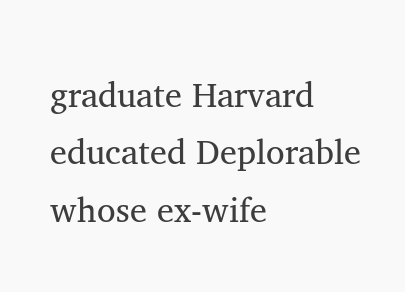graduate Harvard educated Deplorable whose ex-wife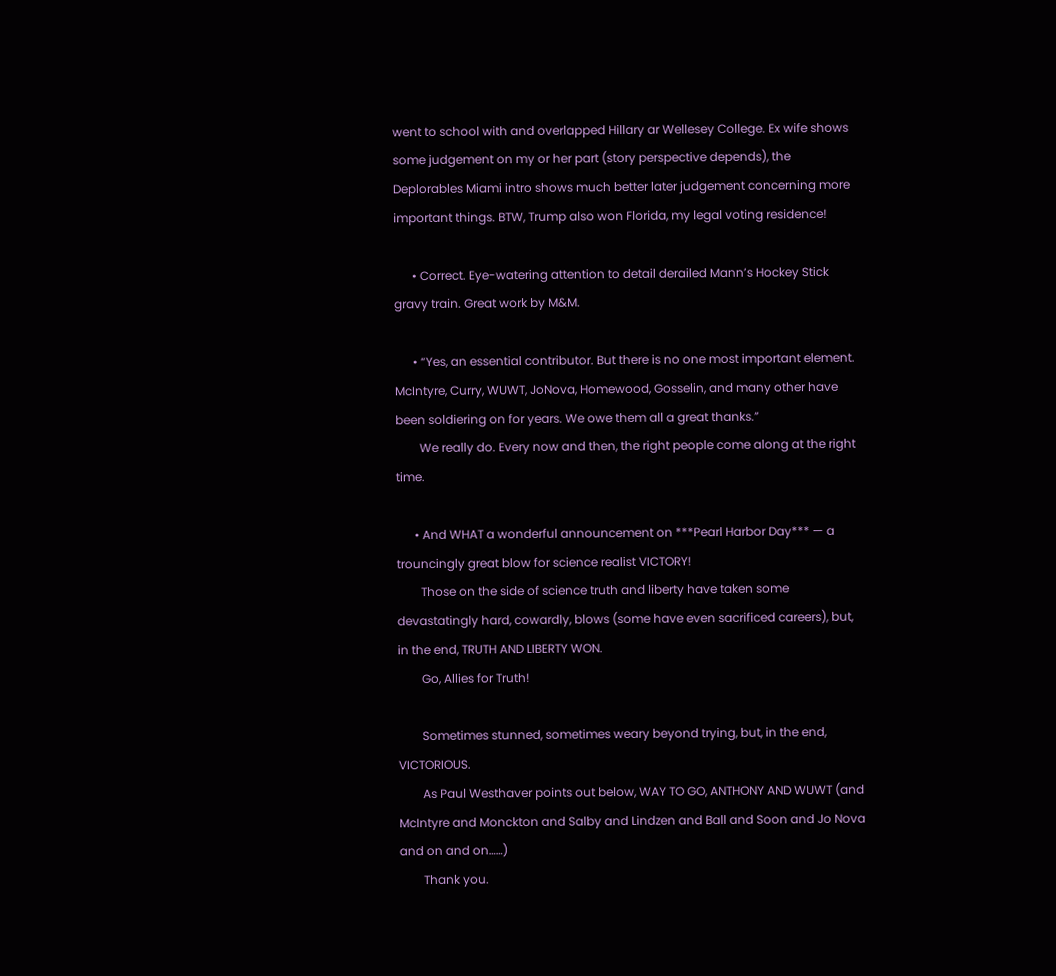went to school with and overlapped Hillary ar Wellesey College. Ex wife shows some judgement on my or her part (story perspective depends), the Deplorables Miami intro shows much better later judgement concerning more important things. BTW, Trump also won Florida, my legal voting residence!

      • Correct. Eye-watering attention to detail derailed Mann’s Hockey Stick gravy train. Great work by M&M.

      • “Yes, an essential contributor. But there is no one most important element. McIntyre, Curry, WUWT, JoNova, Homewood, Gosselin, and many other have been soldiering on for years. We owe them all a great thanks.”
        We really do. Every now and then, the right people come along at the right time.

      • And WHAT a wonderful announcement on ***Pearl Harbor Day*** — a trouncingly great blow for science realist VICTORY!
        Those on the side of science truth and liberty have taken some devastatingly hard, cowardly, blows (some have even sacrificed careers), but, in the end, TRUTH AND LIBERTY WON.
        Go, Allies for Truth!

        Sometimes stunned, sometimes weary beyond trying, but, in the end, VICTORIOUS.
        As Paul Westhaver points out below, WAY TO GO, ANTHONY AND WUWT (and McIntyre and Monckton and Salby and Lindzen and Ball and Soon and Jo Nova and on and on……)
        Thank you.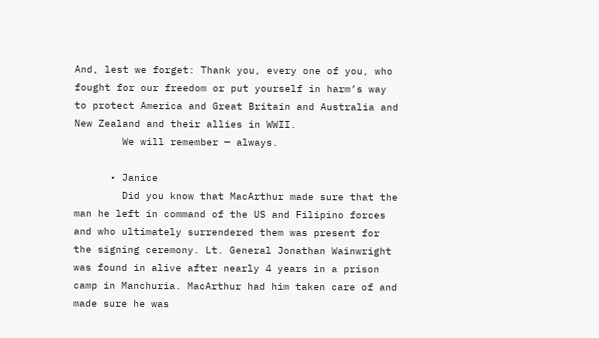And, lest we forget: Thank you, every one of you, who fought for our freedom or put yourself in harm’s way to protect America and Great Britain and Australia and New Zealand and their allies in WWII.
        We will remember — always.

      • Janice
        Did you know that MacArthur made sure that the man he left in command of the US and Filipino forces and who ultimately surrendered them was present for the signing ceremony. Lt. General Jonathan Wainwright was found in alive after nearly 4 years in a prison camp in Manchuria. MacArthur had him taken care of and made sure he was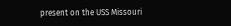present on the USS Missouri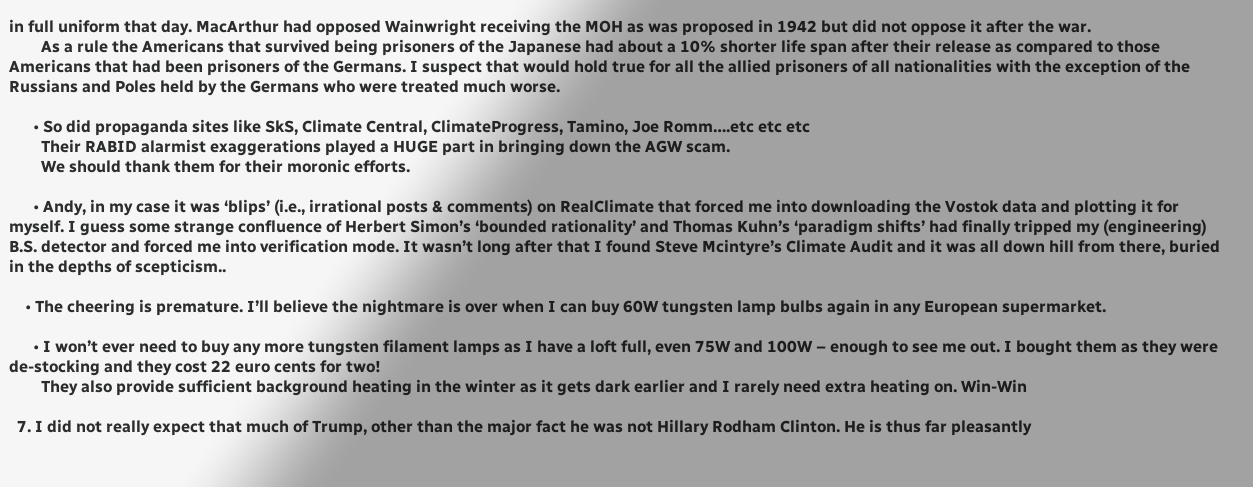in full uniform that day. MacArthur had opposed Wainwright receiving the MOH as was proposed in 1942 but did not oppose it after the war.
        As a rule the Americans that survived being prisoners of the Japanese had about a 10% shorter life span after their release as compared to those Americans that had been prisoners of the Germans. I suspect that would hold true for all the allied prisoners of all nationalities with the exception of the Russians and Poles held by the Germans who were treated much worse.

      • So did propaganda sites like SkS, Climate Central, ClimateProgress, Tamino, Joe Romm….etc etc etc
        Their RABID alarmist exaggerations played a HUGE part in bringing down the AGW scam.
        We should thank them for their moronic efforts.

      • Andy, in my case it was ‘blips’ (i.e., irrational posts & comments) on RealClimate that forced me into downloading the Vostok data and plotting it for myself. I guess some strange confluence of Herbert Simon’s ‘bounded rationality’ and Thomas Kuhn’s ‘paradigm shifts’ had finally tripped my (engineering) B.S. detector and forced me into verification mode. It wasn’t long after that I found Steve Mcintyre’s Climate Audit and it was all down hill from there, buried in the depths of scepticism..

    • The cheering is premature. I’ll believe the nightmare is over when I can buy 60W tungsten lamp bulbs again in any European supermarket.

      • I won’t ever need to buy any more tungsten filament lamps as I have a loft full, even 75W and 100W – enough to see me out. I bought them as they were de-stocking and they cost 22 euro cents for two!
        They also provide sufficient background heating in the winter as it gets dark earlier and I rarely need extra heating on. Win-Win

  7. I did not really expect that much of Trump, other than the major fact he was not Hillary Rodham Clinton. He is thus far pleasantly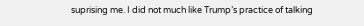suprising me. I did not much like Trump’s practice of talking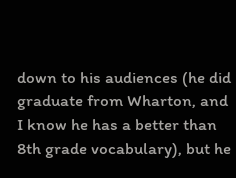down to his audiences (he did graduate from Wharton, and I know he has a better than 8th grade vocabulary), but he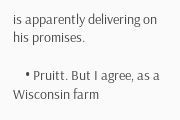is apparently delivering on his promises.

    • Pruitt. But I agree, as a Wisconsin farm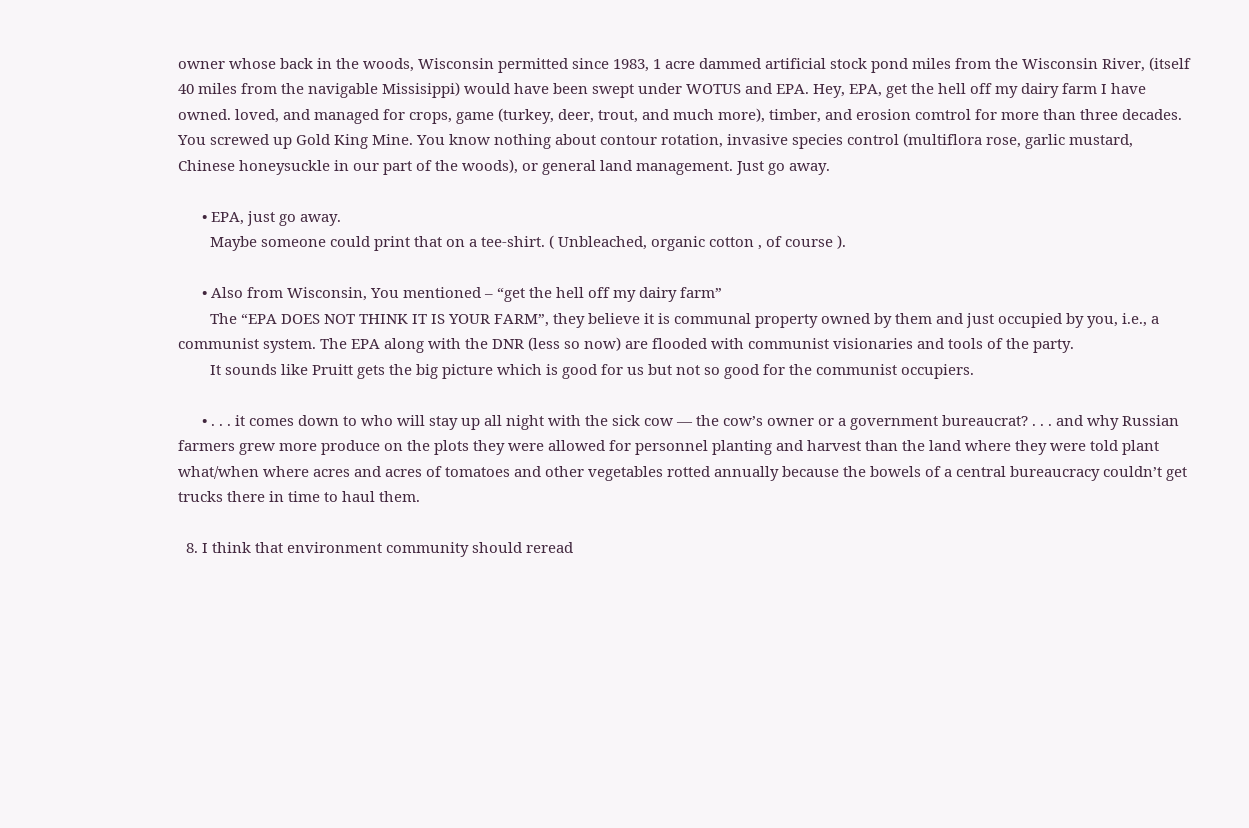owner whose back in the woods, Wisconsin permitted since 1983, 1 acre dammed artificial stock pond miles from the Wisconsin River, (itself 40 miles from the navigable Missisippi) would have been swept under WOTUS and EPA. Hey, EPA, get the hell off my dairy farm I have owned. loved, and managed for crops, game (turkey, deer, trout, and much more), timber, and erosion comtrol for more than three decades. You screwed up Gold King Mine. You know nothing about contour rotation, invasive species control (multiflora rose, garlic mustard, Chinese honeysuckle in our part of the woods), or general land management. Just go away.

      • EPA, just go away.
        Maybe someone could print that on a tee-shirt. ( Unbleached, organic cotton , of course ).

      • Also from Wisconsin, You mentioned – “get the hell off my dairy farm”
        The “EPA DOES NOT THINK IT IS YOUR FARM”, they believe it is communal property owned by them and just occupied by you, i.e., a communist system. The EPA along with the DNR (less so now) are flooded with communist visionaries and tools of the party.
        It sounds like Pruitt gets the big picture which is good for us but not so good for the communist occupiers.

      • . . . it comes down to who will stay up all night with the sick cow — the cow’s owner or a government bureaucrat? . . . and why Russian farmers grew more produce on the plots they were allowed for personnel planting and harvest than the land where they were told plant what/when where acres and acres of tomatoes and other vegetables rotted annually because the bowels of a central bureaucracy couldn’t get trucks there in time to haul them.

  8. I think that environment community should reread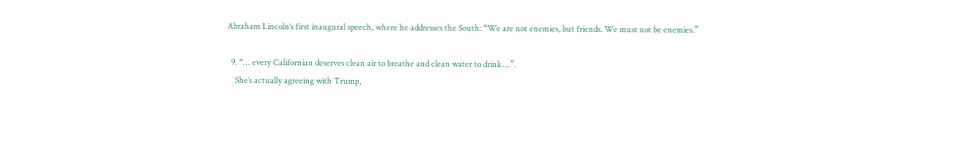Abraham Lincoln’s first inaugural speech, where he addresses the South: “We are not enemies, but friends. We must not be enemies.”

  9. “… every Californian deserves clean air to breathe and clean water to drink …”.
    She’s actually agreeing with Trump,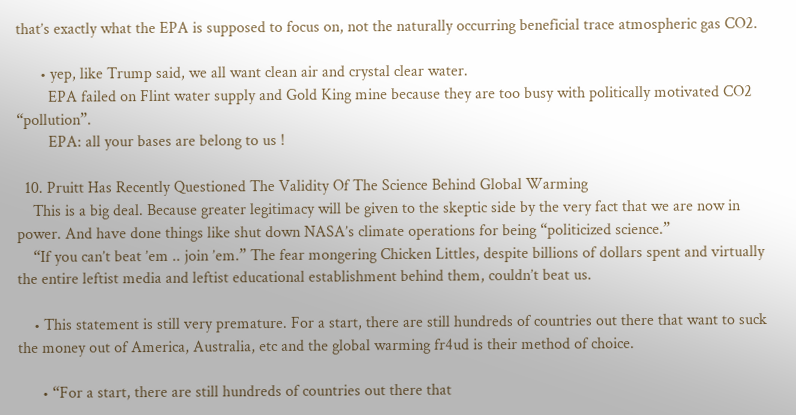that’s exactly what the EPA is supposed to focus on, not the naturally occurring beneficial trace atmospheric gas CO2.

      • yep, like Trump said, we all want clean air and crystal clear water.
        EPA failed on Flint water supply and Gold King mine because they are too busy with politically motivated CO2 “pollution”.
        EPA: all your bases are belong to us !

  10. Pruitt Has Recently Questioned The Validity Of The Science Behind Global Warming
    This is a big deal. Because greater legitimacy will be given to the skeptic side by the very fact that we are now in power. And have done things like shut down NASA’s climate operations for being “politicized science.”
    “If you can’t beat ’em .. join ’em.” The fear mongering Chicken Littles, despite billions of dollars spent and virtually the entire leftist media and leftist educational establishment behind them, couldn’t beat us.

    • This statement is still very premature. For a start, there are still hundreds of countries out there that want to suck the money out of America, Australia, etc and the global warming fr4ud is their method of choice.

      • “For a start, there are still hundreds of countries out there that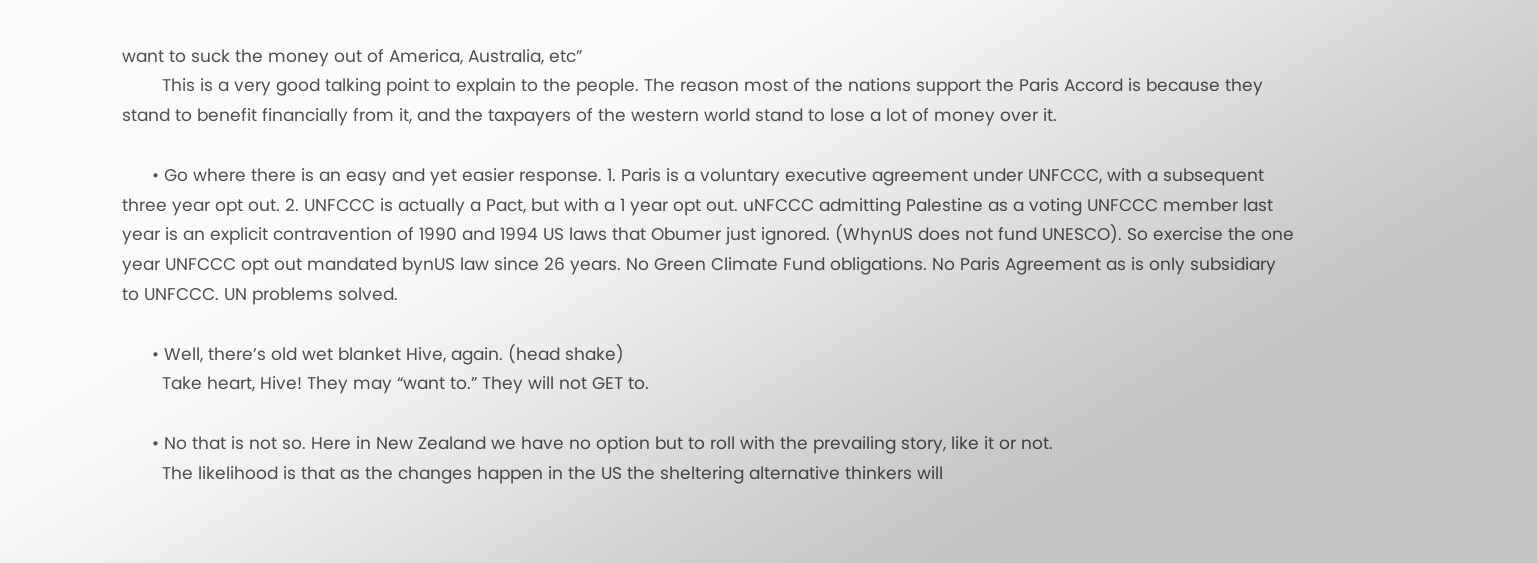want to suck the money out of America, Australia, etc”
        This is a very good talking point to explain to the people. The reason most of the nations support the Paris Accord is because they stand to benefit financially from it, and the taxpayers of the western world stand to lose a lot of money over it.

      • Go where there is an easy and yet easier response. 1. Paris is a voluntary executive agreement under UNFCCC, with a subsequent three year opt out. 2. UNFCCC is actually a Pact, but with a 1 year opt out. uNFCCC admitting Palestine as a voting UNFCCC member last year is an explicit contravention of 1990 and 1994 US laws that Obumer just ignored. (WhynUS does not fund UNESCO). So exercise the one year UNFCCC opt out mandated bynUS law since 26 years. No Green Climate Fund obligations. No Paris Agreement as is only subsidiary to UNFCCC. UN problems solved.

      • Well, there’s old wet blanket Hive, again. (head shake)
        Take heart, Hive! They may “want to.” They will not GET to.

      • No that is not so. Here in New Zealand we have no option but to roll with the prevailing story, like it or not.
        The likelihood is that as the changes happen in the US the sheltering alternative thinkers will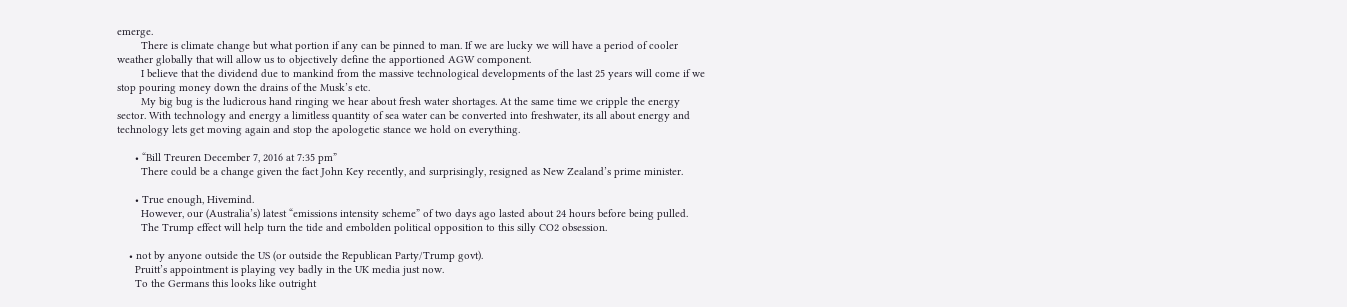emerge.
        There is climate change but what portion if any can be pinned to man. If we are lucky we will have a period of cooler weather globally that will allow us to objectively define the apportioned AGW component.
        I believe that the dividend due to mankind from the massive technological developments of the last 25 years will come if we stop pouring money down the drains of the Musk’s etc.
        My big bug is the ludicrous hand ringing we hear about fresh water shortages. At the same time we cripple the energy sector. With technology and energy a limitless quantity of sea water can be converted into freshwater, its all about energy and technology lets get moving again and stop the apologetic stance we hold on everything.

      • “Bill Treuren December 7, 2016 at 7:35 pm”
        There could be a change given the fact John Key recently, and surprisingly, resigned as New Zealand’s prime minister.

      • True enough, Hivemind.
        However, our (Australia’s) latest “emissions intensity scheme” of two days ago lasted about 24 hours before being pulled.
        The Trump effect will help turn the tide and embolden political opposition to this silly CO2 obsession.

    • not by anyone outside the US (or outside the Republican Party/Trump govt).
      Pruitt’s appointment is playing vey badly in the UK media just now.
      To the Germans this looks like outright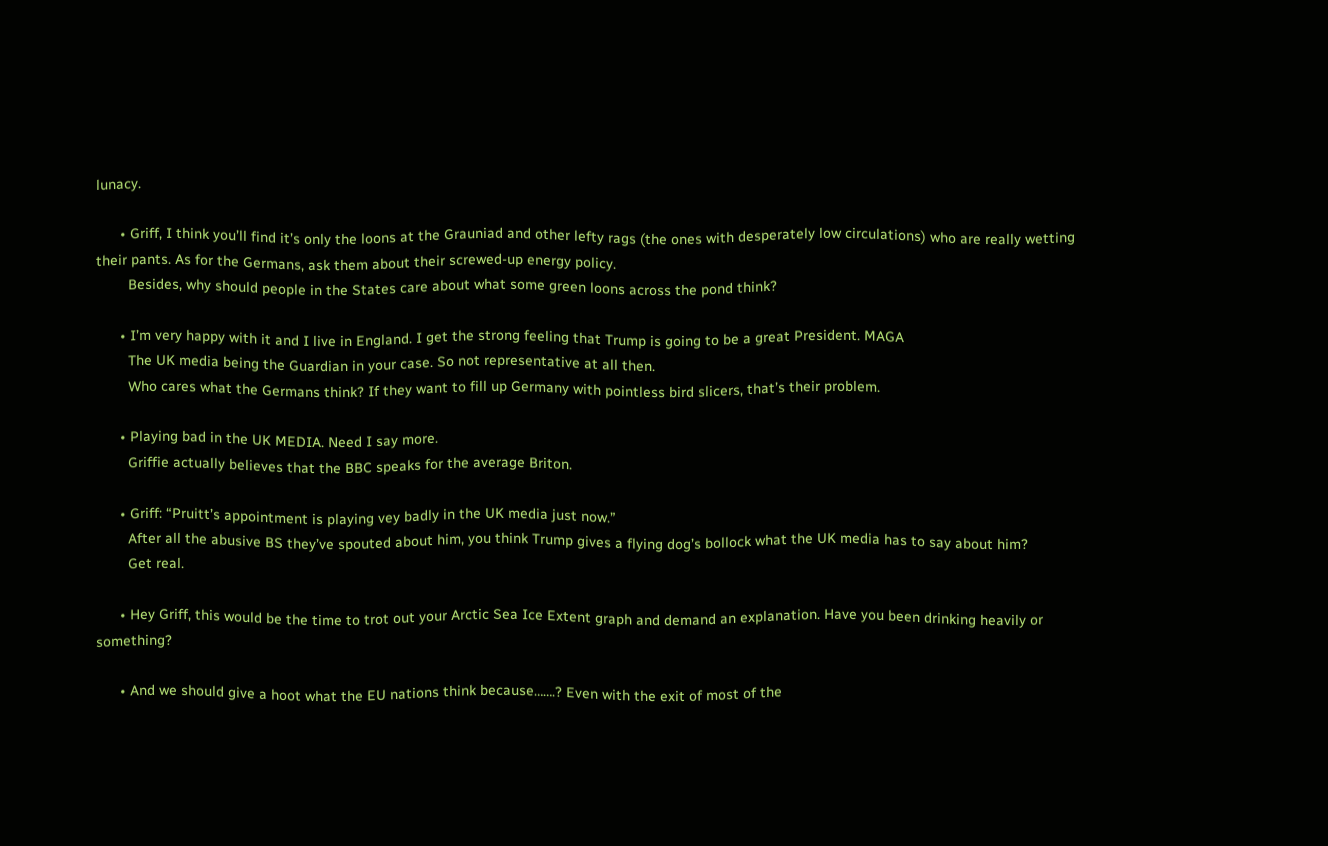lunacy.

      • Griff, I think you’ll find it’s only the loons at the Grauniad and other lefty rags (the ones with desperately low circulations) who are really wetting their pants. As for the Germans, ask them about their screwed-up energy policy.
        Besides, why should people in the States care about what some green loons across the pond think?

      • I’m very happy with it and I live in England. I get the strong feeling that Trump is going to be a great President. MAGA
        The UK media being the Guardian in your case. So not representative at all then.
        Who cares what the Germans think? If they want to fill up Germany with pointless bird slicers, that’s their problem.

      • Playing bad in the UK MEDIA. Need I say more.
        Griffie actually believes that the BBC speaks for the average Briton.

      • Griff: “Pruitt’s appointment is playing vey badly in the UK media just now.”
        After all the abusive BS they’ve spouted about him, you think Trump gives a flying dog’s bollock what the UK media has to say about him?
        Get real.

      • Hey Griff, this would be the time to trot out your Arctic Sea Ice Extent graph and demand an explanation. Have you been drinking heavily or something?

      • And we should give a hoot what the EU nations think because…….? Even with the exit of most of the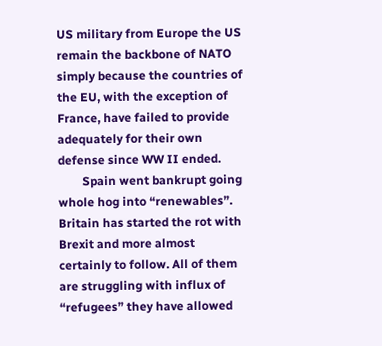US military from Europe the US remain the backbone of NATO simply because the countries of the EU, with the exception of France, have failed to provide adequately for their own defense since WW II ended.
        Spain went bankrupt going whole hog into “renewables”. Britain has started the rot with Brexit and more almost certainly to follow. All of them are struggling with influx of “refugees” they have allowed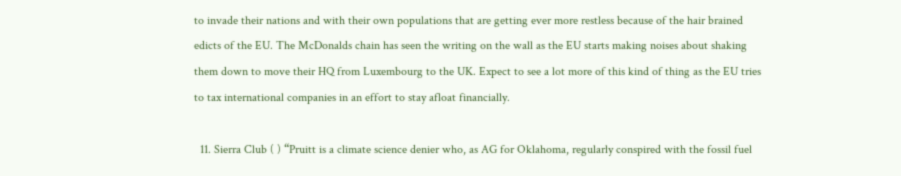to invade their nations and with their own populations that are getting ever more restless because of the hair brained edicts of the EU. The McDonalds chain has seen the writing on the wall as the EU starts making noises about shaking them down to move their HQ from Luxembourg to the UK. Expect to see a lot more of this kind of thing as the EU tries to tax international companies in an effort to stay afloat financially.

  11. Sierra Club ( ) “Pruitt is a climate science denier who, as AG for Oklahoma, regularly conspired with the fossil fuel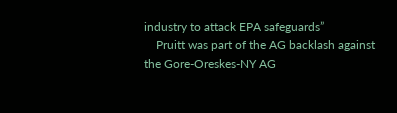industry to attack EPA safeguards”
    Pruitt was part of the AG backlash against the Gore-Oreskes-NY AG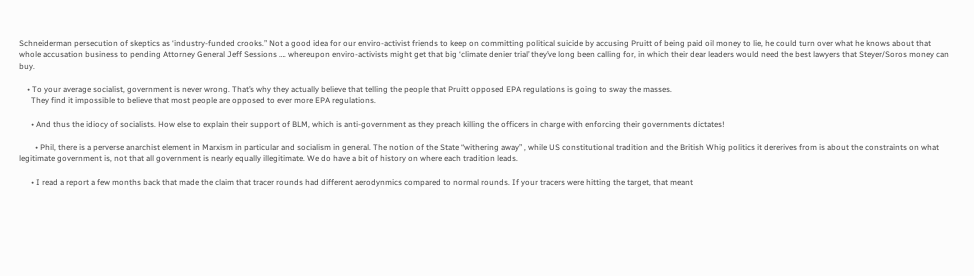Schneiderman persecution of skeptics as ‘industry-funded crooks.” Not a good idea for our enviro-activist friends to keep on committing political suicide by accusing Pruitt of being paid oil money to lie, he could turn over what he knows about that whole accusation business to pending Attorney General Jeff Sessions …. whereupon enviro-activists might get that big ‘climate denier trial’ they’ve long been calling for, in which their dear leaders would need the best lawyers that Steyer/Soros money can buy.

    • To your average socialist, government is never wrong. That’s why they actually believe that telling the people that Pruitt opposed EPA regulations is going to sway the masses.
      They find it impossible to believe that most people are opposed to ever more EPA regulations.

      • And thus the idiocy of socialists. How else to explain their support of BLM, which is anti-government as they preach killing the officers in charge with enforcing their governments dictates!

        • Phil, there is a perverse anarchist element in Marxism in particular and socialism in general. The notion of the State “withering away” , while US constitutional tradition and the British Whig politics it dererives from is about the constraints on what legitimate government is, not that all government is nearly equally illegitimate. We do have a bit of history on where each tradition leads.

      • I read a report a few months back that made the claim that tracer rounds had different aerodynmics compared to normal rounds. If your tracers were hitting the target, that meant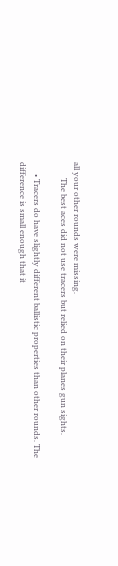all your other rounds were missing.
        The best aces did not use tracers but relied on their planes gun sights.

      • Tracers do have slightly different ballistic properties than other rounds. The difference is small enough that it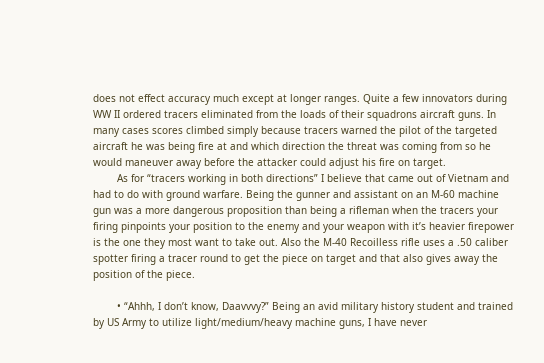does not effect accuracy much except at longer ranges. Quite a few innovators during WW II ordered tracers eliminated from the loads of their squadrons aircraft guns. In many cases scores climbed simply because tracers warned the pilot of the targeted aircraft he was being fire at and which direction the threat was coming from so he would maneuver away before the attacker could adjust his fire on target.
        As for “tracers working in both directions” I believe that came out of Vietnam and had to do with ground warfare. Being the gunner and assistant on an M-60 machine gun was a more dangerous proposition than being a rifleman when the tracers your firing pinpoints your position to the enemy and your weapon with it’s heavier firepower is the one they most want to take out. Also the M-40 Recoilless rifle uses a .50 caliber spotter firing a tracer round to get the piece on target and that also gives away the position of the piece.

        • “Ahhh, I don’t know, Daavvvy?” Being an avid military history student and trained by US Army to utilize light/medium/heavy machine guns, I have never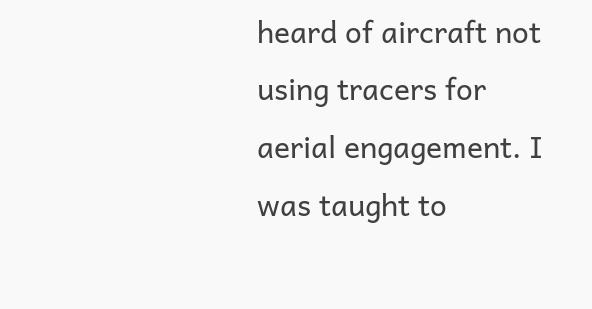heard of aircraft not using tracers for aerial engagement. I was taught to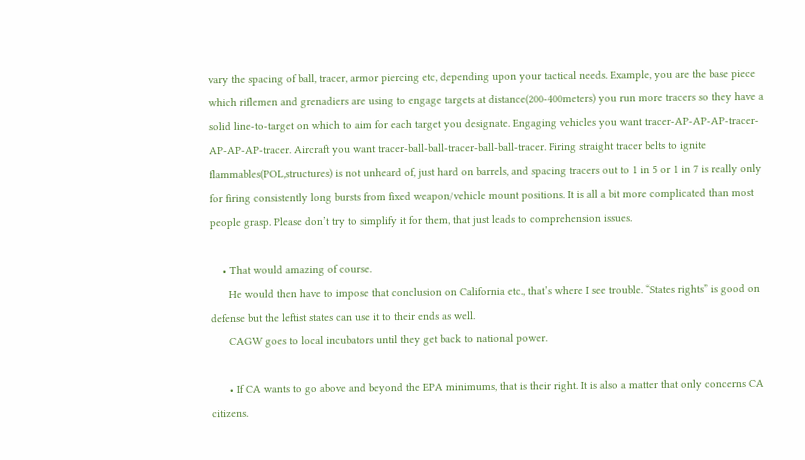vary the spacing of ball, tracer, armor piercing etc, depending upon your tactical needs. Example, you are the base piece which riflemen and grenadiers are using to engage targets at distance(200-400meters) you run more tracers so they have a solid line-to-target on which to aim for each target you designate. Engaging vehicles you want tracer-AP-AP-AP-tracer-AP-AP-AP-tracer. Aircraft you want tracer-ball-ball-tracer-ball-ball-tracer. Firing straight tracer belts to ignite flammables(POL,structures) is not unheard of, just hard on barrels, and spacing tracers out to 1 in 5 or 1 in 7 is really only for firing consistently long bursts from fixed weapon/vehicle mount positions. It is all a bit more complicated than most people grasp. Please don’t try to simplify it for them, that just leads to comprehension issues.

    • That would amazing of course.
      He would then have to impose that conclusion on California etc., that’s where I see trouble. “States rights” is good on defense but the leftist states can use it to their ends as well.
      CAGW goes to local incubators until they get back to national power.

      • If CA wants to go above and beyond the EPA minimums, that is their right. It is also a matter that only concerns CA citizens.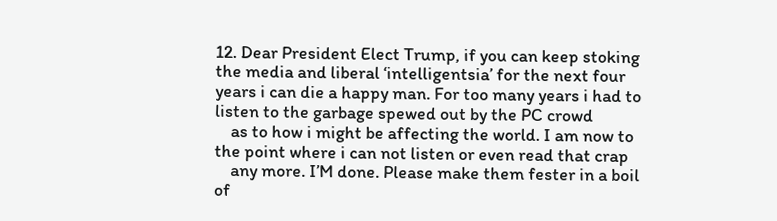12. Dear President Elect Trump, if you can keep stoking the media and liberal ‘intelligentsia’ for the next four years i can die a happy man. For too many years i had to listen to the garbage spewed out by the PC crowd
    as to how i might be affecting the world. I am now to the point where i can not listen or even read that crap
    any more. I’M done. Please make them fester in a boil of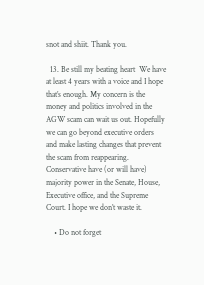snot and shiit. Thank you.

  13. Be still my beating heart  We have at least 4 years with a voice and I hope that’s enough. My concern is the money and politics involved in the AGW scam can wait us out. Hopefully we can go beyond executive orders and make lasting changes that prevent the scam from reappearing. Conservative have (or will have) majority power in the Senate, House, Executive office, and the Supreme Court. I hope we don’t waste it.

    • Do not forget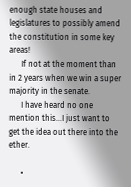enough state houses and legislatures to possibly amend the constitution in some key areas!
      If not at the moment than in 2 years when we win a super majority in the senate.
      I have heard no one mention this…I just want to get the idea out there into the ether.

      •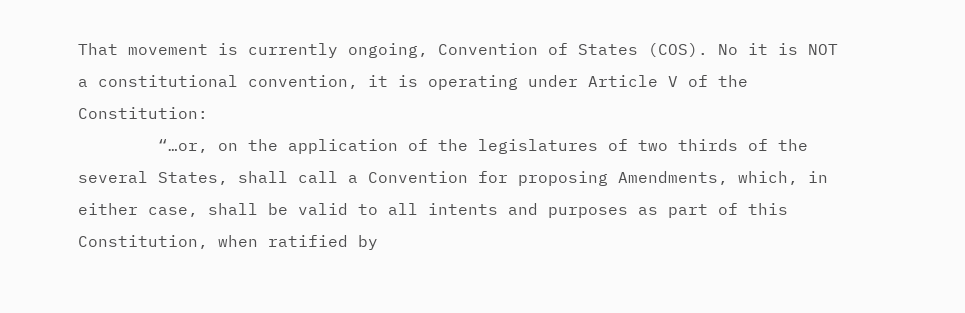That movement is currently ongoing, Convention of States (COS). No it is NOT a constitutional convention, it is operating under Article V of the Constitution:
        “…or, on the application of the legislatures of two thirds of the several States, shall call a Convention for proposing Amendments, which, in either case, shall be valid to all intents and purposes as part of this Constitution, when ratified by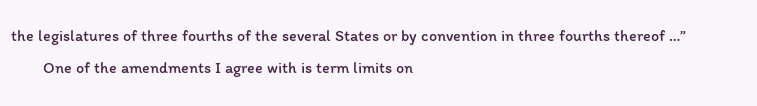the legislatures of three fourths of the several States or by convention in three fourths thereof …”
        One of the amendments I agree with is term limits on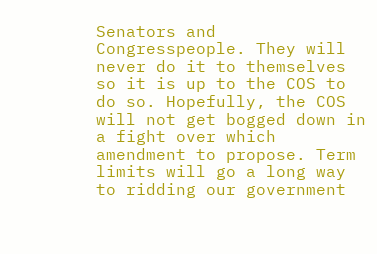Senators and Congresspeople. They will never do it to themselves so it is up to the COS to do so. Hopefully, the COS will not get bogged down in a fight over which amendment to propose. Term limits will go a long way to ridding our government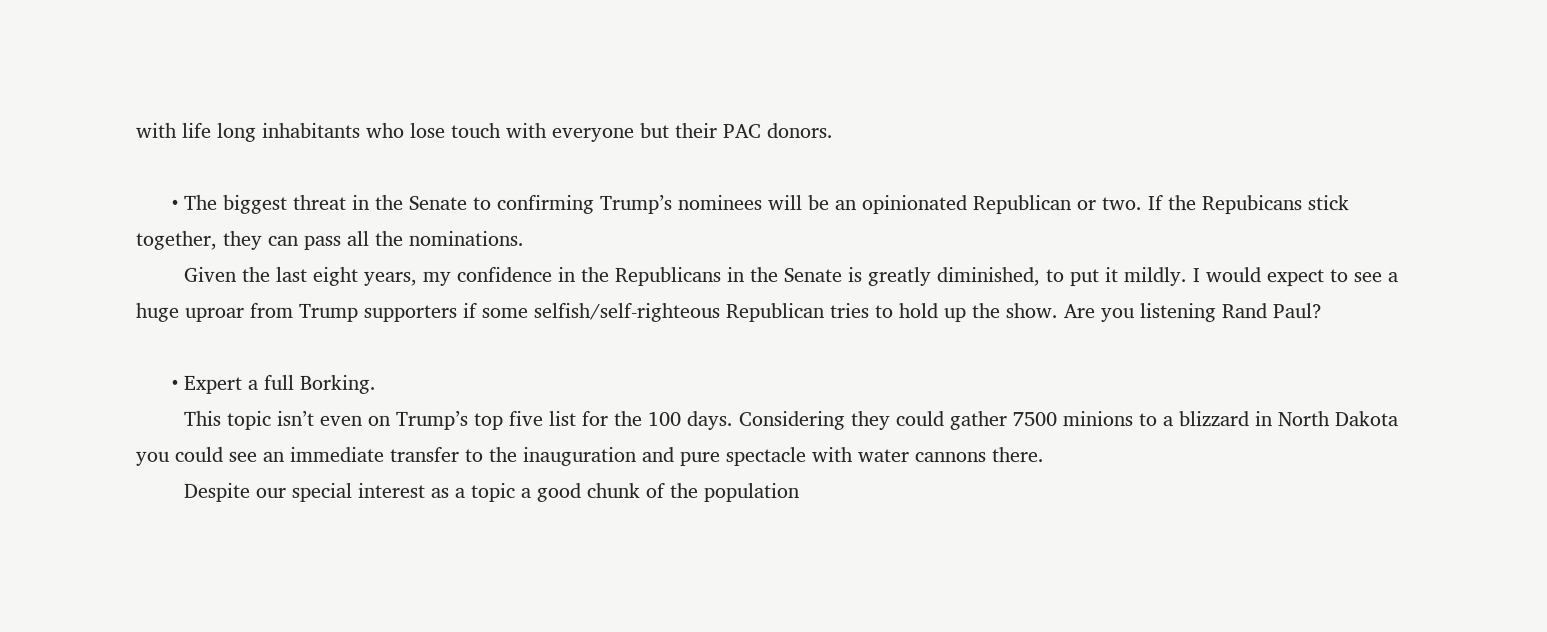with life long inhabitants who lose touch with everyone but their PAC donors.

      • The biggest threat in the Senate to confirming Trump’s nominees will be an opinionated Republican or two. If the Repubicans stick together, they can pass all the nominations.
        Given the last eight years, my confidence in the Republicans in the Senate is greatly diminished, to put it mildly. I would expect to see a huge uproar from Trump supporters if some selfish/self-righteous Republican tries to hold up the show. Are you listening Rand Paul?

      • Expert a full Borking.
        This topic isn’t even on Trump’s top five list for the 100 days. Considering they could gather 7500 minions to a blizzard in North Dakota you could see an immediate transfer to the inauguration and pure spectacle with water cannons there.
        Despite our special interest as a topic a good chunk of the population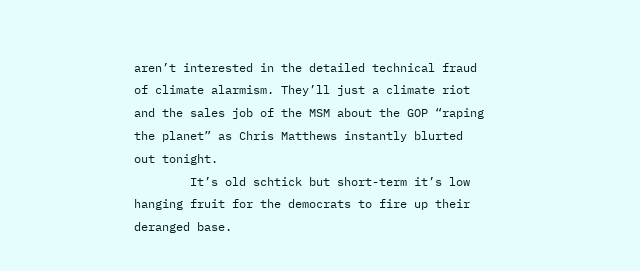aren’t interested in the detailed technical fraud of climate alarmism. They’ll just a climate riot and the sales job of the MSM about the GOP “raping the planet” as Chris Matthews instantly blurted out tonight.
        It’s old schtick but short-term it’s low hanging fruit for the democrats to fire up their deranged base.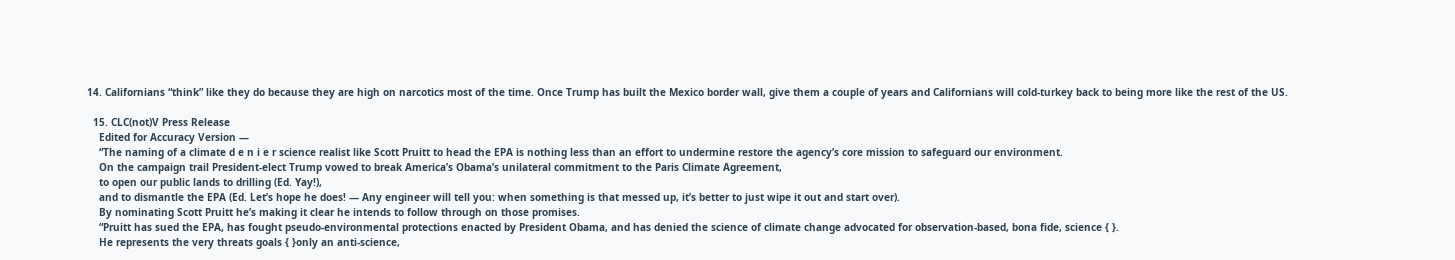14. Californians “think” like they do because they are high on narcotics most of the time. Once Trump has built the Mexico border wall, give them a couple of years and Californians will cold-turkey back to being more like the rest of the US.

  15. CLC(not)V Press Release
    Edited for Accuracy Version —
    “The naming of a climate d e n i e r science realist like Scott Pruitt to head the EPA is nothing less than an effort to undermine restore the agency’s core mission to safeguard our environment.
    On the campaign trail President-elect Trump vowed to break America’s Obama’s unilateral commitment to the Paris Climate Agreement,
    to open our public lands to drilling (Ed. Yay!),
    and to dismantle the EPA (Ed. Let’s hope he does! — Any engineer will tell you: when something is that messed up, it’s better to just wipe it out and start over).
    By nominating Scott Pruitt he’s making it clear he intends to follow through on those promises.
    “Pruitt has sued the EPA, has fought pseudo-environmental protections enacted by President Obama, and has denied the science of climate change advocated for observation-based, bona fide, science { }.
    He represents the very threats goals { }only an anti-science,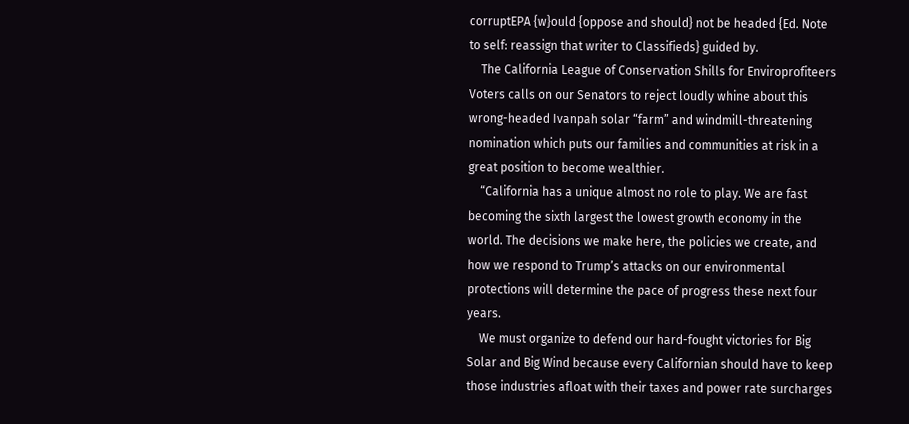corruptEPA {w}ould {oppose and should} not be headed {Ed. Note to self: reassign that writer to Classifieds} guided by.
    The California League of Conservation Shills for Enviroprofiteers Voters calls on our Senators to reject loudly whine about this wrong-headed Ivanpah solar “farm” and windmill-threatening nomination which puts our families and communities at risk in a great position to become wealthier.
    “California has a unique almost no role to play. We are fast becoming the sixth largest the lowest growth economy in the world. The decisions we make here, the policies we create, and how we respond to Trump’s attacks on our environmental protections will determine the pace of progress these next four years.
    We must organize to defend our hard-fought victories for Big Solar and Big Wind because every Californian should have to keep those industries afloat with their taxes and power rate surcharges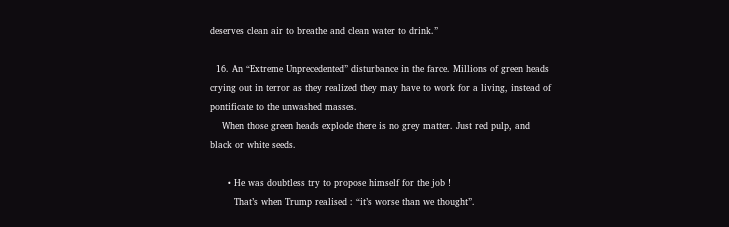deserves clean air to breathe and clean water to drink.”

  16. An “Extreme Unprecedented” disturbance in the farce. Millions of green heads crying out in terror as they realized they may have to work for a living, instead of pontificate to the unwashed masses.
    When those green heads explode there is no grey matter. Just red pulp, and black or white seeds.

      • He was doubtless try to propose himself for the job !
        That’s when Trump realised : “it’s worse than we thought”.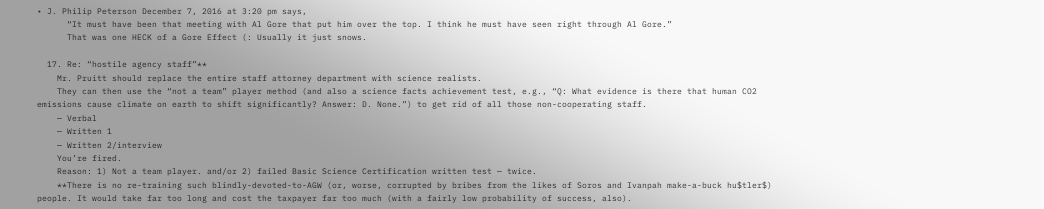• J. Philip Peterson December 7, 2016 at 3:20 pm says,
      “It must have been that meeting with Al Gore that put him over the top. I think he must have seen right through Al Gore.”
      That was one HECK of a Gore Effect (: Usually it just snows.

  17. Re: “hostile agency staff”**
    Mr. Pruitt should replace the entire staff attorney department with science realists.
    They can then use the “not a team” player method (and also a science facts achievement test, e.g., “Q: What evidence is there that human CO2 emissions cause climate on earth to shift significantly? Answer: D. None.”) to get rid of all those non-cooperating staff.
    — Verbal
    — Written 1
    — Written 2/interview
    You’re fired.
    Reason: 1) Not a team player. and/or 2) failed Basic Science Certification written test — twice.
    **There is no re-training such blindly-devoted-to-AGW (or, worse, corrupted by bribes from the likes of Soros and Ivanpah make-a-buck hu$tler$) people. It would take far too long and cost the taxpayer far too much (with a fairly low probability of success, also).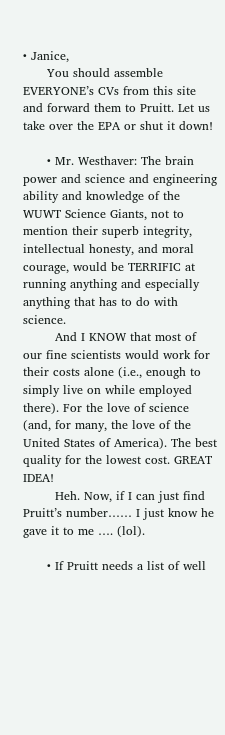• Janice,
      You should assemble EVERYONE’s CVs from this site and forward them to Pruitt. Let us take over the EPA or shut it down!

      • Mr. Westhaver: The brain power and science and engineering ability and knowledge of the WUWT Science Giants, not to mention their superb integrity, intellectual honesty, and moral courage, would be TERRIFIC at running anything and especially anything that has to do with science.
        And I KNOW that most of our fine scientists would work for their costs alone (i.e., enough to simply live on while employed there). For the love of science (and, for many, the love of the United States of America). The best quality for the lowest cost. GREAT IDEA!
        Heh. Now, if I can just find Pruitt’s number…… I just know he gave it to me …. (lol).

      • If Pruitt needs a list of well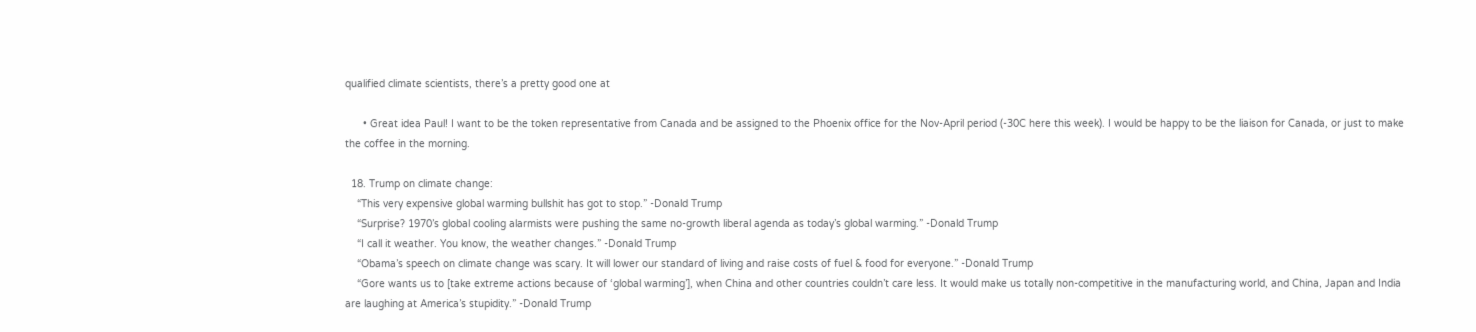qualified climate scientists, there’s a pretty good one at

      • Great idea Paul! I want to be the token representative from Canada and be assigned to the Phoenix office for the Nov-April period (-30C here this week). I would be happy to be the liaison for Canada, or just to make the coffee in the morning.

  18. Trump on climate change:
    “This very expensive global warming bullshit has got to stop.” -Donald Trump
    “Surprise? 1970’s global cooling alarmists were pushing the same no-growth liberal agenda as today’s global warming.” -Donald Trump
    “I call it weather. You know, the weather changes.” -Donald Trump
    “Obama’s speech on climate change was scary. It will lower our standard of living and raise costs of fuel & food for everyone.” -Donald Trump
    “Gore wants us to [take extreme actions because of ‘global warming’], when China and other countries couldn’t care less. It would make us totally non-competitive in the manufacturing world, and China, Japan and India are laughing at America’s stupidity.” -Donald Trump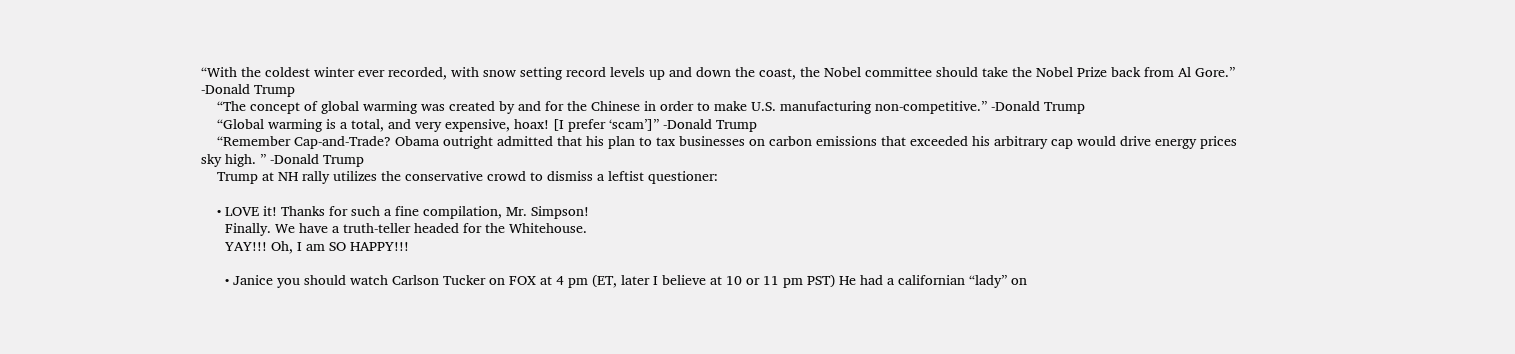“With the coldest winter ever recorded, with snow setting record levels up and down the coast, the Nobel committee should take the Nobel Prize back from Al Gore.” -Donald Trump
    “The concept of global warming was created by and for the Chinese in order to make U.S. manufacturing non-competitive.” -Donald Trump
    “Global warming is a total, and very expensive, hoax! [I prefer ‘scam’]” -Donald Trump
    “Remember Cap-and-Trade? Obama outright admitted that his plan to tax businesses on carbon emissions that exceeded his arbitrary cap would drive energy prices sky high. ” -Donald Trump
    Trump at NH rally utilizes the conservative crowd to dismiss a leftist questioner:

    • LOVE it! Thanks for such a fine compilation, Mr. Simpson!
      Finally. We have a truth-teller headed for the Whitehouse.
      YAY!!! Oh, I am SO HAPPY!!!

      • Janice you should watch Carlson Tucker on FOX at 4 pm (ET, later I believe at 10 or 11 pm PST) He had a californian “lady” on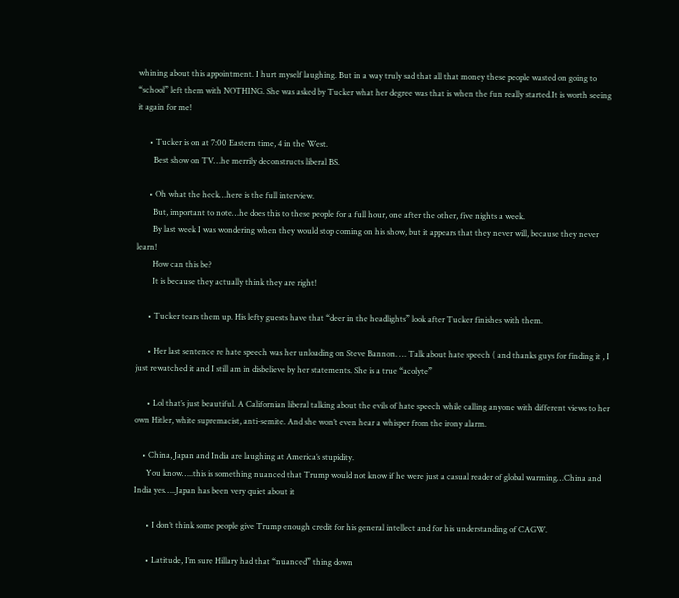whining about this appointment. I hurt myself laughing. But in a way truly sad that all that money these people wasted on going to “school” left them with NOTHING. She was asked by Tucker what her degree was that is when the fun really started.It is worth seeing it again for me!

      • Tucker is on at 7:00 Eastern time, 4 in the West.
        Best show on TV…he merrily deconstructs liberal BS.

      • Oh what the heck…here is the full interview.
        But, important to note…he does this to these people for a full hour, one after the other, five nights a week.
        By last week I was wondering when they would stop coming on his show, but it appears that they never will, because they never learn!
        How can this be?
        It is because they actually think they are right!

      • Tucker tears them up. His lefty guests have that “deer in the headlights” look after Tucker finishes with them.

      • Her last sentence re hate speech was her unloading on Steve Bannon. … Talk about hate speech ( and thanks guys for finding it , I just rewatched it and I still am in disbelieve by her statements. She is a true “acolyte”

      • Lol that’s just beautiful. A Californian liberal talking about the evils of hate speech while calling anyone with different views to her own Hitler, white supremacist, anti-semite. And she won’t even hear a whisper from the irony alarm.

    • China, Japan and India are laughing at America’s stupidity.
      You know…..this is something nuanced that Trump would not know if he were just a casual reader of global warming…China and India yes…..Japan has been very quiet about it

      • I don’t think some people give Trump enough credit for his general intellect and for his understanding of CAGW.

      • Latitude, I’m sure Hillary had that “nuanced” thing down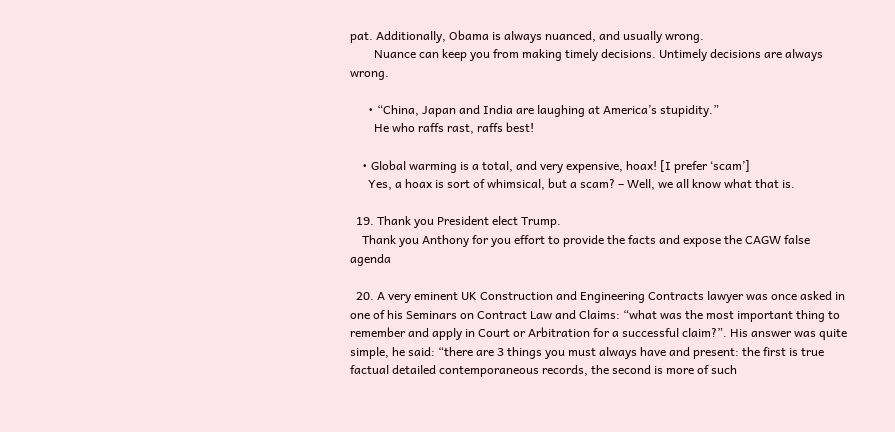pat. Additionally, Obama is always nuanced, and usually wrong.
        Nuance can keep you from making timely decisions. Untimely decisions are always wrong.

      • “China, Japan and India are laughing at America’s stupidity.”
        He who raffs rast, raffs best!

    • Global warming is a total, and very expensive, hoax! [I prefer ‘scam’]
      Yes, a hoax is sort of whimsical, but a scam? – Well, we all know what that is.

  19. Thank you President elect Trump.
    Thank you Anthony for you effort to provide the facts and expose the CAGW false agenda

  20. A very eminent UK Construction and Engineering Contracts lawyer was once asked in one of his Seminars on Contract Law and Claims: “what was the most important thing to remember and apply in Court or Arbitration for a successful claim?”. His answer was quite simple, he said: “there are 3 things you must always have and present: the first is true factual detailed contemporaneous records, the second is more of such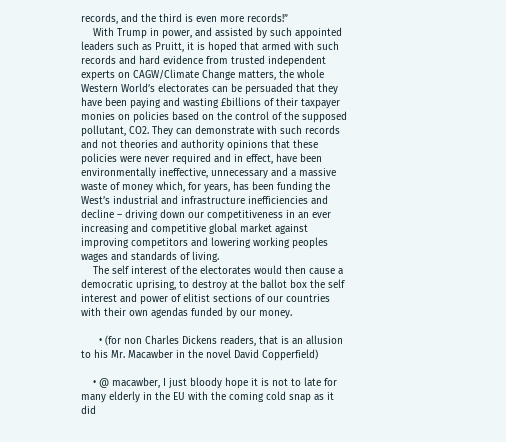records, and the third is even more records!”
    With Trump in power, and assisted by such appointed leaders such as Pruitt, it is hoped that armed with such records and hard evidence from trusted independent experts on CAGW/Climate Change matters, the whole Western World’s electorates can be persuaded that they have been paying and wasting £billions of their taxpayer monies on policies based on the control of the supposed pollutant, CO2. They can demonstrate with such records and not theories and authority opinions that these policies were never required and in effect, have been environmentally ineffective, unnecessary and a massive waste of money which, for years, has been funding the West’s industrial and infrastructure inefficiencies and decline – driving down our competitiveness in an ever increasing and competitive global market against improving competitors and lowering working peoples wages and standards of living.
    The self interest of the electorates would then cause a democratic uprising, to destroy at the ballot box the self interest and power of elitist sections of our countries with their own agendas funded by our money.

      • (for non Charles Dickens readers, that is an allusion to his Mr. Macawber in the novel David Copperfield)

    • @ macawber, I just bloody hope it is not to late for many elderly in the EU with the coming cold snap as it did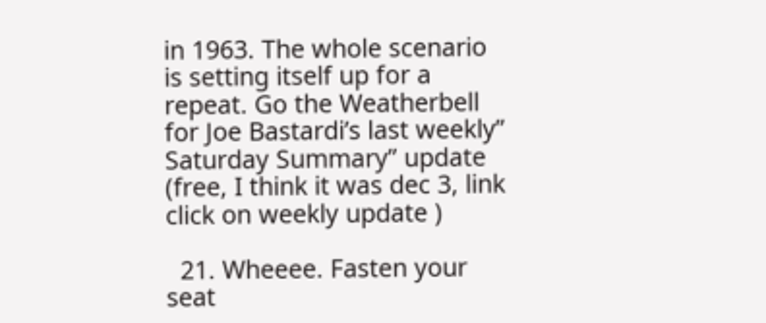in 1963. The whole scenario is setting itself up for a repeat. Go the Weatherbell for Joe Bastardi’s last weekly” Saturday Summary” update (free, I think it was dec 3, link click on weekly update )

  21. Wheeee. Fasten your seat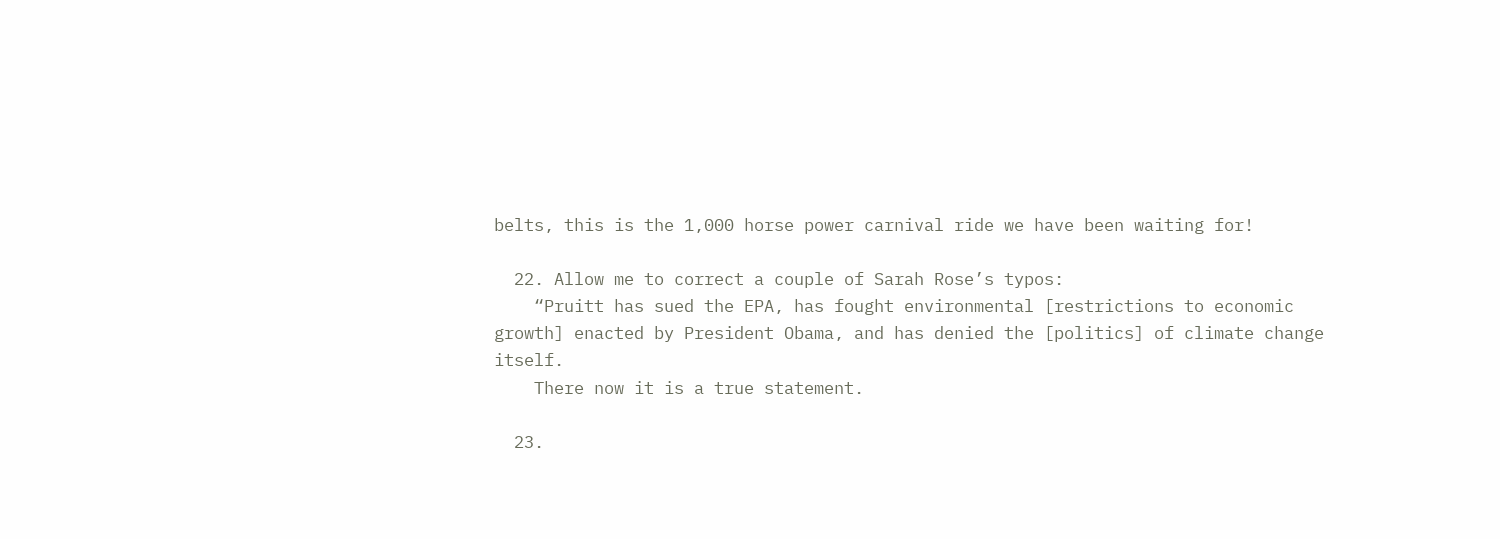belts, this is the 1,000 horse power carnival ride we have been waiting for!

  22. Allow me to correct a couple of Sarah Rose’s typos:
    “Pruitt has sued the EPA, has fought environmental [restrictions to economic growth] enacted by President Obama, and has denied the [politics] of climate change itself.
    There now it is a true statement.

  23.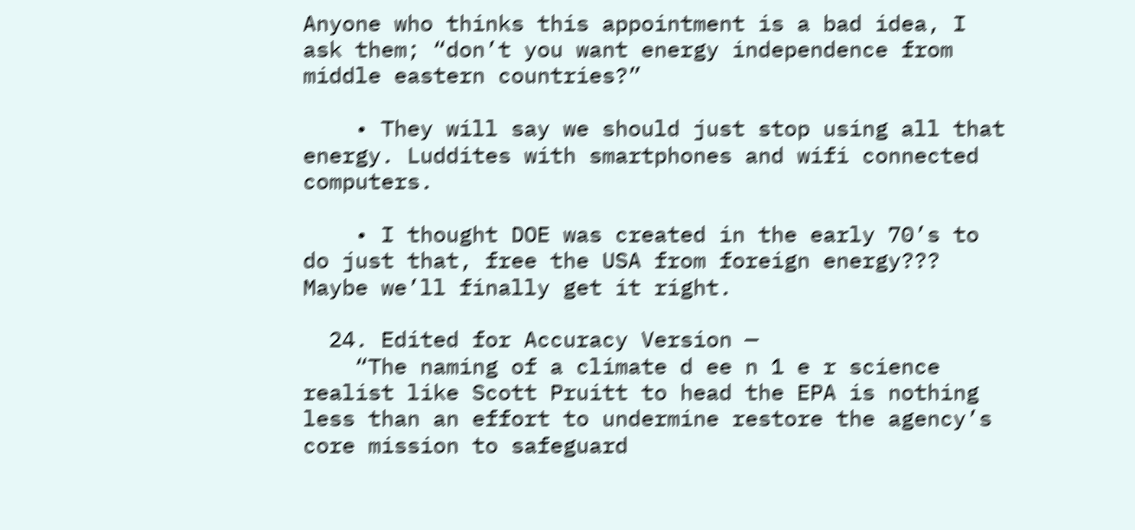Anyone who thinks this appointment is a bad idea, I ask them; “don’t you want energy independence from middle eastern countries?”

    • They will say we should just stop using all that energy. Luddites with smartphones and wifi connected computers.

    • I thought DOE was created in the early 70’s to do just that, free the USA from foreign energy??? Maybe we’ll finally get it right.

  24. Edited for Accuracy Version —
    “The naming of a climate d ee n 1 e r science realist like Scott Pruitt to head the EPA is nothing less than an effort to undermine restore the agency’s core mission to safeguard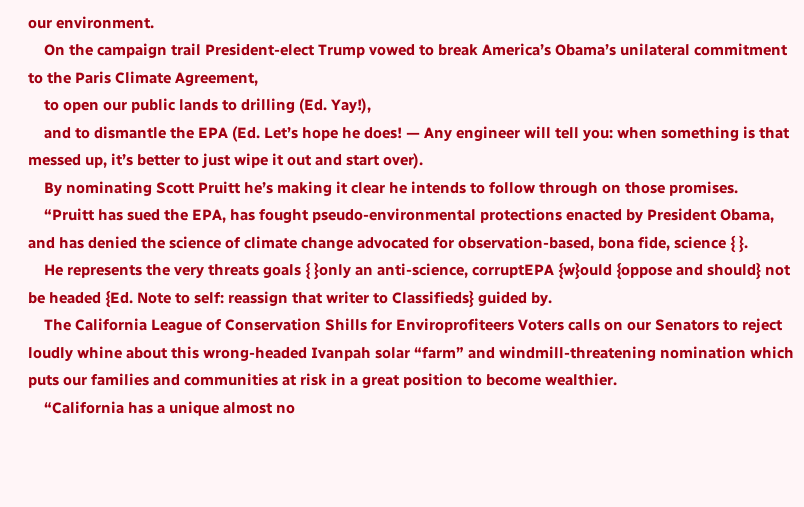our environment.
    On the campaign trail President-elect Trump vowed to break America’s Obama’s unilateral commitment to the Paris Climate Agreement,
    to open our public lands to drilling (Ed. Yay!),
    and to dismantle the EPA (Ed. Let’s hope he does! — Any engineer will tell you: when something is that messed up, it’s better to just wipe it out and start over).
    By nominating Scott Pruitt he’s making it clear he intends to follow through on those promises.
    “Pruitt has sued the EPA, has fought pseudo-environmental protections enacted by President Obama, and has denied the science of climate change advocated for observation-based, bona fide, science { }.
    He represents the very threats goals { }only an anti-science, corruptEPA {w}ould {oppose and should} not be headed {Ed. Note to self: reassign that writer to Classifieds} guided by.
    The California League of Conservation Shills for Enviroprofiteers Voters calls on our Senators to reject loudly whine about this wrong-headed Ivanpah solar “farm” and windmill-threatening nomination which puts our families and communities at risk in a great position to become wealthier.
    “California has a unique almost no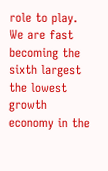role to play. We are fast becoming the sixth largest the lowest growth economy in the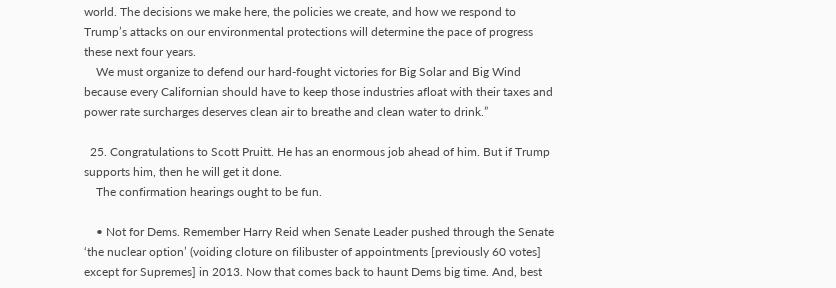world. The decisions we make here, the policies we create, and how we respond to Trump’s attacks on our environmental protections will determine the pace of progress these next four years.
    We must organize to defend our hard-fought victories for Big Solar and Big Wind because every Californian should have to keep those industries afloat with their taxes and power rate surcharges deserves clean air to breathe and clean water to drink.”

  25. Congratulations to Scott Pruitt. He has an enormous job ahead of him. But if Trump supports him, then he will get it done.
    The confirmation hearings ought to be fun.

    • Not for Dems. Remember Harry Reid when Senate Leader pushed through the Senate ‘the nuclear option’ (voiding cloture on filibuster of appointments [previously 60 votes] except for Supremes] in 2013. Now that comes back to haunt Dems big time. And, best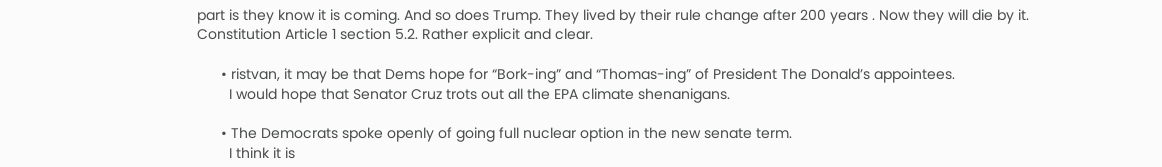part is they know it is coming. And so does Trump. They lived by their rule change after 200 years . Now they will die by it. Constitution Article 1 section 5.2. Rather explicit and clear.

      • ristvan, it may be that Dems hope for “Bork-ing” and “Thomas-ing” of President The Donald’s appointees.
        I would hope that Senator Cruz trots out all the EPA climate shenanigans.

      • The Democrats spoke openly of going full nuclear option in the new senate term.
        I think it is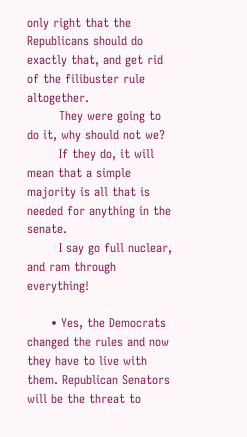only right that the Republicans should do exactly that, and get rid of the filibuster rule altogether.
        They were going to do it, why should not we?
        If they do, it will mean that a simple majority is all that is needed for anything in the senate.
        I say go full nuclear, and ram through everything!

      • Yes, the Democrats changed the rules and now they have to live with them. Republican Senators will be the threat to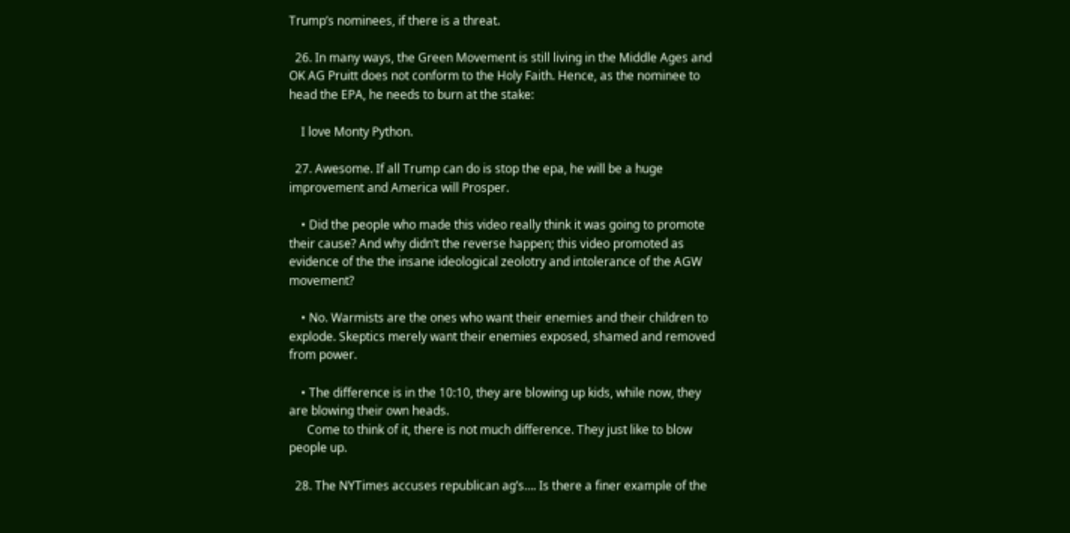Trump’s nominees, if there is a threat.

  26. In many ways, the Green Movement is still living in the Middle Ages and OK AG Pruitt does not conform to the Holy Faith. Hence, as the nominee to head the EPA, he needs to burn at the stake:

    I love Monty Python.

  27. Awesome. If all Trump can do is stop the epa, he will be a huge improvement and America will Prosper.

    • Did the people who made this video really think it was going to promote their cause? And why didn’t the reverse happen; this video promoted as evidence of the the insane ideological zeolotry and intolerance of the AGW movement?

    • No. Warmists are the ones who want their enemies and their children to explode. Skeptics merely want their enemies exposed, shamed and removed from power.

    • The difference is in the 10:10, they are blowing up kids, while now, they are blowing their own heads.
      Come to think of it, there is not much difference. They just like to blow people up.

  28. The NYTimes accuses republican ag’s…. Is there a finer example of the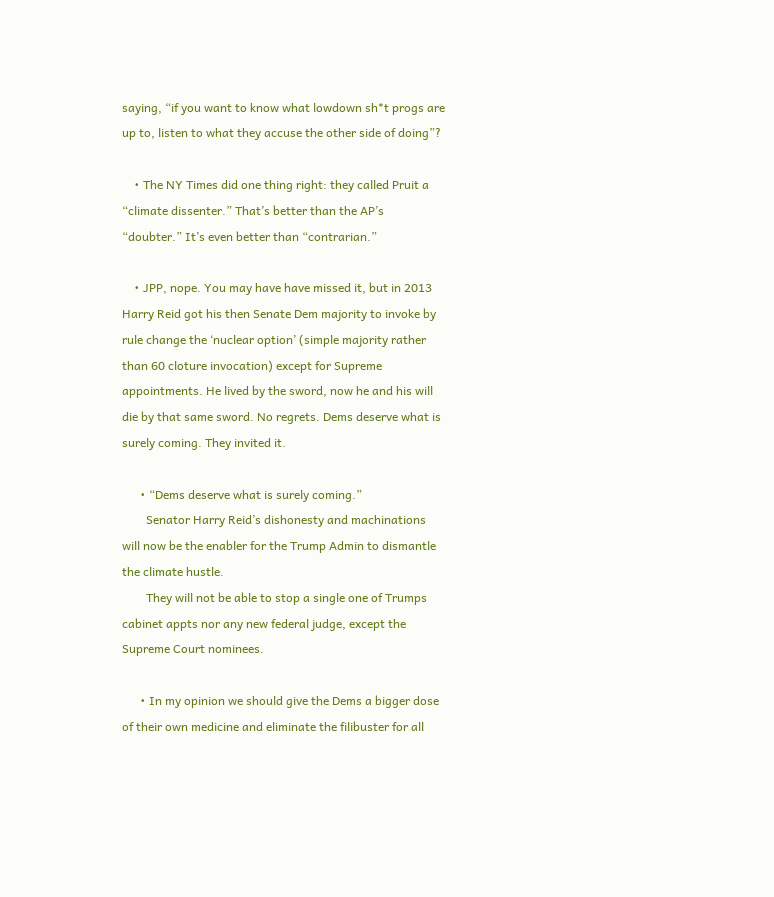saying, “if you want to know what lowdown sh*t progs are up to, listen to what they accuse the other side of doing”?

    • The NY Times did one thing right: they called Pruit a “climate dissenter.” That’s better than the AP’s “doubter.” It’s even better than “contrarian.”

    • JPP, nope. You may have have missed it, but in 2013 Harry Reid got his then Senate Dem majority to invoke by rule change the ‘nuclear option’ (simple majority rather than 60 cloture invocation) except for Supreme appointments. He lived by the sword, now he and his will die by that same sword. No regrets. Dems deserve what is surely coming. They invited it.

      • “Dems deserve what is surely coming.”
        Senator Harry Reid’s dishonesty and machinations will now be the enabler for the Trump Admin to dismantle the climate hustle.
        They will not be able to stop a single one of Trumps cabinet appts nor any new federal judge, except the Supreme Court nominees.

      • In my opinion we should give the Dems a bigger dose of their own medicine and eliminate the filibuster for all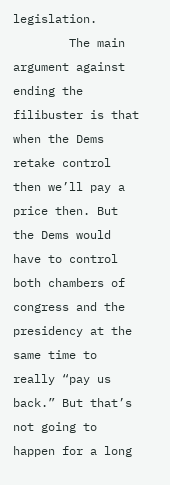legislation.
        The main argument against ending the filibuster is that when the Dems retake control then we’ll pay a price then. But the Dems would have to control both chambers of congress and the presidency at the same time to really “pay us back.” But that’s not going to happen for a long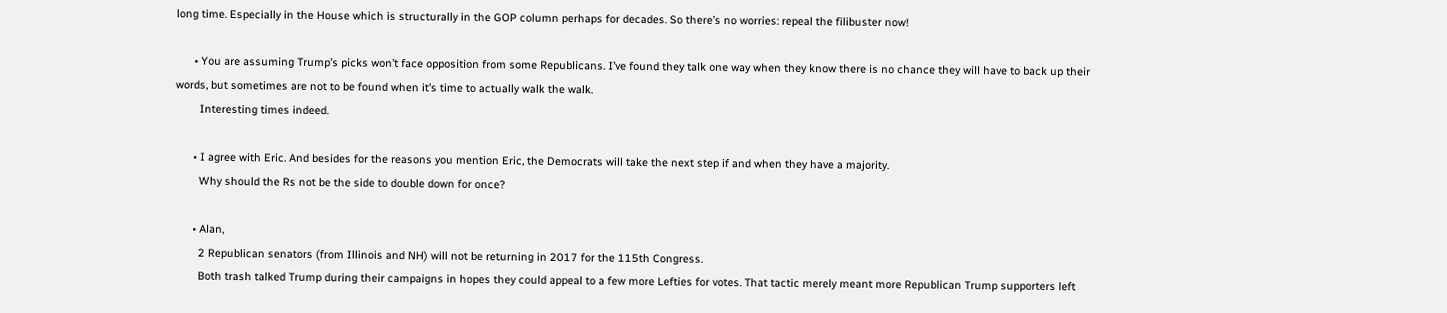long time. Especially in the House which is structurally in the GOP column perhaps for decades. So there’s no worries: repeal the filibuster now!

      • You are assuming Trump’s picks won’t face opposition from some Republicans. I’ve found they talk one way when they know there is no chance they will have to back up their words, but sometimes are not to be found when it’s time to actually walk the walk.
        Interesting times indeed.

      • I agree with Eric. And besides for the reasons you mention Eric, the Democrats will take the next step if and when they have a majority.
        Why should the Rs not be the side to double down for once?

      • Alan,
        2 Republican senators (from Illinois and NH) will not be returning in 2017 for the 115th Congress.
        Both trash talked Trump during their campaigns in hopes they could appeal to a few more Lefties for votes. That tactic merely meant more Republican Trump supporters left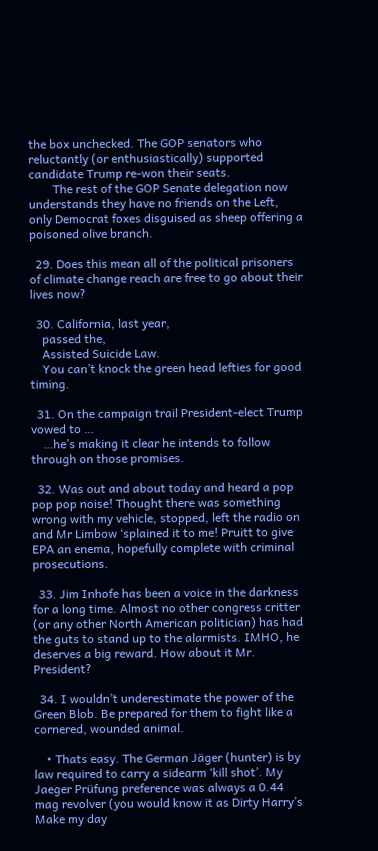the box unchecked. The GOP senators who reluctantly (or enthusiastically) supported candidate Trump re-won their seats.
        The rest of the GOP Senate delegation now understands they have no friends on the Left, only Democrat foxes disguised as sheep offering a poisoned olive branch.

  29. Does this mean all of the political prisoners of climate change reach are free to go about their lives now?

  30. California, last year,
    passed the,
    Assisted Suicide Law.
    You can’t knock the green head lefties for good timing.

  31. On the campaign trail President-elect Trump vowed to …
    …he’s making it clear he intends to follow through on those promises.

  32. Was out and about today and heard a pop pop pop noise! Thought there was something wrong with my vehicle, stopped, left the radio on and Mr Limbow ‘splained it to me! Pruitt to give EPA an enema, hopefully complete with criminal prosecutions.

  33. Jim Inhofe has been a voice in the darkness for a long time. Almost no other congress critter (or any other North American politician) has had the guts to stand up to the alarmists. IMHO, he deserves a big reward. How about it Mr. President?

  34. I wouldn’t underestimate the power of the Green Blob. Be prepared for them to fight like a cornered, wounded animal.

    • Thats easy. The German Jäger (hunter) is by law required to carry a sidearm ‘kill shot’. My Jaeger Prüfung preference was always a 0.44 mag revolver (you would know it as Dirty Harry’s Make my day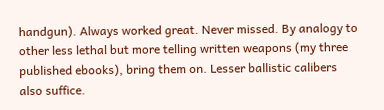handgun). Always worked great. Never missed. By analogy to other less lethal but more telling written weapons (my three published ebooks), bring them on. Lesser ballistic calibers also suffice.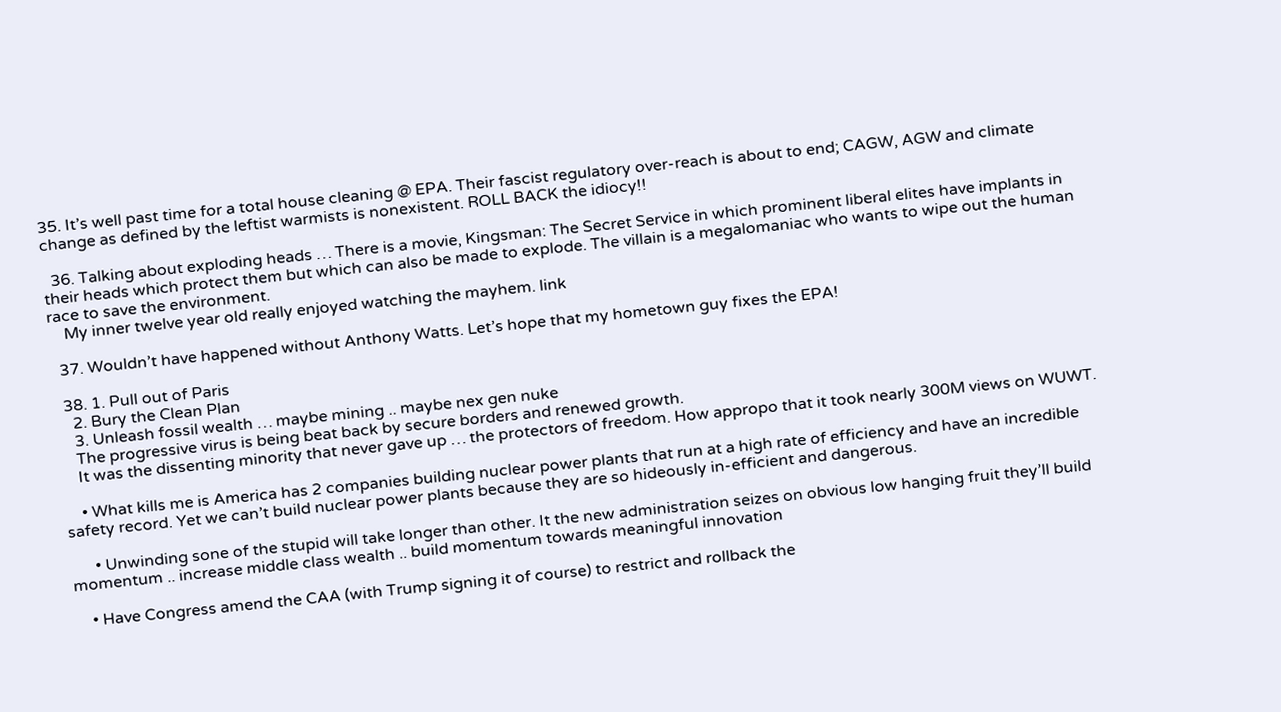35. It’s well past time for a total house cleaning @ EPA. Their fascist regulatory over-reach is about to end; CAGW, AGW and climate change as defined by the leftist warmists is nonexistent. ROLL BACK the idiocy!!

  36. Talking about exploding heads … There is a movie, Kingsman: The Secret Service in which prominent liberal elites have implants in their heads which protect them but which can also be made to explode. The villain is a megalomaniac who wants to wipe out the human race to save the environment.
    My inner twelve year old really enjoyed watching the mayhem. link

  37. Wouldn’t have happened without Anthony Watts. Let’s hope that my hometown guy fixes the EPA!

  38. 1. Pull out of Paris
    2. Bury the Clean Plan
    3. Unleash fossil wealth … maybe mining .. maybe nex gen nuke
    The progressive virus is being beat back by secure borders and renewed growth.
    It was the dissenting minority that never gave up … the protectors of freedom. How appropo that it took nearly 300M views on WUWT.

    • What kills me is America has 2 companies building nuclear power plants that run at a high rate of efficiency and have an incredible safety record. Yet we can’t build nuclear power plants because they are so hideously in-efficient and dangerous.

      • Unwinding sone of the stupid will take longer than other. It the new administration seizes on obvious low hanging fruit they’ll build momentum .. increase middle class wealth .. build momentum towards meaningful innovation

    • Have Congress amend the CAA (with Trump signing it of course) to restrict and rollback the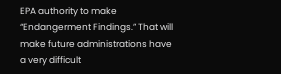EPA authority to make “Endangerment Findings.” That will make future administrations have a very difficult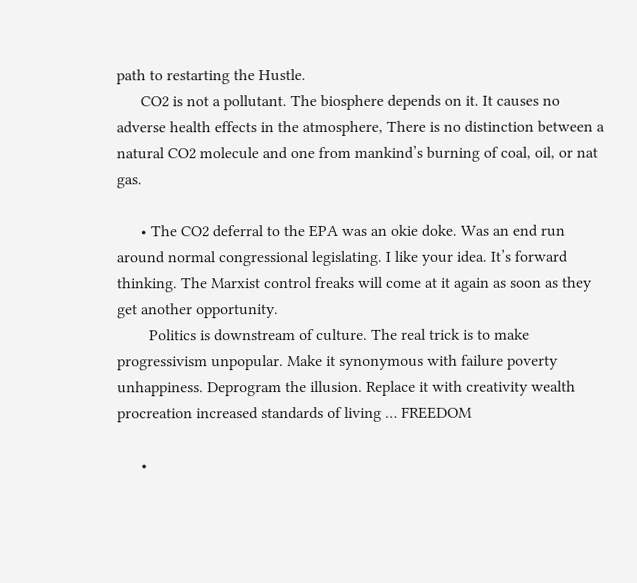path to restarting the Hustle.
      CO2 is not a pollutant. The biosphere depends on it. It causes no adverse health effects in the atmosphere, There is no distinction between a natural CO2 molecule and one from mankind’s burning of coal, oil, or nat gas.

      • The CO2 deferral to the EPA was an okie doke. Was an end run around normal congressional legislating. I like your idea. It’s forward thinking. The Marxist control freaks will come at it again as soon as they get another opportunity.
        Politics is downstream of culture. The real trick is to make progressivism unpopular. Make it synonymous with failure poverty unhappiness. Deprogram the illusion. Replace it with creativity wealth procreation increased standards of living … FREEDOM

      •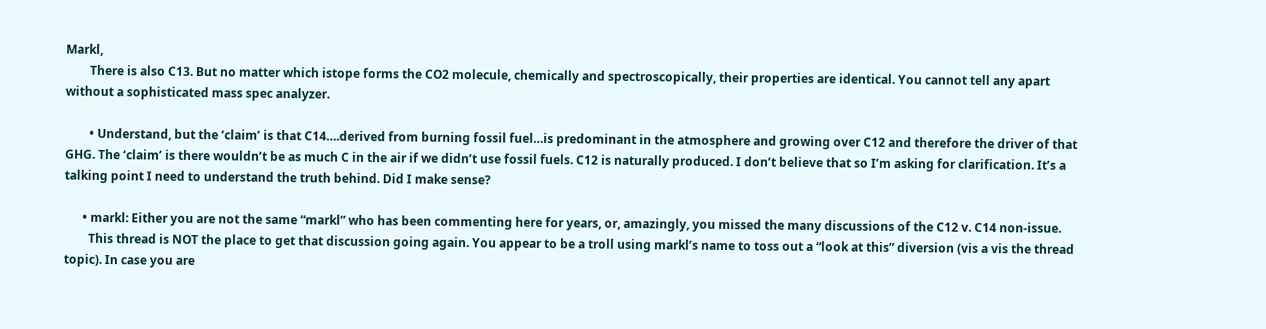Markl,
        There is also C13. But no matter which istope forms the CO2 molecule, chemically and spectroscopically, their properties are identical. You cannot tell any apart without a sophisticated mass spec analyzer.

        • Understand, but the ‘claim’ is that C14….derived from burning fossil fuel…is predominant in the atmosphere and growing over C12 and therefore the driver of that GHG. The ‘claim’ is there wouldn’t be as much C in the air if we didn’t use fossil fuels. C12 is naturally produced. I don’t believe that so I’m asking for clarification. It’s a talking point I need to understand the truth behind. Did I make sense?

      • markl: Either you are not the same “markl” who has been commenting here for years, or, amazingly, you missed the many discussions of the C12 v. C14 non-issue.
        This thread is NOT the place to get that discussion going again. You appear to be a troll using markl’s name to toss out a “look at this” diversion (vis a vis the thread topic). In case you are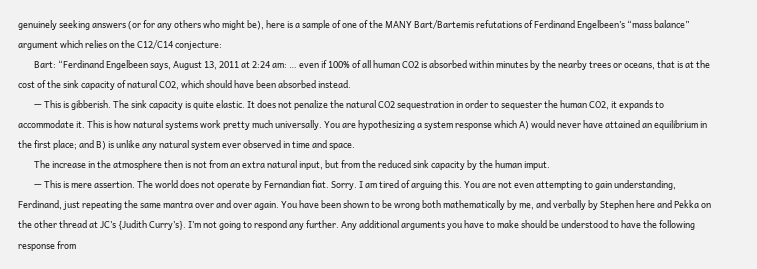genuinely seeking answers (or for any others who might be), here is a sample of one of the MANY Bart/Bartemis refutations of Ferdinand Engelbeen’s “mass balance” argument which relies on the C12/C14 conjecture:
        Bart: “Ferdinand Engelbeen says, August 13, 2011 at 2:24 am: … even if 100% of all human CO2 is absorbed within minutes by the nearby trees or oceans, that is at the cost of the sink capacity of natural CO2, which should have been absorbed instead.
        — This is gibberish. The sink capacity is quite elastic. It does not penalize the natural CO2 sequestration in order to sequester the human CO2, it expands to accommodate it. This is how natural systems work pretty much universally. You are hypothesizing a system response which A) would never have attained an equilibrium in the first place; and B) is unlike any natural system ever observed in time and space.
        The increase in the atmosphere then is not from an extra natural input, but from the reduced sink capacity by the human imput.
        — This is mere assertion. The world does not operate by Fernandian fiat. Sorry. I am tired of arguing this. You are not even attempting to gain understanding, Ferdinand, just repeating the same mantra over and over again. You have been shown to be wrong both mathematically by me, and verbally by Stephen here and Pekka on the other thread at JC’s {Judith Curry’s}. I’m not going to respond any further. Any additional arguments you have to make should be understood to have the following response from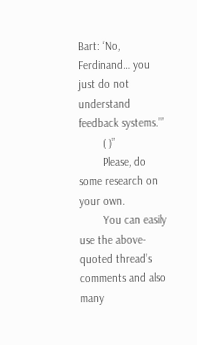Bart: ‘No, Ferdinand… you just do not understand feedback systems.’”
        ( )”
        Please, do some research on your own.
        You can easily use the above-quoted thread’s comments and also many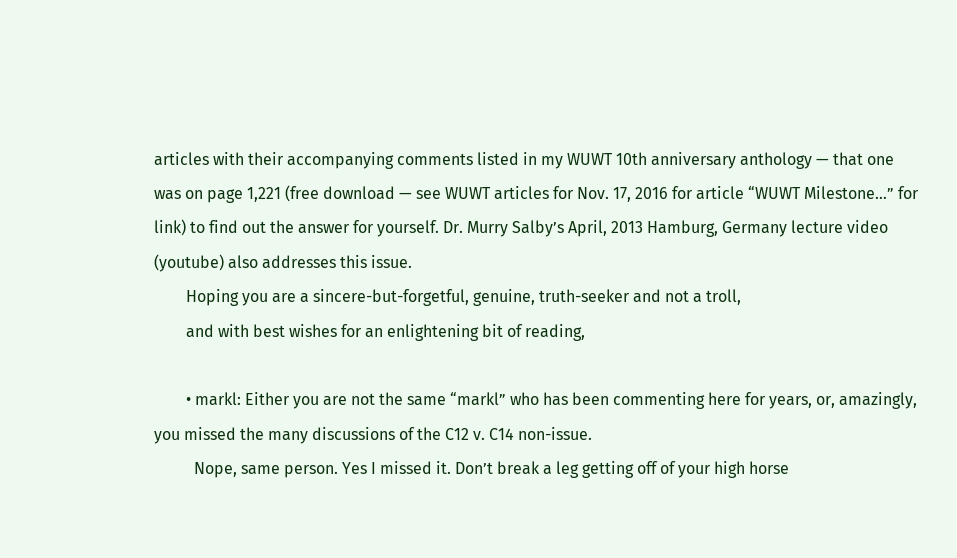articles with their accompanying comments listed in my WUWT 10th anniversary anthology — that one was on page 1,221 (free download — see WUWT articles for Nov. 17, 2016 for article “WUWT Milestone…” for link) to find out the answer for yourself. Dr. Murry Salby’s April, 2013 Hamburg, Germany lecture video (youtube) also addresses this issue.
        Hoping you are a sincere-but-forgetful, genuine, truth-seeker and not a troll,
        and with best wishes for an enlightening bit of reading,

        • markl: Either you are not the same “markl” who has been commenting here for years, or, amazingly, you missed the many discussions of the C12 v. C14 non-issue.
          Nope, same person. Yes I missed it. Don’t break a leg getting off of your high horse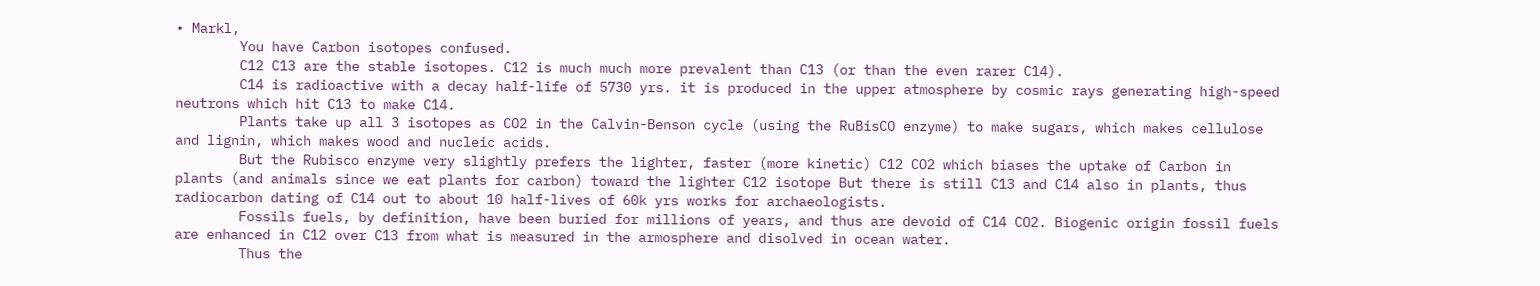• Markl,
        You have Carbon isotopes confused.
        C12 C13 are the stable isotopes. C12 is much much more prevalent than C13 (or than the even rarer C14).
        C14 is radioactive with a decay half-life of 5730 yrs. it is produced in the upper atmosphere by cosmic rays generating high-speed neutrons which hit C13 to make C14.
        Plants take up all 3 isotopes as CO2 in the Calvin-Benson cycle (using the RuBisCO enzyme) to make sugars, which makes cellulose and lignin, which makes wood and nucleic acids.
        But the Rubisco enzyme very slightly prefers the lighter, faster (more kinetic) C12 CO2 which biases the uptake of Carbon in plants (and animals since we eat plants for carbon) toward the lighter C12 isotope But there is still C13 and C14 also in plants, thus radiocarbon dating of C14 out to about 10 half-lives of 60k yrs works for archaeologists.
        Fossils fuels, by definition, have been buried for millions of years, and thus are devoid of C14 CO2. Biogenic origin fossil fuels are enhanced in C12 over C13 from what is measured in the armosphere and disolved in ocean water.
        Thus the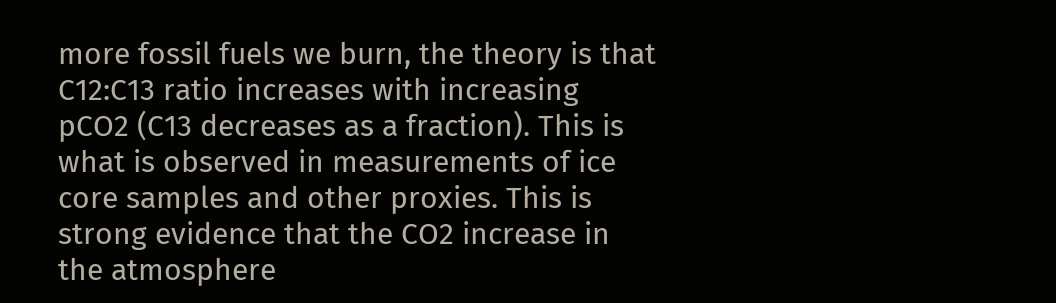more fossil fuels we burn, the theory is that C12:C13 ratio increases with increasing pCO2 (C13 decreases as a fraction). This is what is observed in measurements of ice core samples and other proxies. This is strong evidence that the CO2 increase in the atmosphere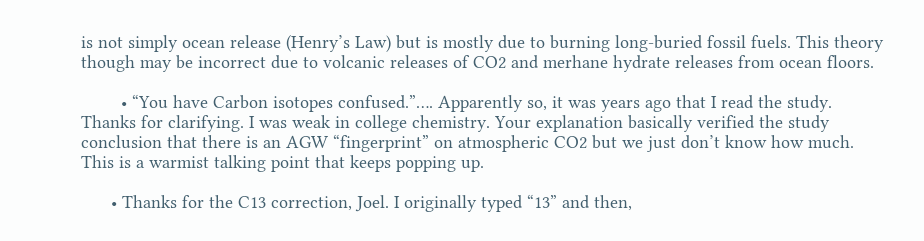is not simply ocean release (Henry’s Law) but is mostly due to burning long-buried fossil fuels. This theory though may be incorrect due to volcanic releases of CO2 and merhane hydrate releases from ocean floors.

        • “You have Carbon isotopes confused.”…. Apparently so, it was years ago that I read the study. Thanks for clarifying. I was weak in college chemistry. Your explanation basically verified the study conclusion that there is an AGW “fingerprint” on atmospheric CO2 but we just don’t know how much. This is a warmist talking point that keeps popping up.

      • Thanks for the C13 correction, Joel. I originally typed “13” and then,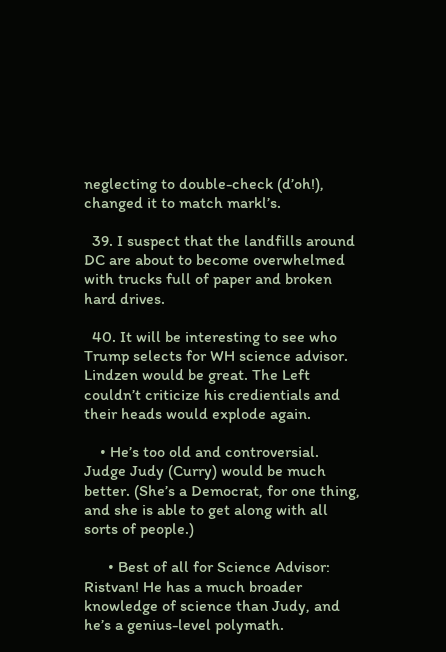neglecting to double-check (d’oh!), changed it to match markl’s.

  39. I suspect that the landfills around DC are about to become overwhelmed with trucks full of paper and broken hard drives.

  40. It will be interesting to see who Trump selects for WH science advisor. Lindzen would be great. The Left couldn’t criticize his credientials and their heads would explode again.

    • He’s too old and controversial. Judge Judy (Curry) would be much better. (She’s a Democrat, for one thing, and she is able to get along with all sorts of people.)

      • Best of all for Science Advisor: Ristvan! He has a much broader knowledge of science than Judy, and he’s a genius-level polymath.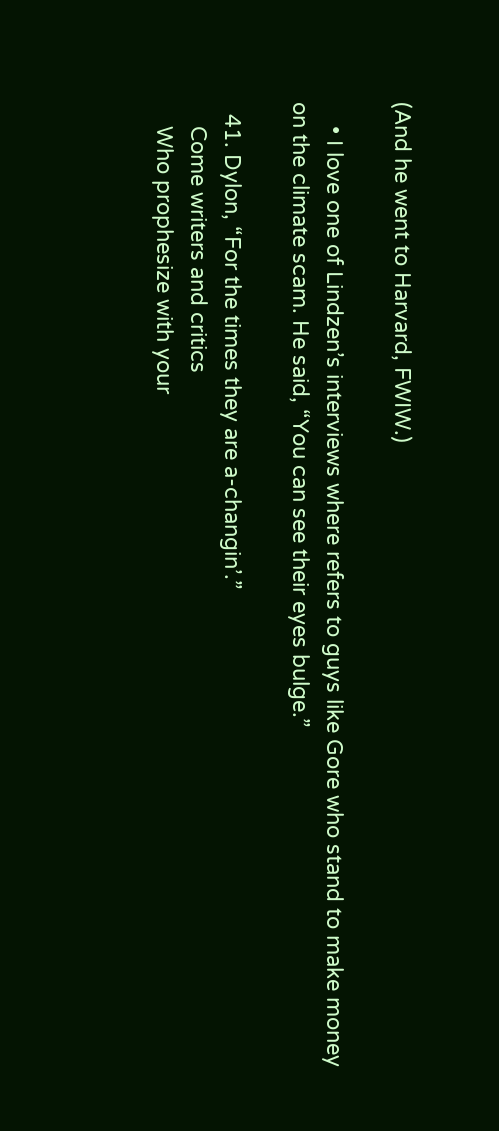(And he went to Harvard, FWIW.)

    • I love one of Lindzen’s interviews where refers to guys like Gore who stand to make money on the climate scam. He said, “You can see their eyes bulge.”

  41. Dylon, “For the times they are a-changin’.”
    Come writers and critics
    Who prophesize with your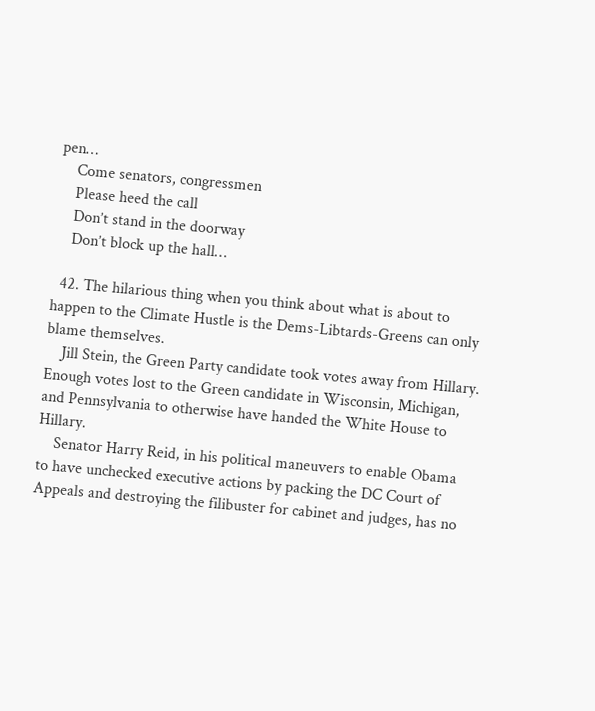pen…
    Come senators, congressmen
    Please heed the call
    Don’t stand in the doorway
    Don’t block up the hall…

  42. The hilarious thing when you think about what is about to happen to the Climate Hustle is the Dems-Libtards-Greens can only blame themselves.
    Jill Stein, the Green Party candidate took votes away from Hillary. Enough votes lost to the Green candidate in Wisconsin, Michigan, and Pennsylvania to otherwise have handed the White House to Hillary.
    Senator Harry Reid, in his political maneuvers to enable Obama to have unchecked executive actions by packing the DC Court of Appeals and destroying the filibuster for cabinet and judges, has no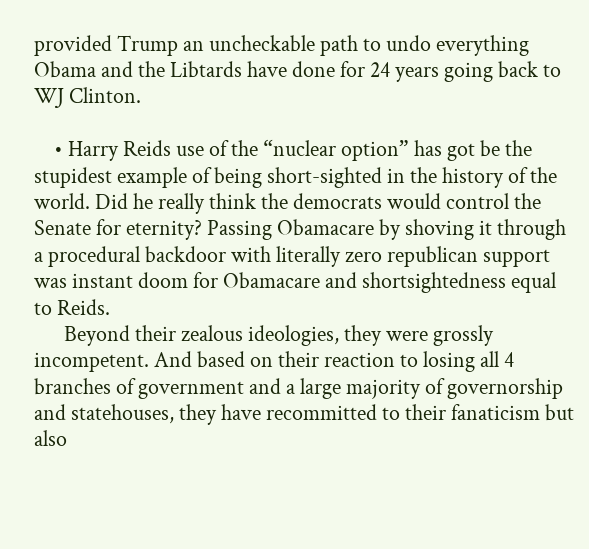provided Trump an uncheckable path to undo everything Obama and the Libtards have done for 24 years going back to WJ Clinton.

    • Harry Reids use of the “nuclear option” has got be the stupidest example of being short-sighted in the history of the world. Did he really think the democrats would control the Senate for eternity? Passing Obamacare by shoving it through a procedural backdoor with literally zero republican support was instant doom for Obamacare and shortsightedness equal to Reids.
      Beyond their zealous ideologies, they were grossly incompetent. And based on their reaction to losing all 4 branches of government and a large majority of governorship and statehouses, they have recommitted to their fanaticism but also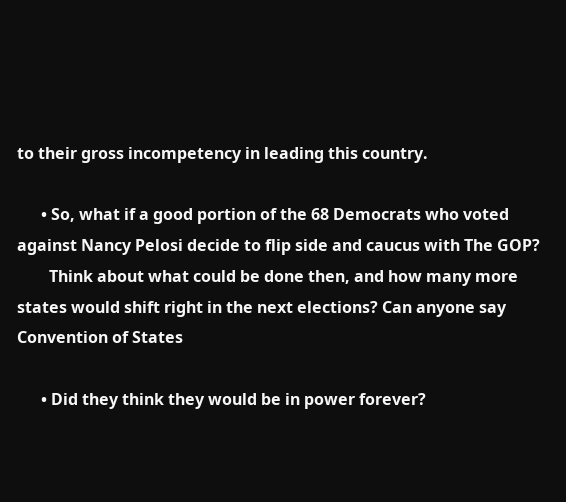to their gross incompetency in leading this country.

      • So, what if a good portion of the 68 Democrats who voted against Nancy Pelosi decide to flip side and caucus with The GOP?
        Think about what could be done then, and how many more states would shift right in the next elections? Can anyone say Convention of States

      • Did they think they would be in power forever?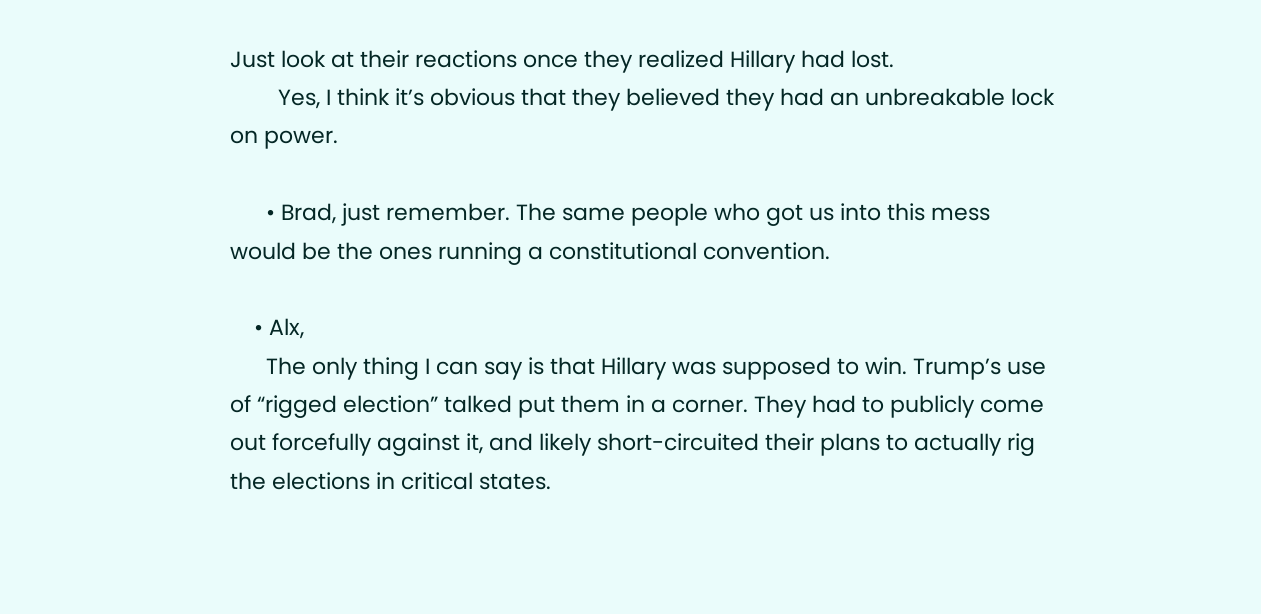Just look at their reactions once they realized Hillary had lost.
        Yes, I think it’s obvious that they believed they had an unbreakable lock on power.

      • Brad, just remember. The same people who got us into this mess would be the ones running a constitutional convention.

    • Alx,
      The only thing I can say is that Hillary was supposed to win. Trump’s use of “rigged election” talked put them in a corner. They had to publicly come out forcefully against it, and likely short-circuited their plans to actually rig the elections in critical states.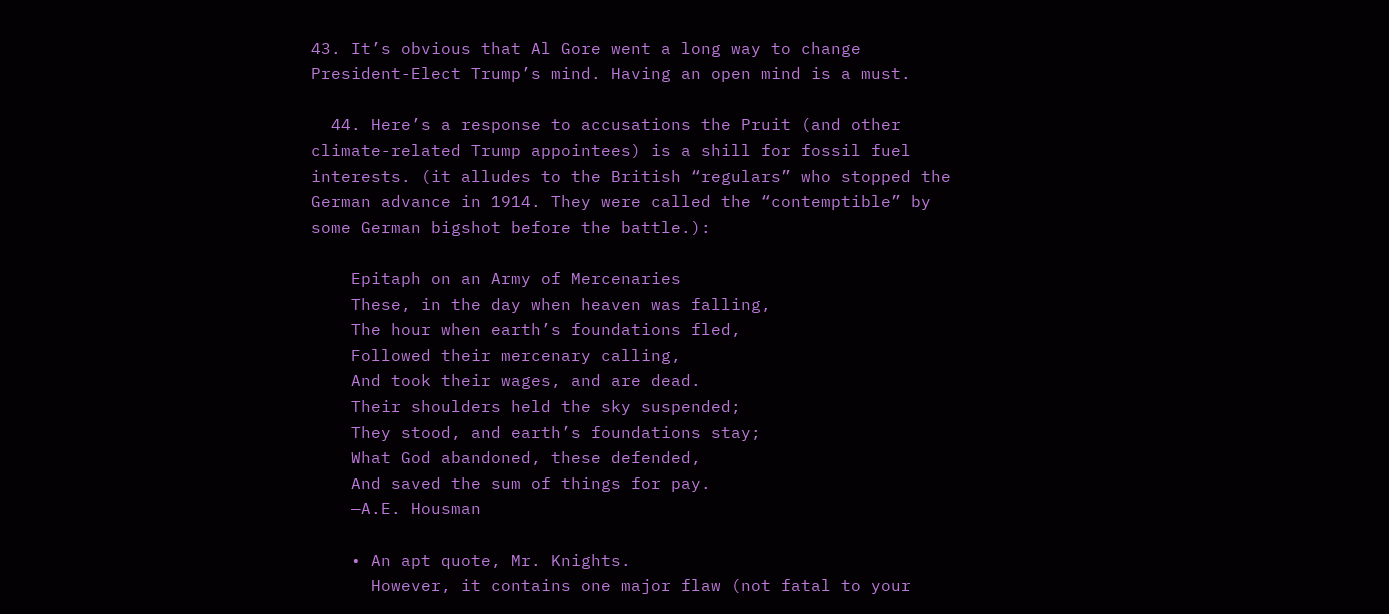43. It’s obvious that Al Gore went a long way to change President-Elect Trump’s mind. Having an open mind is a must.

  44. Here’s a response to accusations the Pruit (and other climate-related Trump appointees) is a shill for fossil fuel interests. (it alludes to the British “regulars” who stopped the German advance in 1914. They were called the “contemptible” by some German bigshot before the battle.):

    Epitaph on an Army of Mercenaries
    These, in the day when heaven was falling,
    The hour when earth’s foundations fled,
    Followed their mercenary calling,
    And took their wages, and are dead.
    Their shoulders held the sky suspended;
    They stood, and earth’s foundations stay;
    What God abandoned, these defended,
    And saved the sum of things for pay.
    —A.E. Housman

    • An apt quote, Mr. Knights.
      However, it contains one major flaw (not fatal to your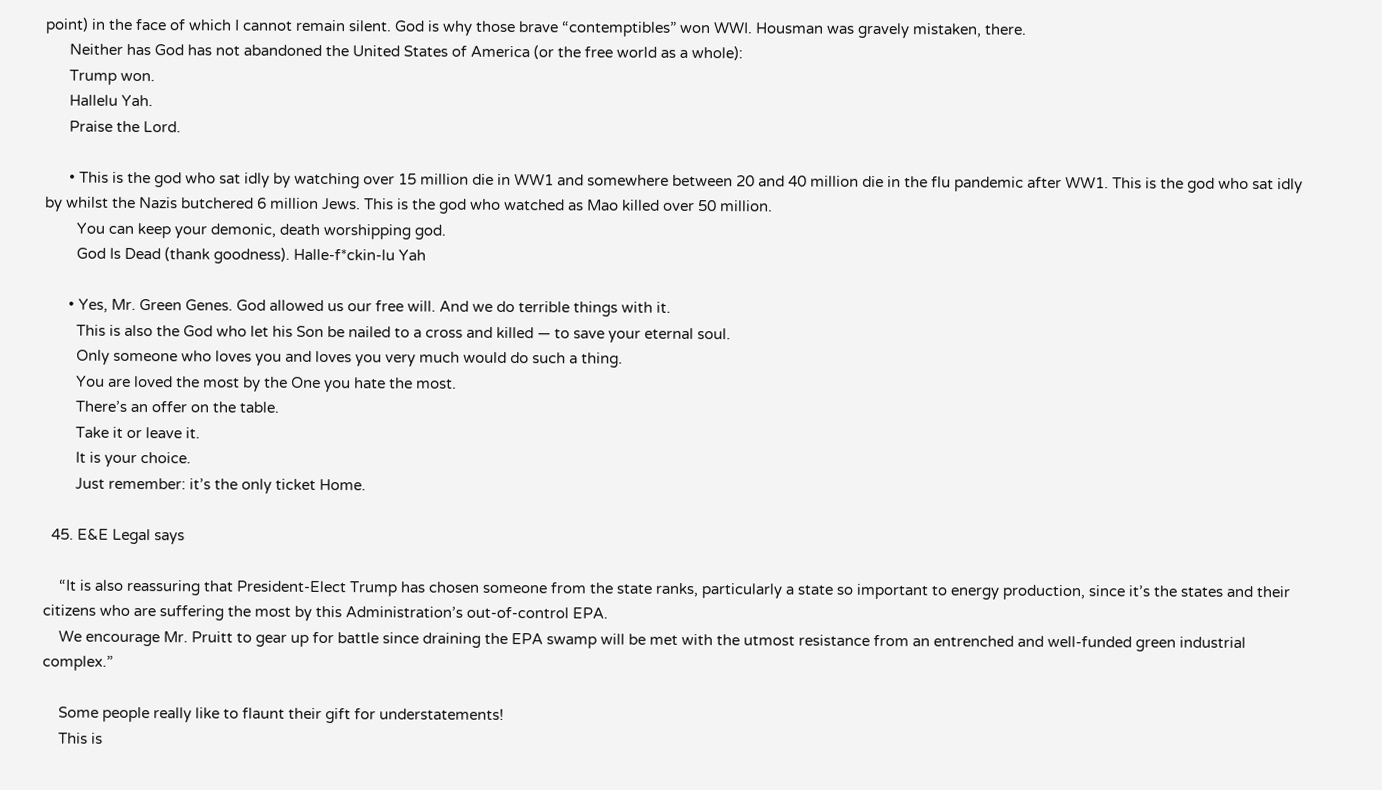point) in the face of which I cannot remain silent. God is why those brave “contemptibles” won WWI. Housman was gravely mistaken, there.
      Neither has God has not abandoned the United States of America (or the free world as a whole):
      Trump won.
      Hallelu Yah.
      Praise the Lord.

      • This is the god who sat idly by watching over 15 million die in WW1 and somewhere between 20 and 40 million die in the flu pandemic after WW1. This is the god who sat idly by whilst the Nazis butchered 6 million Jews. This is the god who watched as Mao killed over 50 million.
        You can keep your demonic, death worshipping god.
        God Is Dead (thank goodness). Halle-f*ckin-lu Yah

      • Yes, Mr. Green Genes. God allowed us our free will. And we do terrible things with it.
        This is also the God who let his Son be nailed to a cross and killed — to save your eternal soul.
        Only someone who loves you and loves you very much would do such a thing.
        You are loved the most by the One you hate the most.
        There’s an offer on the table.
        Take it or leave it.
        It is your choice.
        Just remember: it’s the only ticket Home.

  45. E&E Legal says

    “It is also reassuring that President-Elect Trump has chosen someone from the state ranks, particularly a state so important to energy production, since it’s the states and their citizens who are suffering the most by this Administration’s out-of-control EPA.
    We encourage Mr. Pruitt to gear up for battle since draining the EPA swamp will be met with the utmost resistance from an entrenched and well-funded green industrial complex.”

    Some people really like to flaunt their gift for understatements!
    This is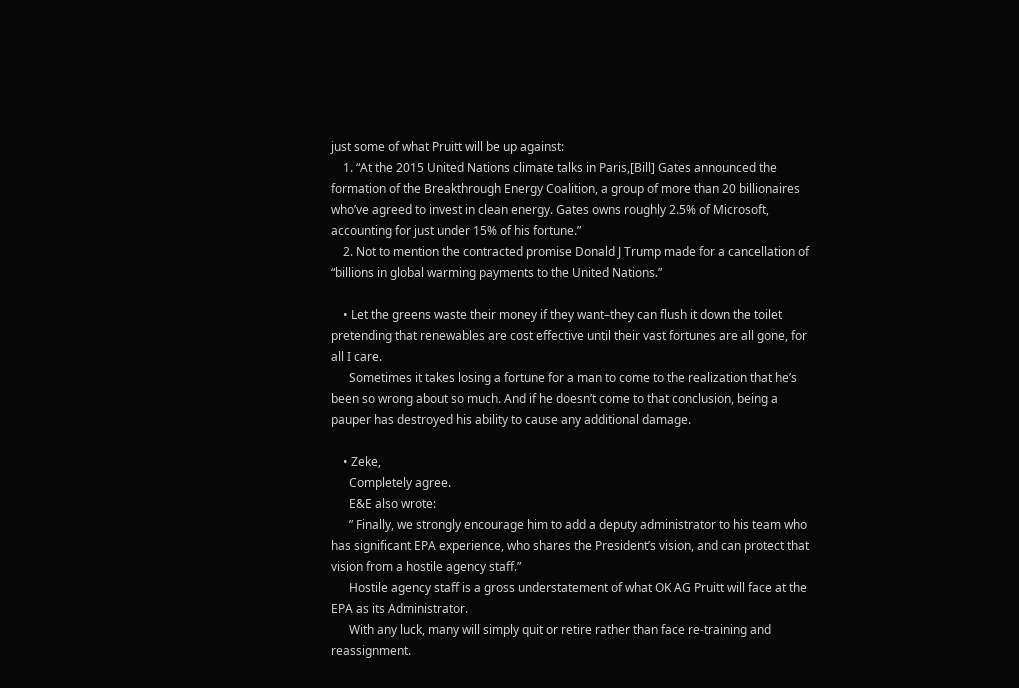just some of what Pruitt will be up against:
    1. “At the 2015 United Nations climate talks in Paris,[Bill] Gates announced the formation of the Breakthrough Energy Coalition, a group of more than 20 billionaires who’ve agreed to invest in clean energy. Gates owns roughly 2.5% of Microsoft, accounting for just under 15% of his fortune.”
    2. Not to mention the contracted promise Donald J Trump made for a cancellation of “billions in global warming payments to the United Nations.”

    • Let the greens waste their money if they want–they can flush it down the toilet pretending that renewables are cost effective until their vast fortunes are all gone, for all I care.
      Sometimes it takes losing a fortune for a man to come to the realization that he’s been so wrong about so much. And if he doesn’t come to that conclusion, being a pauper has destroyed his ability to cause any additional damage.

    • Zeke,
      Completely agree.
      E&E also wrote:
      ” Finally, we strongly encourage him to add a deputy administrator to his team who has significant EPA experience, who shares the President’s vision, and can protect that vision from a hostile agency staff.”
      Hostile agency staff is a gross understatement of what OK AG Pruitt will face at the EPA as its Administrator.
      With any luck, many will simply quit or retire rather than face re-training and reassignment.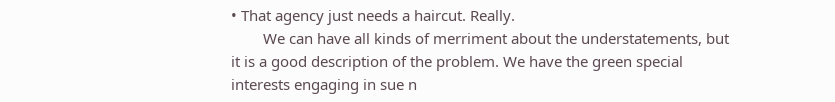• That agency just needs a haircut. Really.
        We can have all kinds of merriment about the understatements, but it is a good description of the problem. We have the green special interests engaging in sue n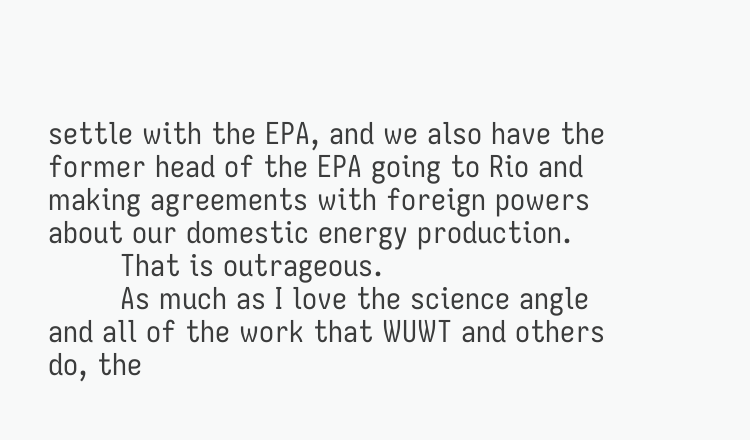settle with the EPA, and we also have the former head of the EPA going to Rio and making agreements with foreign powers about our domestic energy production.
        That is outrageous.
        As much as I love the science angle and all of the work that WUWT and others do, the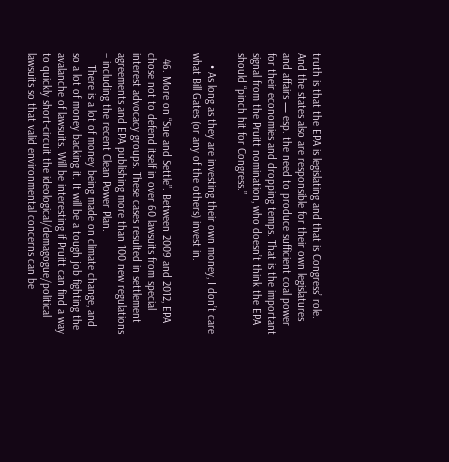truth is that the EPA is legislating and that is Congress’ role. And the states also are responsible for their own legislatures and affairs — esp. the need to produce sufficient coal power for their economies and dropping temps. That is the important signal from the Pruitt nomination, who doesn’t think the EPA should “pinch hit for Congress.”

    • As long as they are investing their own money, I don’t care what Bill Gates (or any of the others) invest in.

  46. More on “Sue and Settle”. Between 2009 and 2012, EPA chose not to defend itself in over 60 lawsuits from special interest advocacy groups. These cases resulted in settlement agreements and EPA publishing more than 100 new regulations – including the recent Clean Power Plan.
    There is a lot of money being made on climate change, and so a lot of money backing it. It will be a tough job fighting the avalanche of lawsuits. Will be interesting if Pruitt can find a way to quickly short-circuit the ideological/demagogue/political lawsuits so that valid environmental concerns can be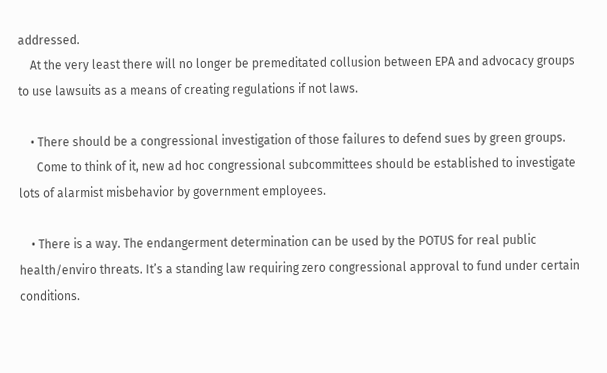addressed.
    At the very least there will no longer be premeditated collusion between EPA and advocacy groups to use lawsuits as a means of creating regulations if not laws.

    • There should be a congressional investigation of those failures to defend sues by green groups.
      Come to think of it, new ad hoc congressional subcommittees should be established to investigate lots of alarmist misbehavior by government employees.

    • There is a way. The endangerment determination can be used by the POTUS for real public health/enviro threats. It’s a standing law requiring zero congressional approval to fund under certain conditions.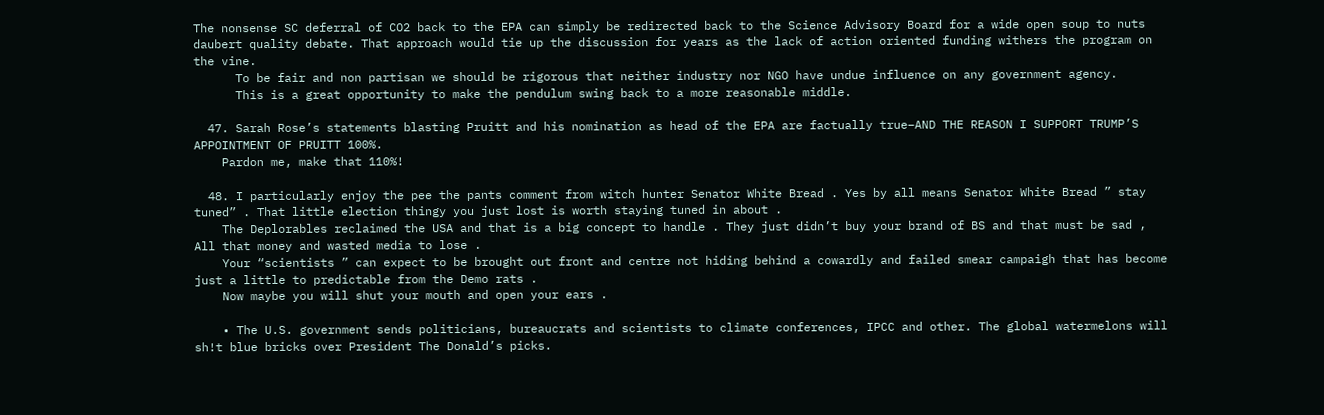The nonsense SC deferral of CO2 back to the EPA can simply be redirected back to the Science Advisory Board for a wide open soup to nuts daubert quality debate. That approach would tie up the discussion for years as the lack of action oriented funding withers the program on the vine.
      To be fair and non partisan we should be rigorous that neither industry nor NGO have undue influence on any government agency.
      This is a great opportunity to make the pendulum swing back to a more reasonable middle.

  47. Sarah Rose’s statements blasting Pruitt and his nomination as head of the EPA are factually true–AND THE REASON I SUPPORT TRUMP’S APPOINTMENT OF PRUITT 100%.
    Pardon me, make that 110%!

  48. I particularly enjoy the pee the pants comment from witch hunter Senator White Bread . Yes by all means Senator White Bread ” stay tuned” . That little election thingy you just lost is worth staying tuned in about .
    The Deplorables reclaimed the USA and that is a big concept to handle . They just didn’t buy your brand of BS and that must be sad , All that money and wasted media to lose .
    Your “scientists ” can expect to be brought out front and centre not hiding behind a cowardly and failed smear campaigh that has become just a little to predictable from the Demo rats .
    Now maybe you will shut your mouth and open your ears .

    • The U.S. government sends politicians, bureaucrats and scientists to climate conferences, IPCC and other. The global watermelons will sh!t blue bricks over President The Donald’s picks.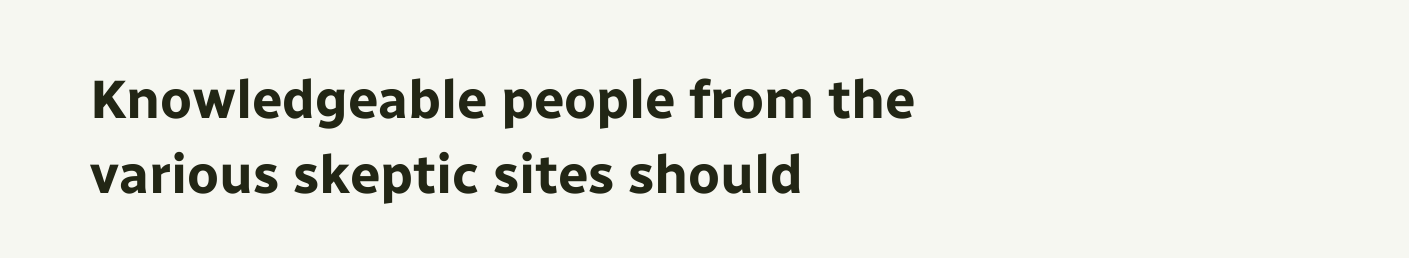Knowledgeable people from the various skeptic sites should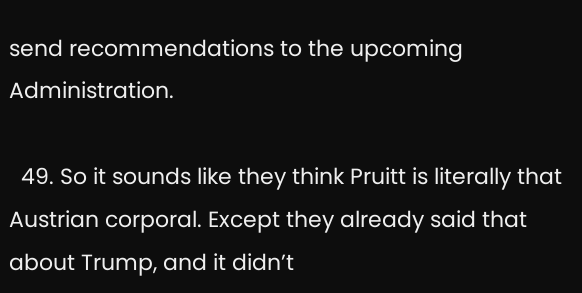send recommendations to the upcoming Administration.

  49. So it sounds like they think Pruitt is literally that Austrian corporal. Except they already said that about Trump, and it didn’t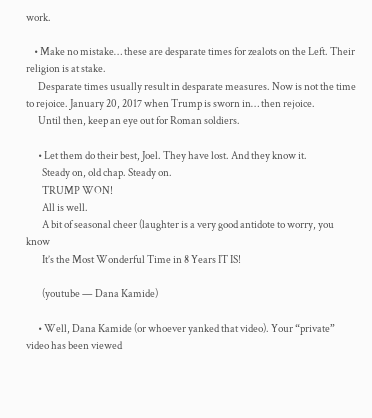work.

    • Make no mistake… these are desparate times for zealots on the Left. Their religion is at stake.
      Desparate times usually result in desparate measures. Now is not the time to rejoice. January 20, 2017 when Trump is sworn in… then rejoice.
      Until then, keep an eye out for Roman soldiers.

      • Let them do their best, Joel. They have lost. And they know it.
        Steady on, old chap. Steady on.
        TRUMP WON!
        All is well.
        A bit of seasonal cheer (laughter is a very good antidote to worry, you know
        It’s the Most Wonderful Time in 8 Years IT IS!

        (youtube — Dana Kamide)

      • Well, Dana Kamide (or whoever yanked that video). Your “private” video has been viewed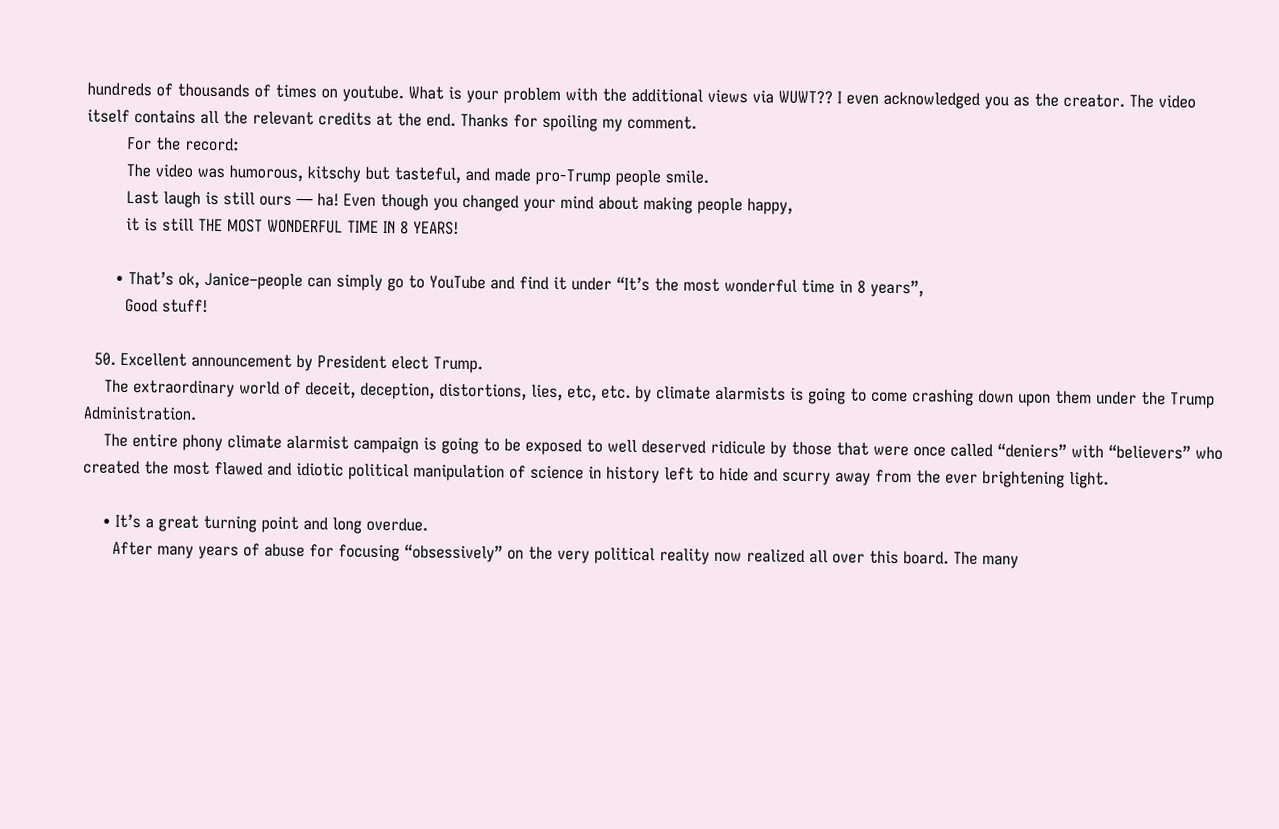hundreds of thousands of times on youtube. What is your problem with the additional views via WUWT?? I even acknowledged you as the creator. The video itself contains all the relevant credits at the end. Thanks for spoiling my comment.
        For the record:
        The video was humorous, kitschy but tasteful, and made pro-Trump people smile.
        Last laugh is still ours — ha! Even though you changed your mind about making people happy,
        it is still THE MOST WONDERFUL TIME IN 8 YEARS!

      • That’s ok, Janice–people can simply go to YouTube and find it under “It’s the most wonderful time in 8 years”,
        Good stuff!

  50. Excellent announcement by President elect Trump.
    The extraordinary world of deceit, deception, distortions, lies, etc, etc. by climate alarmists is going to come crashing down upon them under the Trump Administration.
    The entire phony climate alarmist campaign is going to be exposed to well deserved ridicule by those that were once called “deniers” with “believers” who created the most flawed and idiotic political manipulation of science in history left to hide and scurry away from the ever brightening light.

    • It’s a great turning point and long overdue.
      After many years of abuse for focusing “obsessively” on the very political reality now realized all over this board. The many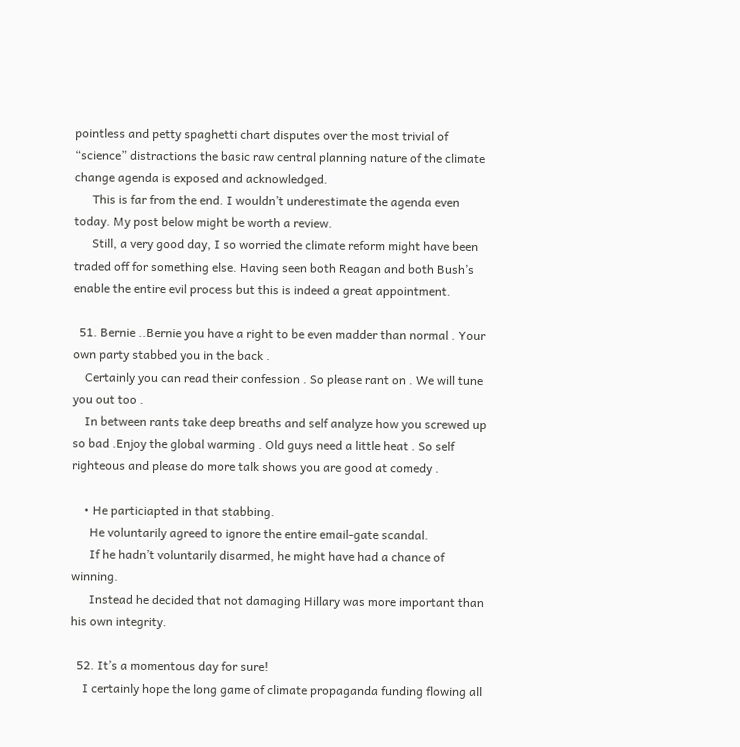pointless and petty spaghetti chart disputes over the most trivial of “science” distractions the basic raw central planning nature of the climate change agenda is exposed and acknowledged.
      This is far from the end. I wouldn’t underestimate the agenda even today. My post below might be worth a review.
      Still, a very good day, I so worried the climate reform might have been traded off for something else. Having seen both Reagan and both Bush’s enable the entire evil process but this is indeed a great appointment.

  51. Bernie ..Bernie you have a right to be even madder than normal . Your own party stabbed you in the back .
    Certainly you can read their confession . So please rant on . We will tune you out too .
    In between rants take deep breaths and self analyze how you screwed up so bad .Enjoy the global warming . Old guys need a little heat . So self righteous and please do more talk shows you are good at comedy .

    • He particiapted in that stabbing.
      He voluntarily agreed to ignore the entire email-gate scandal.
      If he hadn’t voluntarily disarmed, he might have had a chance of winning.
      Instead he decided that not damaging Hillary was more important than his own integrity.

  52. It’s a momentous day for sure!
    I certainly hope the long game of climate propaganda funding flowing all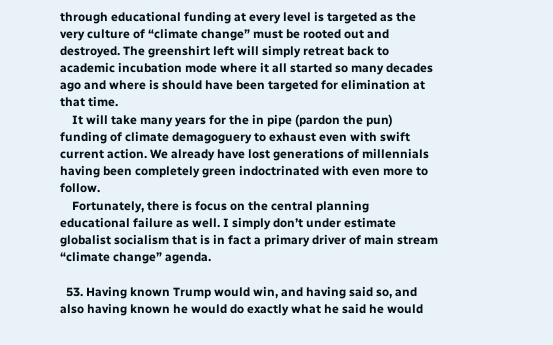through educational funding at every level is targeted as the very culture of “climate change” must be rooted out and destroyed. The greenshirt left will simply retreat back to academic incubation mode where it all started so many decades ago and where is should have been targeted for elimination at that time.
    It will take many years for the in pipe (pardon the pun) funding of climate demagoguery to exhaust even with swift current action. We already have lost generations of millennials having been completely green indoctrinated with even more to follow.
    Fortunately, there is focus on the central planning educational failure as well. I simply don’t under estimate globalist socialism that is in fact a primary driver of main stream “climate change” agenda.

  53. Having known Trump would win, and having said so, and also having known he would do exactly what he said he would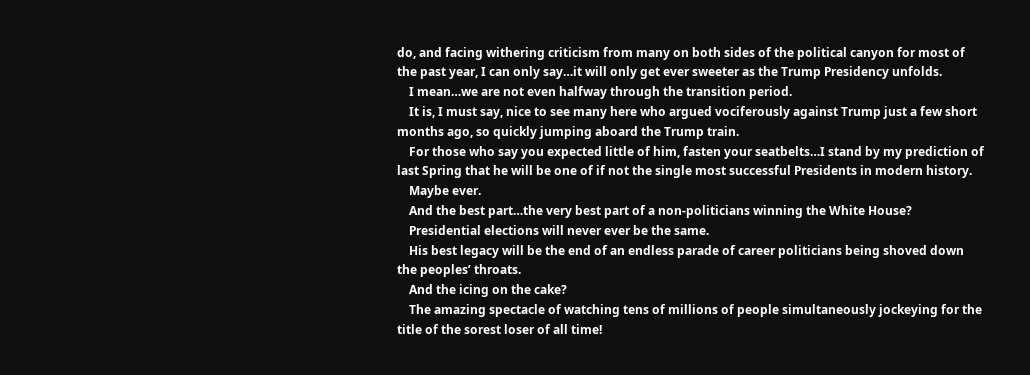do, and facing withering criticism from many on both sides of the political canyon for most of the past year, I can only say…it will only get ever sweeter as the Trump Presidency unfolds.
    I mean…we are not even halfway through the transition period.
    It is, I must say, nice to see many here who argued vociferously against Trump just a few short months ago, so quickly jumping aboard the Trump train.
    For those who say you expected little of him, fasten your seatbelts…I stand by my prediction of last Spring that he will be one of if not the single most successful Presidents in modern history.
    Maybe ever.
    And the best part…the very best part of a non-politicians winning the White House?
    Presidential elections will never ever be the same.
    His best legacy will be the end of an endless parade of career politicians being shoved down the peoples’ throats.
    And the icing on the cake?
    The amazing spectacle of watching tens of millions of people simultaneously jockeying for the title of the sorest loser of all time!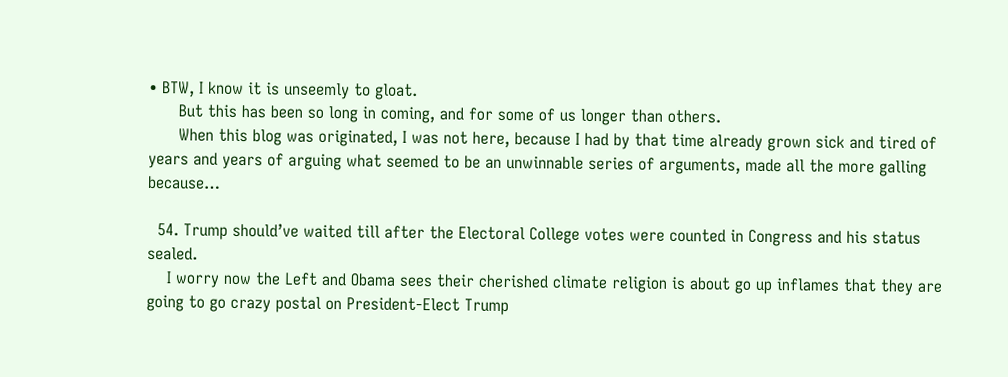• BTW, I know it is unseemly to gloat.
      But this has been so long in coming, and for some of us longer than others.
      When this blog was originated, I was not here, because I had by that time already grown sick and tired of years and years of arguing what seemed to be an unwinnable series of arguments, made all the more galling because…

  54. Trump should’ve waited till after the Electoral College votes were counted in Congress and his status sealed.
    I worry now the Left and Obama sees their cherished climate religion is about go up inflames that they are going to go crazy postal on President-Elect Trump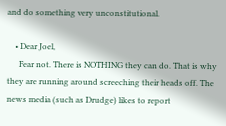and do something very unconstitutional.

    • Dear Joel,
      Fear not. There is NOTHING they can do. That is why they are running around screeching their heads off. The news media (such as Drudge) likes to report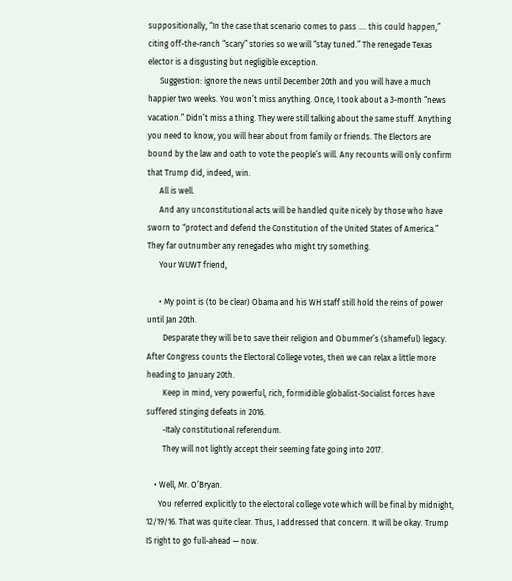suppositionally, “In the case that scenario comes to pass …. this could happen,” citing off-the-ranch “scary” stories so we will “stay tuned.” The renegade Texas elector is a disgusting but negligible exception.
      Suggestion: ignore the news until December 20th and you will have a much happier two weeks. You won’t miss anything. Once, I took about a 3-month “news vacation.” Didn’t miss a thing. They were still talking about the same stuff. Anything you need to know, you will hear about from family or friends. The Electors are bound by the law and oath to vote the people’s will. Any recounts will only confirm that Trump did, indeed, win.
      All is well.
      And any unconstitutional acts will be handled quite nicely by those who have sworn to “protect and defend the Constitution of the United States of America.” They far outnumber any renegades who might try something.
      Your WUWT friend,

      • My point is (to be clear) Obama and his WH staff still hold the reins of power until Jan 20th.
        Desparate they will be to save their religion and Obummer’s (shameful) legacy. After Congress counts the Electoral College votes, then we can relax a little more heading to January 20th.
        Keep in mind, very powerful, rich, formidible globalist-Socialist forces have suffered stinging defeats in 2016.
        -Italy constitutional referendum.
        They will not lightly accept their seeming fate going into 2017.

    • Well, Mr. O’Bryan.
      You referred explicitly to the electoral college vote which will be final by midnight, 12/19/16. That was quite clear. Thus, I addressed that concern. It will be okay. Trump IS right to go full-ahead — now.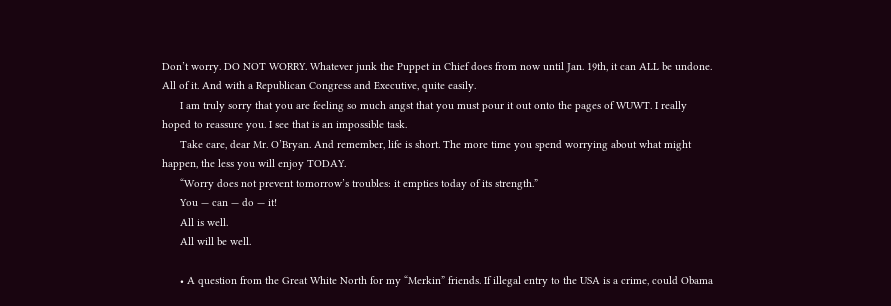Don’t worry. DO NOT WORRY. Whatever junk the Puppet in Chief does from now until Jan. 19th, it can ALL be undone. All of it. And with a Republican Congress and Executive, quite easily.
      I am truly sorry that you are feeling so much angst that you must pour it out onto the pages of WUWT. I really hoped to reassure you. I see that is an impossible task.
      Take care, dear Mr. O’Bryan. And remember, life is short. The more time you spend worrying about what might happen, the less you will enjoy TODAY.
      “Worry does not prevent tomorrow’s troubles: it empties today of its strength.”
      You — can — do — it!
      All is well.
      All will be well.

      • A question from the Great White North for my “Merkin” friends. If illegal entry to the USA is a crime, could Obama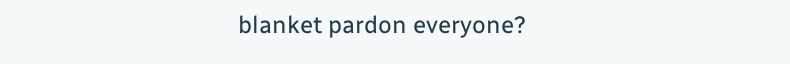blanket pardon everyone?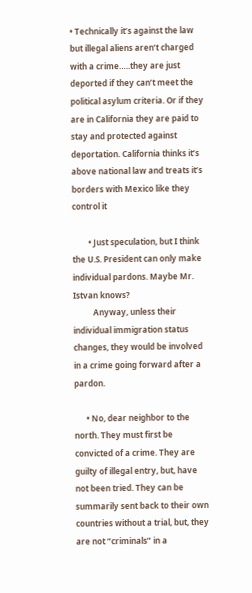• Technically it’s against the law but illegal aliens aren’t charged with a crime…..they are just deported if they can’t meet the political asylum criteria. Or if they are in California they are paid to stay and protected against deportation. California thinks it’s above national law and treats it’s borders with Mexico like they control it

        • Just speculation, but I think the U.S. President can only make individual pardons. Maybe Mr. Istvan knows?
          Anyway, unless their individual immigration status changes, they would be involved in a crime going forward after a pardon.

      • No, dear neighbor to the north. They must first be convicted of a crime. They are guilty of illegal entry, but, have not been tried. They can be summarily sent back to their own countries without a trial, but, they are not “criminals” in a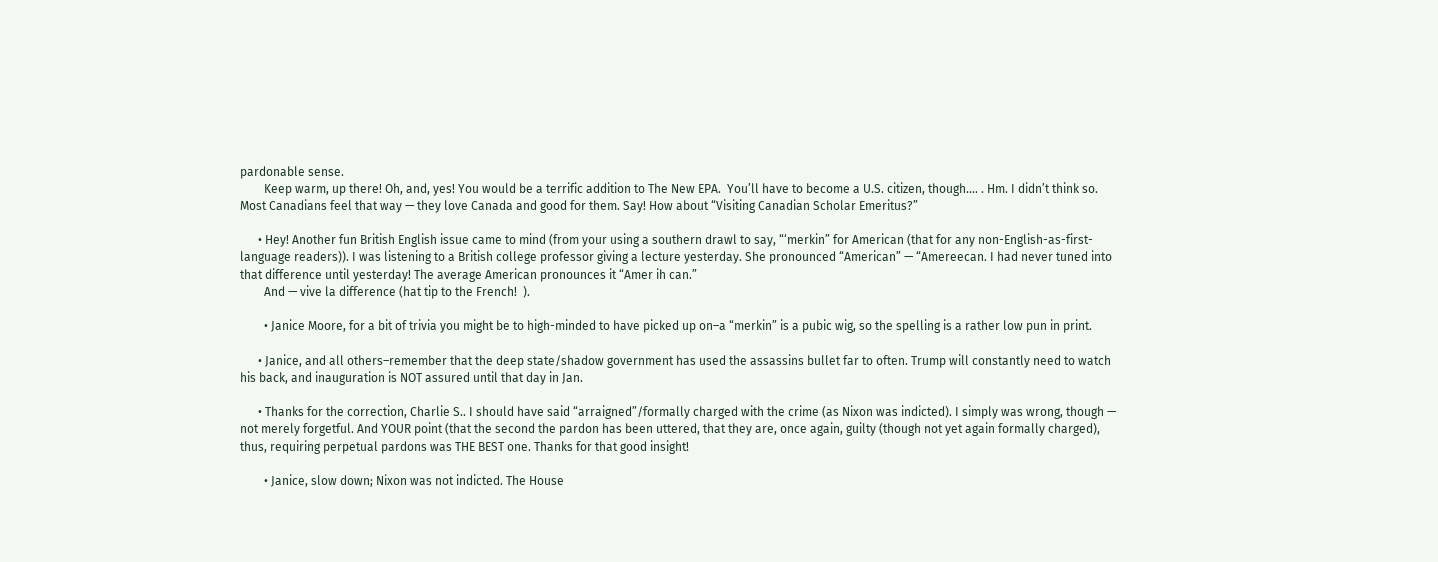pardonable sense.
        Keep warm, up there! Oh, and, yes! You would be a terrific addition to The New EPA.  You’ll have to become a U.S. citizen, though…. . Hm. I didn’t think so. Most Canadians feel that way — they love Canada and good for them. Say! How about “Visiting Canadian Scholar Emeritus?”

      • Hey! Another fun British English issue came to mind (from your using a southern drawl to say, “‘merkin” for American (that for any non-English-as-first-language readers)). I was listening to a British college professor giving a lecture yesterday. She pronounced “American” — “Amereecan. I had never tuned into that difference until yesterday! The average American pronounces it “Amer ih can.”
        And — vive la difference (hat tip to the French!  ).

        • Janice Moore, for a bit of trivia you might be to high-minded to have picked up on–a “merkin” is a pubic wig, so the spelling is a rather low pun in print.

      • Janice, and all others–remember that the deep state/shadow government has used the assassins bullet far to often. Trump will constantly need to watch his back, and inauguration is NOT assured until that day in Jan.

      • Thanks for the correction, Charlie S.. I should have said “arraigned”/formally charged with the crime (as Nixon was indicted). I simply was wrong, though — not merely forgetful. And YOUR point (that the second the pardon has been uttered, that they are, once again, guilty (though not yet again formally charged), thus, requiring perpetual pardons was THE BEST one. Thanks for that good insight!

        • Janice, slow down; Nixon was not indicted. The House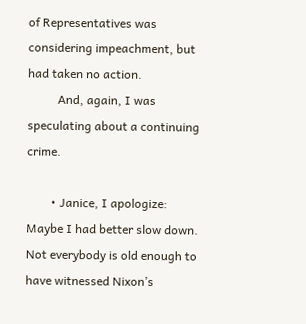of Representatives was considering impeachment, but had taken no action.
          And, again, I was speculating about a continuing crime.

        • Janice, I apologize: Maybe I had better slow down. Not everybody is old enough to have witnessed Nixon’s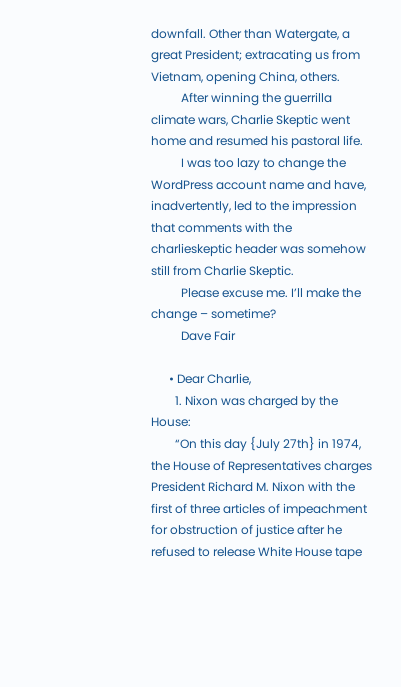downfall. Other than Watergate, a great President; extracating us from Vietnam, opening China, others.
          After winning the guerrilla climate wars, Charlie Skeptic went home and resumed his pastoral life.
          I was too lazy to change the WordPress account name and have, inadvertently, led to the impression that comments with the charlieskeptic header was somehow still from Charlie Skeptic.
          Please excuse me. I’ll make the change – sometime?
          Dave Fair

      • Dear Charlie,
        1. Nixon was charged by the House:
        “On this day {July 27th} in 1974, the House of Representatives charges President Richard M. Nixon with the first of three articles of impeachment for obstruction of justice after he refused to release White House tape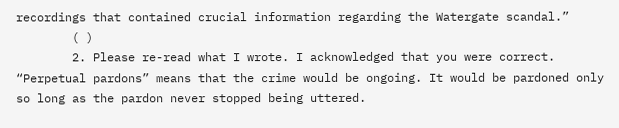recordings that contained crucial information regarding the Watergate scandal.”
        ( )
        2. Please re-read what I wrote. I acknowledged that you were correct. “Perpetual pardons” means that the crime would be ongoing. It would be pardoned only so long as the pardon never stopped being uttered.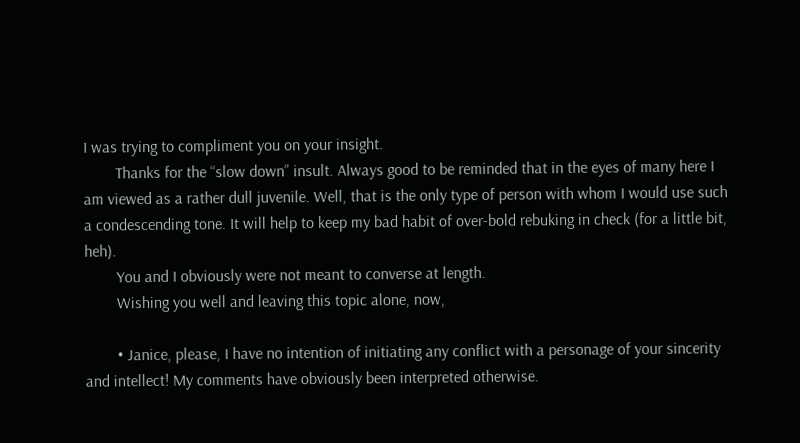I was trying to compliment you on your insight.
        Thanks for the “slow down” insult. Always good to be reminded that in the eyes of many here I am viewed as a rather dull juvenile. Well, that is the only type of person with whom I would use such a condescending tone. It will help to keep my bad habit of over-bold rebuking in check (for a little bit, heh).
        You and I obviously were not meant to converse at length.
        Wishing you well and leaving this topic alone, now,

        • Janice, please, I have no intention of initiating any conflict with a personage of your sincerity and intellect! My comments have obviously been interpreted otherwise.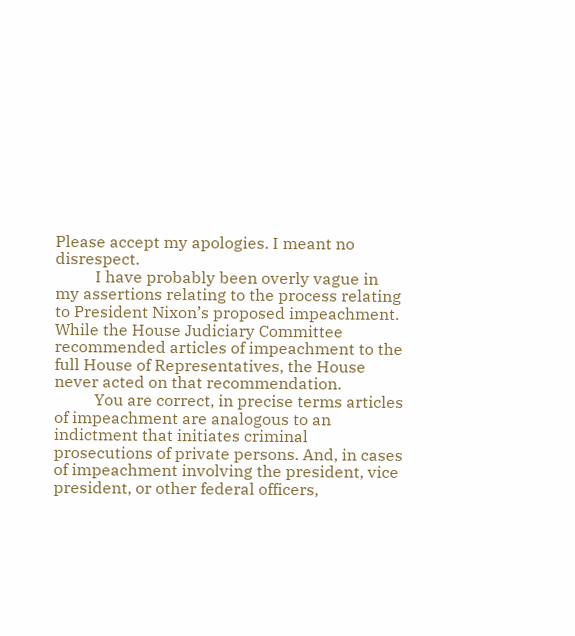Please accept my apologies. I meant no disrespect.
          I have probably been overly vague in my assertions relating to the process relating to President Nixon’s proposed impeachment. While the House Judiciary Committee recommended articles of impeachment to the full House of Representatives, the House never acted on that recommendation.
          You are correct, in precise terms articles of impeachment are analogous to an indictment that initiates criminal prosecutions of private persons. And, in cases of impeachment involving the president, vice president, or other federal officers,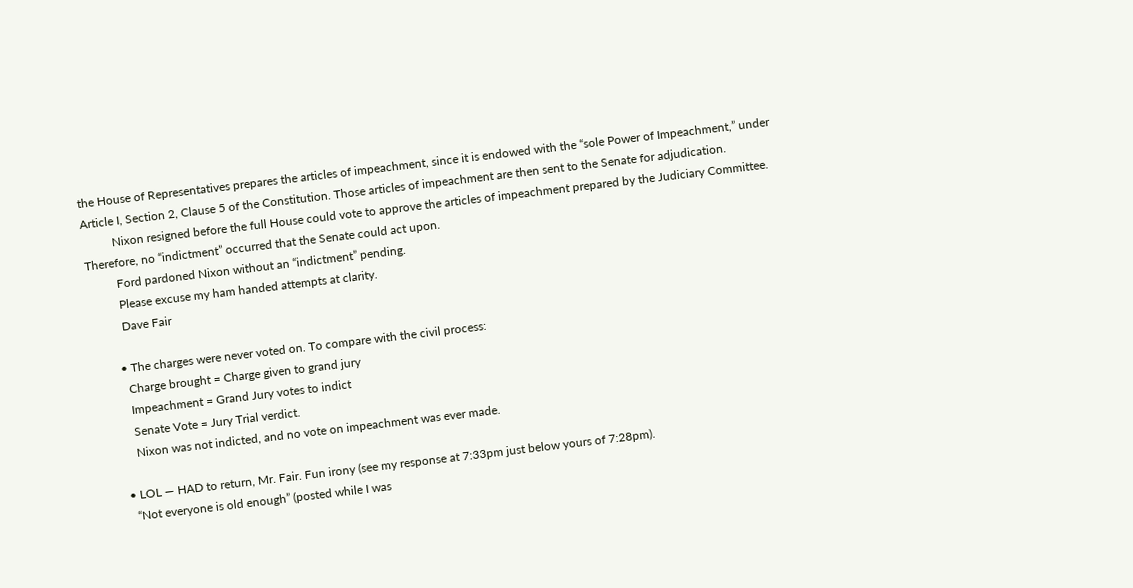the House of Representatives prepares the articles of impeachment, since it is endowed with the “sole Power of Impeachment,” under Article I, Section 2, Clause 5 of the Constitution. Those articles of impeachment are then sent to the Senate for adjudication.
          Nixon resigned before the full House could vote to approve the articles of impeachment prepared by the Judiciary Committee. Therefore, no “indictment” occurred that the Senate could act upon.
          Ford pardoned Nixon without an “indictment” pending.
          Please excuse my ham handed attempts at clarity.
          Dave Fair

        • The charges were never voted on. To compare with the civil process:
          Charge brought = Charge given to grand jury
          Impeachment = Grand Jury votes to indict
          Senate Vote = Jury Trial verdict.
          Nixon was not indicted, and no vote on impeachment was ever made.

      • LOL — HAD to return, Mr. Fair. Fun irony (see my response at 7:33pm just below yours of 7:28pm).
        “Not everyone is old enough” (posted while I was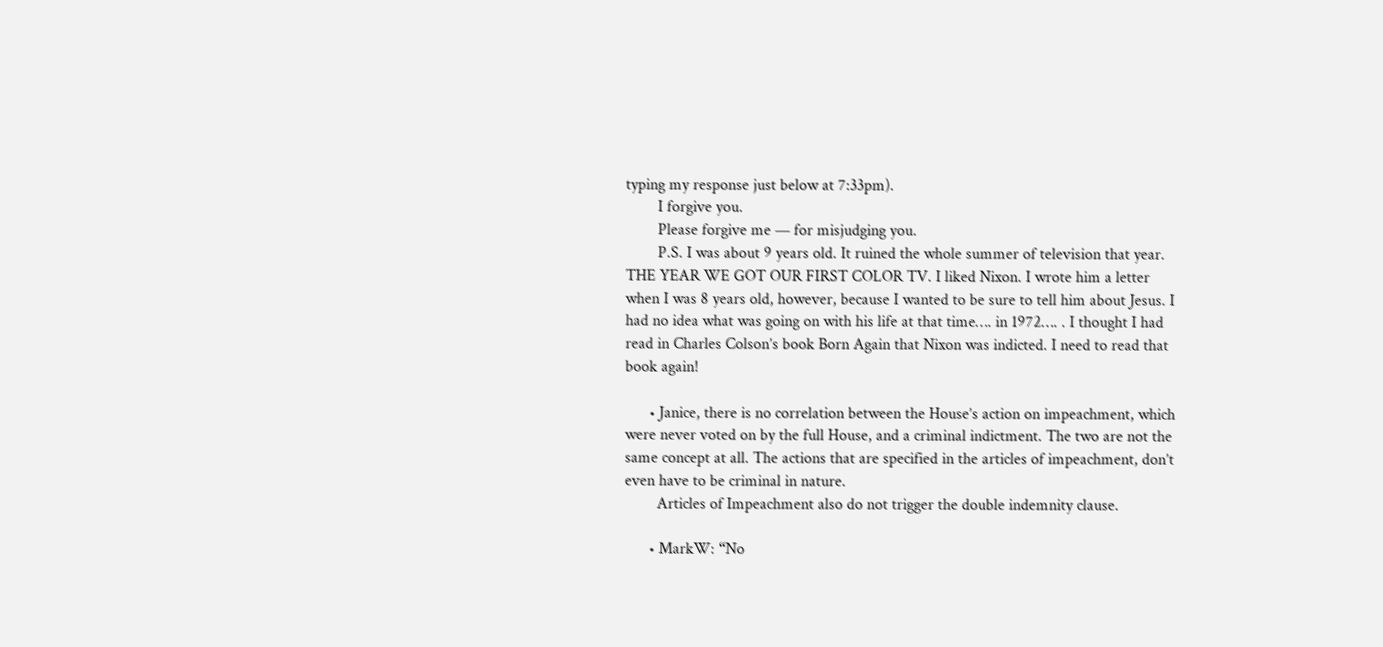typing my response just below at 7:33pm).
        I forgive you.
        Please forgive me — for misjudging you.
        P.S. I was about 9 years old. It ruined the whole summer of television that year. THE YEAR WE GOT OUR FIRST COLOR TV. I liked Nixon. I wrote him a letter when I was 8 years old, however, because I wanted to be sure to tell him about Jesus. I had no idea what was going on with his life at that time…. in 1972…. . I thought I had read in Charles Colson’s book Born Again that Nixon was indicted. I need to read that book again!

      • Janice, there is no correlation between the House’s action on impeachment, which were never voted on by the full House, and a criminal indictment. The two are not the same concept at all. The actions that are specified in the articles of impeachment, don’t even have to be criminal in nature.
        Articles of Impeachment also do not trigger the double indemnity clause.

      • MarkW: “No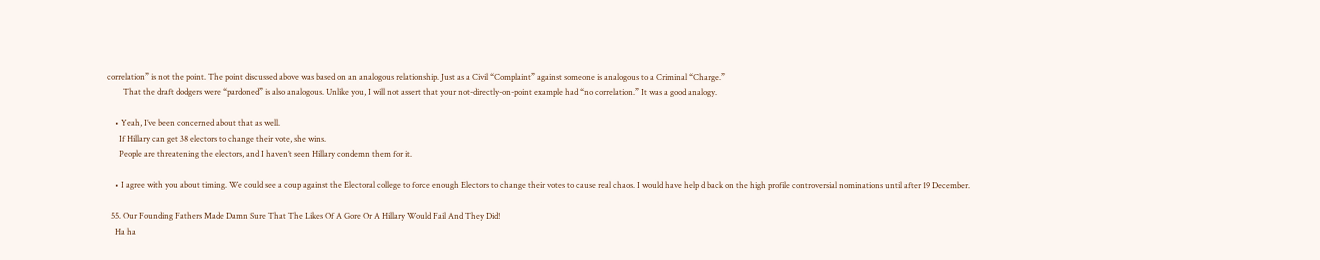correlation” is not the point. The point discussed above was based on an analogous relationship. Just as a Civil “Complaint” against someone is analogous to a Criminal “Charge.”
        That the draft dodgers were “pardoned” is also analogous. Unlike you, I will not assert that your not-directly-on-point example had “no correlation.” It was a good analogy.

    • Yeah, I’ve been concerned about that as well.
      If Hillary can get 38 electors to change their vote, she wins.
      People are threatening the electors, and I haven’t seen Hillary condemn them for it.

    • I agree with you about timing. We could see a coup against the Electoral college to force enough Electors to change their votes to cause real chaos. I would have help d back on the high profile controversial nominations until after 19 December.

  55. Our Founding Fathers Made Damn Sure That The Likes Of A Gore Or A Hillary Would Fail And They Did!
    Ha ha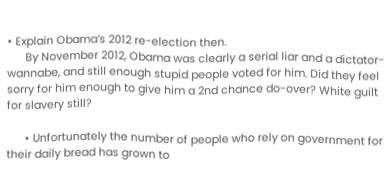• Explain Obama’s 2012 re-election then.
      By November 2012, Obama was clearly a serial liar and a dictator-wannabe, and still enough stupid people voted for him. Did they feel sorry for him enough to give him a 2nd chance do-over? White guilt for slavery still?

      • Unfortunately the number of people who rely on government for their daily bread has grown to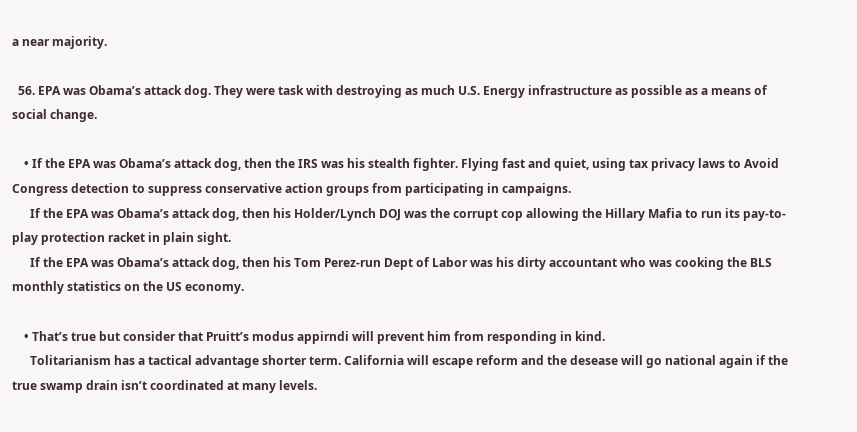a near majority.

  56. EPA was Obama’s attack dog. They were task with destroying as much U.S. Energy infrastructure as possible as a means of social change.

    • If the EPA was Obama’s attack dog, then the IRS was his stealth fighter. Flying fast and quiet, using tax privacy laws to Avoid Congress detection to suppress conservative action groups from participating in campaigns.
      If the EPA was Obama’s attack dog, then his Holder/Lynch DOJ was the corrupt cop allowing the Hillary Mafia to run its pay-to-play protection racket in plain sight.
      If the EPA was Obama’s attack dog, then his Tom Perez-run Dept of Labor was his dirty accountant who was cooking the BLS monthly statistics on the US economy.

    • That’s true but consider that Pruitt’s modus appirndi will prevent him from responding in kind.
      Tolitarianism has a tactical advantage shorter term. California will escape reform and the desease will go national again if the true swamp drain isn’t coordinated at many levels.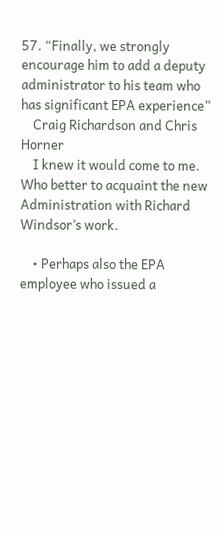57. “Finally, we strongly encourage him to add a deputy administrator to his team who has significant EPA experience”
    Craig Richardson and Chris Horner
    I knew it would come to me. Who better to acquaint the new Administration with Richard Windsor’s work.

    • Perhaps also the EPA employee who issued a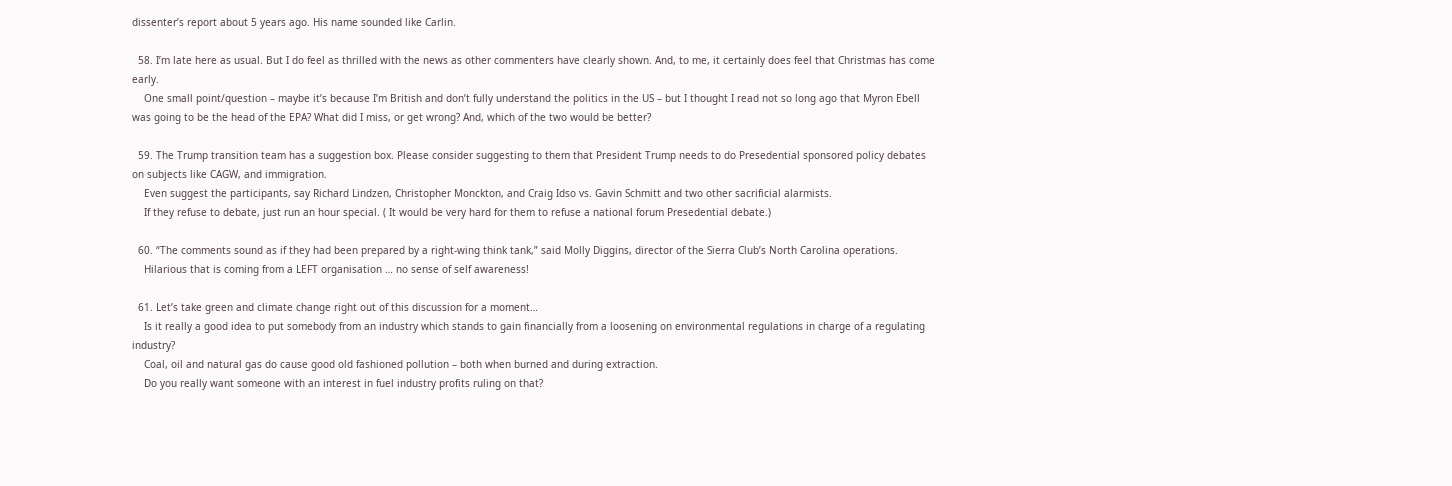dissenter’s report about 5 years ago. His name sounded like Carlin.

  58. I’m late here as usual. But I do feel as thrilled with the news as other commenters have clearly shown. And, to me, it certainly does feel that Christmas has come early.
    One small point/question – maybe it’s because I’m British and don’t fully understand the politics in the US – but I thought I read not so long ago that Myron Ebell was going to be the head of the EPA? What did I miss, or get wrong? And, which of the two would be better?

  59. The Trump transition team has a suggestion box. Please consider suggesting to them that President Trump needs to do Presedential sponsored policy debates on subjects like CAGW, and immigration.
    Even suggest the participants, say Richard Lindzen, Christopher Monckton, and Craig Idso vs. Gavin Schmitt and two other sacrificial alarmists.
    If they refuse to debate, just run an hour special. ( It would be very hard for them to refuse a national forum Presedential debate.)

  60. “The comments sound as if they had been prepared by a right-wing think tank,” said Molly Diggins, director of the Sierra Club’s North Carolina operations.
    Hilarious that is coming from a LEFT organisation … no sense of self awareness!

  61. Let’s take green and climate change right out of this discussion for a moment…
    Is it really a good idea to put somebody from an industry which stands to gain financially from a loosening on environmental regulations in charge of a regulating industry?
    Coal, oil and natural gas do cause good old fashioned pollution – both when burned and during extraction.
    Do you really want someone with an interest in fuel industry profits ruling on that?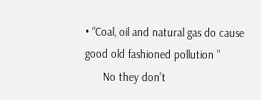• “Coal, oil and natural gas do cause good old fashioned pollution ”
      No they don’t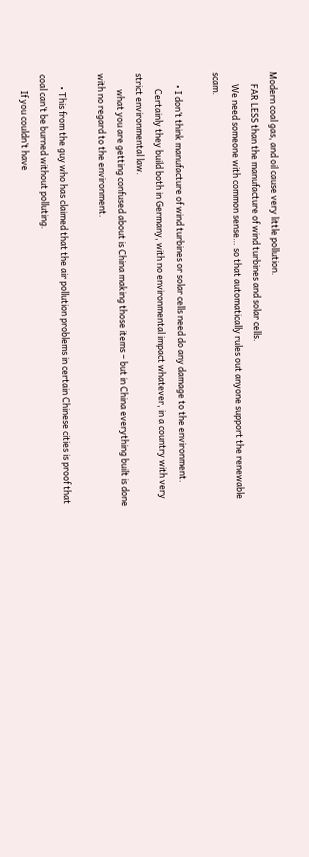Modern coal gas, and oil cause very little pollution.
      FAR LESS than the manufacture of wind turbines and solar cells.
      We need someone with common sense… so that automatically rules out anyone support the renewable scam.

      • I don’t think manufacture of wind turbines or solar cells need do any damage to the environment.
        Certainly they build both in Germany, with no environmental impact whatever, in a country with very strict environmental law.
        what you are getting confused about is China making those items – but in China everything built is done with no regard to the environment.

      • This from the guy who has claimed that the air pollution problems in certain Chinese cities is proof that coal can’t be burned without polluting.
        If you couldn’t have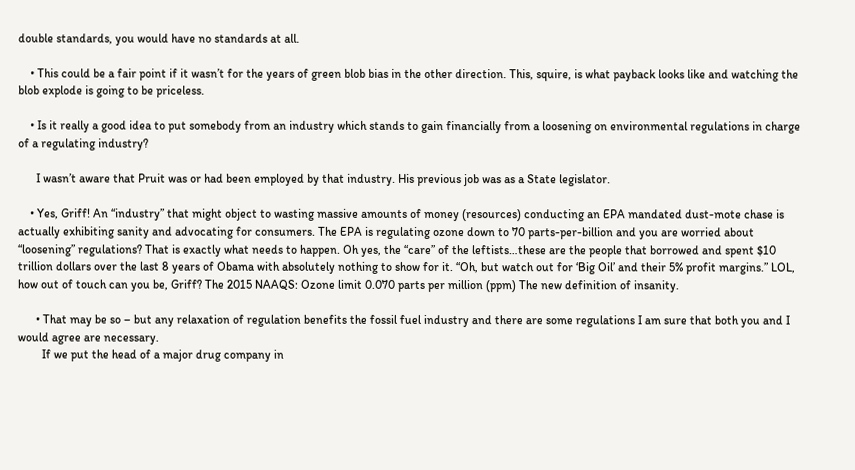double standards, you would have no standards at all.

    • This could be a fair point if it wasn’t for the years of green blob bias in the other direction. This, squire, is what payback looks like and watching the blob explode is going to be priceless.

    • Is it really a good idea to put somebody from an industry which stands to gain financially from a loosening on environmental regulations in charge of a regulating industry?

      I wasn’t aware that Pruit was or had been employed by that industry. His previous job was as a State legislator.

    • Yes, Griff! An “industry” that might object to wasting massive amounts of money (resources) conducting an EPA mandated dust-mote chase is actually exhibiting sanity and advocating for consumers. The EPA is regulating ozone down to 70 parts-per-billion and you are worried about “loosening” regulations? That is exactly what needs to happen. Oh yes, the “care” of the leftists…these are the people that borrowed and spent $10 trillion dollars over the last 8 years of Obama with absolutely nothing to show for it. “Oh, but watch out for ‘Big Oil’ and their 5% profit margins.” LOL, how out of touch can you be, Griff? The 2015 NAAQS: Ozone limit 0.070 parts per million (ppm) The new definition of insanity.

      • That may be so – but any relaxation of regulation benefits the fossil fuel industry and there are some regulations I am sure that both you and I would agree are necessary.
        If we put the head of a major drug company in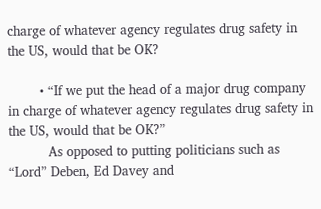charge of whatever agency regulates drug safety in the US, would that be OK?

        • “If we put the head of a major drug company in charge of whatever agency regulates drug safety in the US, would that be OK?”
          As opposed to putting politicians such as “Lord” Deben, Ed Davey and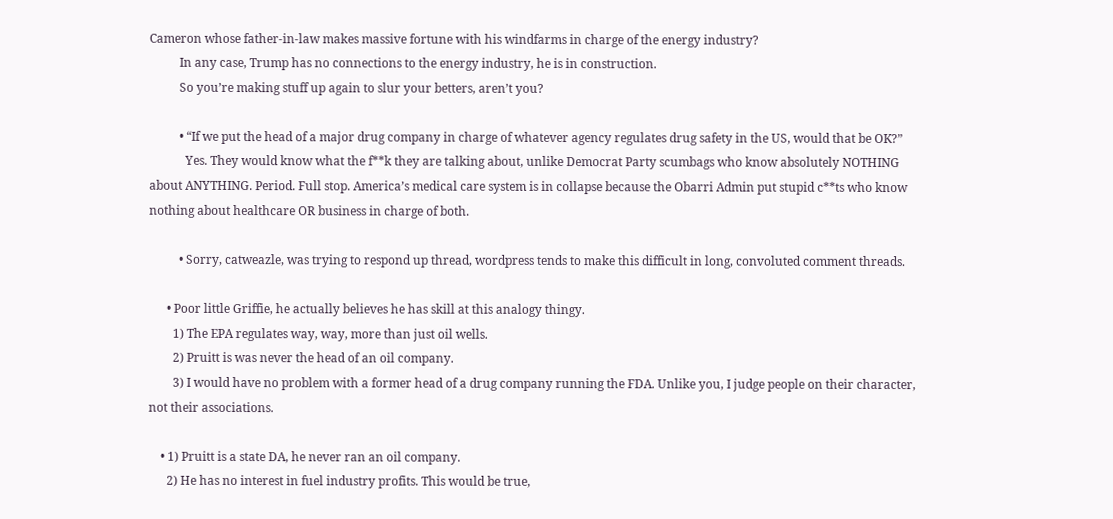Cameron whose father-in-law makes massive fortune with his windfarms in charge of the energy industry?
          In any case, Trump has no connections to the energy industry, he is in construction.
          So you’re making stuff up again to slur your betters, aren’t you?

          • “If we put the head of a major drug company in charge of whatever agency regulates drug safety in the US, would that be OK?”
            Yes. They would know what the f**k they are talking about, unlike Democrat Party scumbags who know absolutely NOTHING about ANYTHING. Period. Full stop. America’s medical care system is in collapse because the Obarri Admin put stupid c**ts who know nothing about healthcare OR business in charge of both.

          • Sorry, catweazle, was trying to respond up thread, wordpress tends to make this difficult in long, convoluted comment threads.

      • Poor little Griffie, he actually believes he has skill at this analogy thingy.
        1) The EPA regulates way, way, more than just oil wells.
        2) Pruitt is was never the head of an oil company.
        3) I would have no problem with a former head of a drug company running the FDA. Unlike you, I judge people on their character, not their associations.

    • 1) Pruitt is a state DA, he never ran an oil company.
      2) He has no interest in fuel industry profits. This would be true,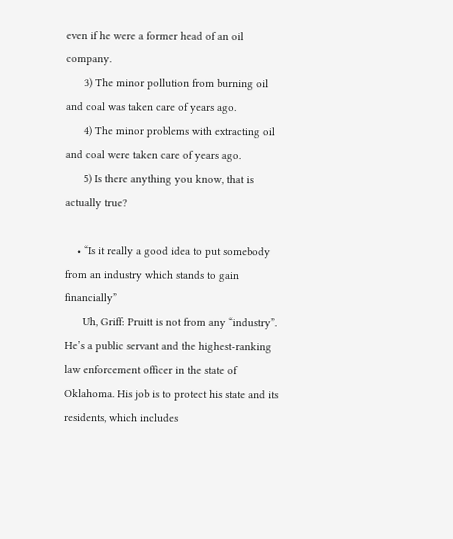even if he were a former head of an oil company.
      3) The minor pollution from burning oil and coal was taken care of years ago.
      4) The minor problems with extracting oil and coal were taken care of years ago.
      5) Is there anything you know, that is actually true?

    • “Is it really a good idea to put somebody from an industry which stands to gain financially”
      Uh, Griff: Pruitt is not from any “industry”. He’s a public servant and the highest-ranking law enforcement officer in the state of Oklahoma. His job is to protect his state and its residents, which includes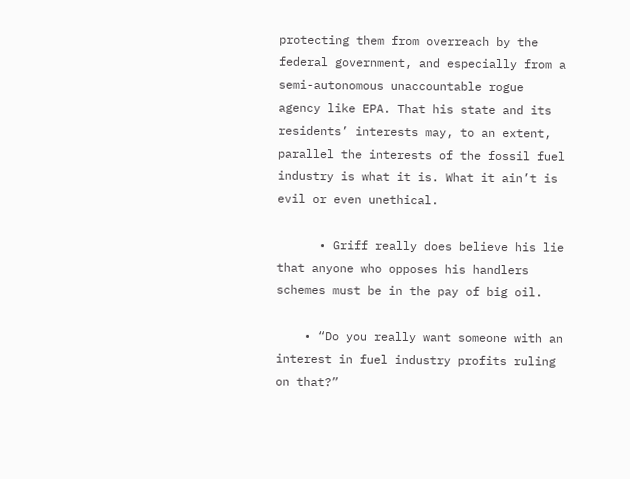protecting them from overreach by the federal government, and especially from a semi-autonomous unaccountable rogue agency like EPA. That his state and its residents’ interests may, to an extent, parallel the interests of the fossil fuel industry is what it is. What it ain’t is evil or even unethical.

      • Griff really does believe his lie that anyone who opposes his handlers schemes must be in the pay of big oil.

    • “Do you really want someone with an interest in fuel industry profits ruling on that?”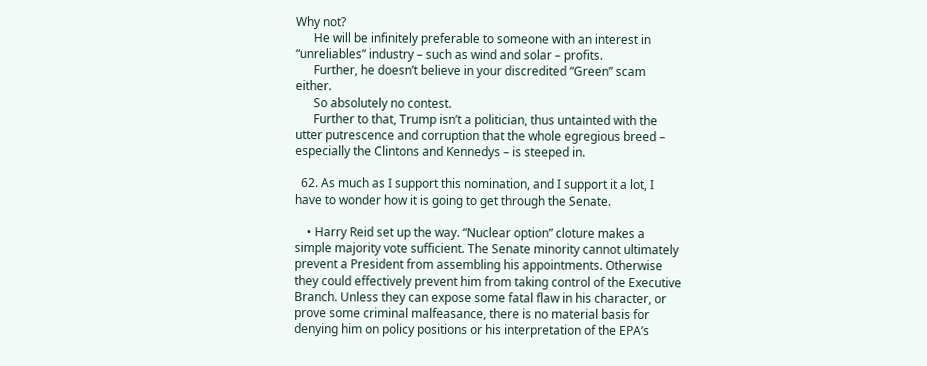Why not?
      He will be infinitely preferable to someone with an interest in “unreliables” industry – such as wind and solar – profits.
      Further, he doesn’t believe in your discredited “Green” scam either.
      So absolutely no contest.
      Further to that, Trump isn’t a politician, thus untainted with the utter putrescence and corruption that the whole egregious breed – especially the Clintons and Kennedys – is steeped in.

  62. As much as I support this nomination, and I support it a lot, I have to wonder how it is going to get through the Senate.

    • Harry Reid set up the way. “Nuclear option” cloture makes a simple majority vote sufficient. The Senate minority cannot ultimately prevent a President from assembling his appointments. Otherwise they could effectively prevent him from taking control of the Executive Branch. Unless they can expose some fatal flaw in his character, or prove some criminal malfeasance, there is no material basis for denying him on policy positions or his interpretation of the EPA’s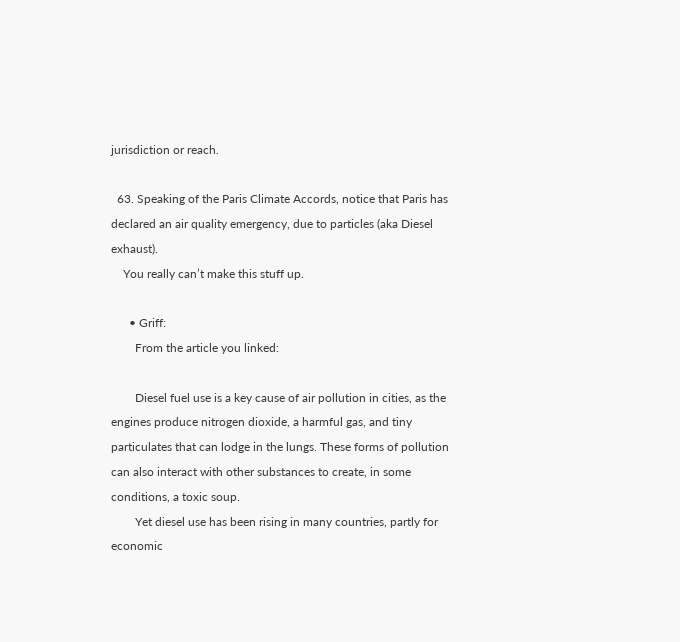jurisdiction or reach.

  63. Speaking of the Paris Climate Accords, notice that Paris has declared an air quality emergency, due to particles (aka Diesel exhaust).
    You really can’t make this stuff up.

      • Griff:
        From the article you linked:

        Diesel fuel use is a key cause of air pollution in cities, as the engines produce nitrogen dioxide, a harmful gas, and tiny particulates that can lodge in the lungs. These forms of pollution can also interact with other substances to create, in some conditions, a toxic soup.
        Yet diesel use has been rising in many countries, partly for economic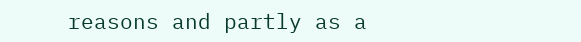reasons and partly as a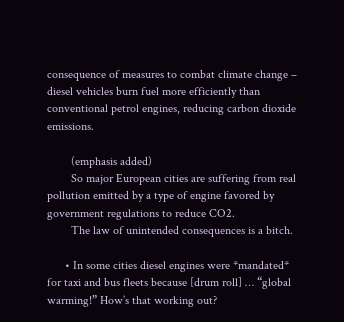consequence of measures to combat climate change – diesel vehicles burn fuel more efficiently than conventional petrol engines, reducing carbon dioxide emissions.

        (emphasis added)
        So major European cities are suffering from real pollution emitted by a type of engine favored by government regulations to reduce CO2.
        The law of unintended consequences is a bitch.

      • In some cities diesel engines were *mandated* for taxi and bus fleets because [drum roll] … “global warming!” How’s that working out?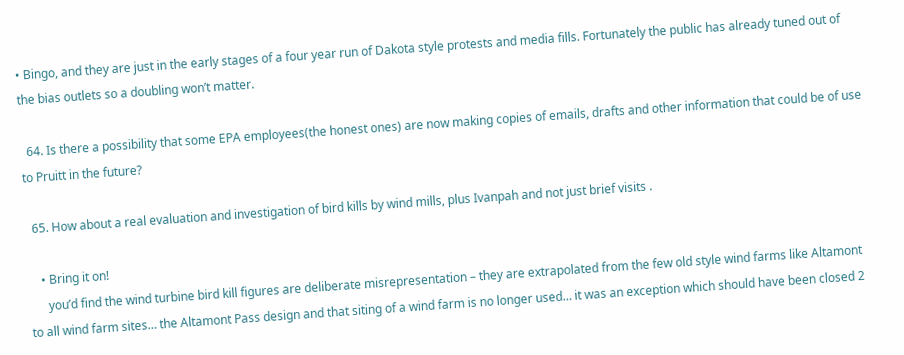• Bingo, and they are just in the early stages of a four year run of Dakota style protests and media fills. Fortunately the public has already tuned out of the bias outlets so a doubling won’t matter.

  64. Is there a possibility that some EPA employees(the honest ones) are now making copies of emails, drafts and other information that could be of use to Pruitt in the future?

  65. How about a real evaluation and investigation of bird kills by wind mills, plus Ivanpah and not just brief visits .

    • Bring it on!
      you’d find the wind turbine bird kill figures are deliberate misrepresentation – they are extrapolated from the few old style wind farms like Altamont to all wind farm sites… the Altamont Pass design and that siting of a wind farm is no longer used… it was an exception which should have been closed 2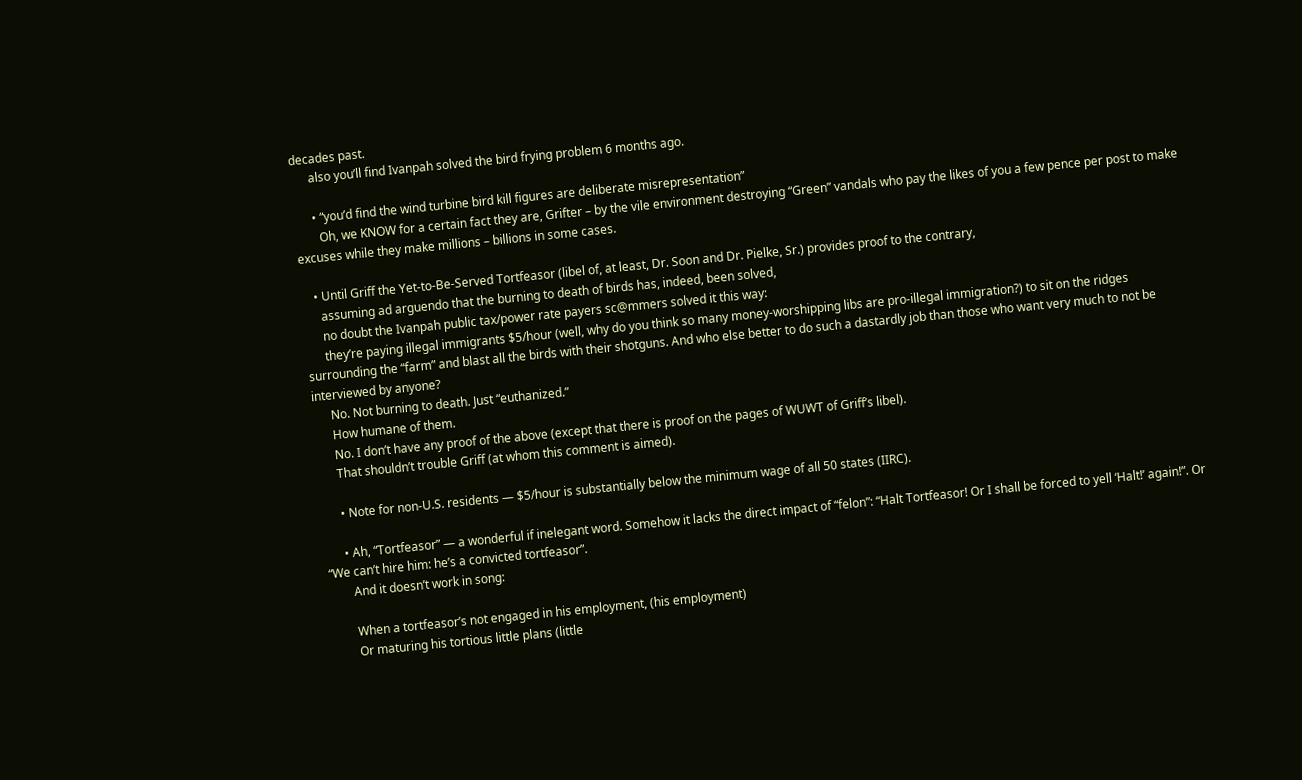decades past.
      also you’ll find Ivanpah solved the bird frying problem 6 months ago.

      • “you’d find the wind turbine bird kill figures are deliberate misrepresentation”
        Oh, we KNOW for a certain fact they are, Grifter – by the vile environment destroying “Green” vandals who pay the likes of you a few pence per post to make excuses while they make millions – billions in some cases.

    • Until Griff the Yet-to-Be-Served Tortfeasor (libel of, at least, Dr. Soon and Dr. Pielke, Sr.) provides proof to the contrary,
      assuming ad arguendo that the burning to death of birds has, indeed, been solved,
      no doubt the Ivanpah public tax/power rate payers sc@mmers solved it this way:
      they’re paying illegal immigrants $5/hour (well, why do you think so many money-worshipping libs are pro-illegal immigration?) to sit on the ridges surrounding the “farm” and blast all the birds with their shotguns. And who else better to do such a dastardly job than those who want very much to not be interviewed by anyone?
      No. Not burning to death. Just “euthanized.”
      How humane of them.
      No. I don’t have any proof of the above (except that there is proof on the pages of WUWT of Griff’s libel).
      That shouldn’t trouble Griff (at whom this comment is aimed).

      • Note for non-U.S. residents — $5/hour is substantially below the minimum wage of all 50 states (IIRC).

      • Ah, “Tortfeasor” — a wonderful if inelegant word. Somehow it lacks the direct impact of “felon”: “Halt Tortfeasor! Or I shall be forced to yell ‘Halt!’ again!”. Or “We can’t hire him: he’s a convicted tortfeasor”.
        And it doesn’t work in song:

        When a tortfeasor’s not engaged in his employment, (his employment)
        Or maturing his tortious little plans (little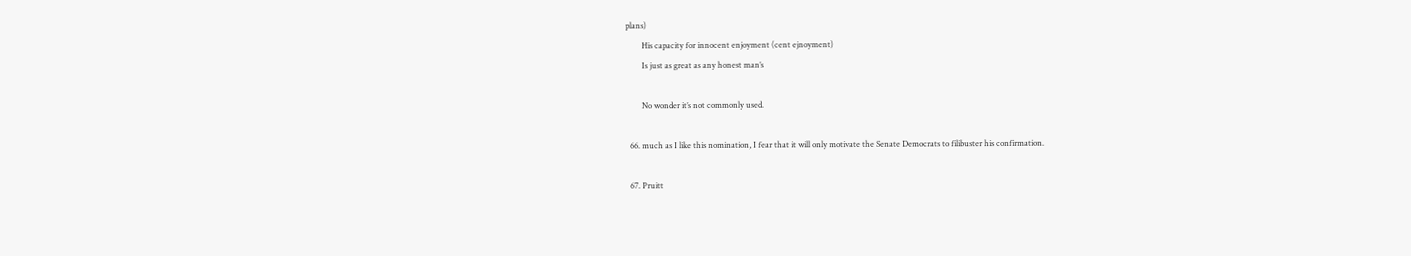plans)
        His capacity for innocent enjoyment (cent ejnoyment)
        Is just as great as any honest man’s

        No wonder it’s not commonly used.

  66. much as I like this nomination, I fear that it will only motivate the Senate Democrats to filibuster his confirmation.

  67. Pruitt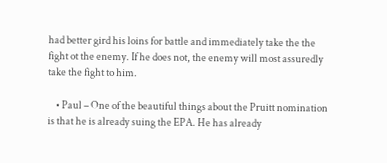had better gird his loins for battle and immediately take the the fight ot the enemy. If he does not, the enemy will most assuredly take the fight to him.

    • Paul – One of the beautiful things about the Pruitt nomination is that he is already suing the EPA. He has already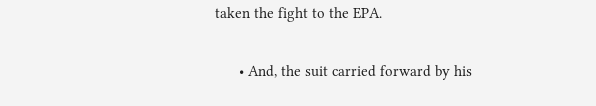taken the fight to the EPA.

      • And, the suit carried forward by his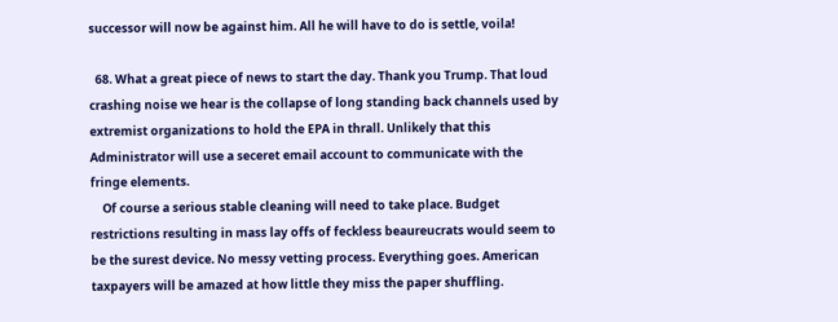successor will now be against him. All he will have to do is settle, voila!

  68. What a great piece of news to start the day. Thank you Trump. That loud crashing noise we hear is the collapse of long standing back channels used by extremist organizations to hold the EPA in thrall. Unlikely that this Administrator will use a seceret email account to communicate with the fringe elements.
    Of course a serious stable cleaning will need to take place. Budget restrictions resulting in mass lay offs of feckless beaureucrats would seem to be the surest device. No messy vetting process. Everything goes. American taxpayers will be amazed at how little they miss the paper shuffling.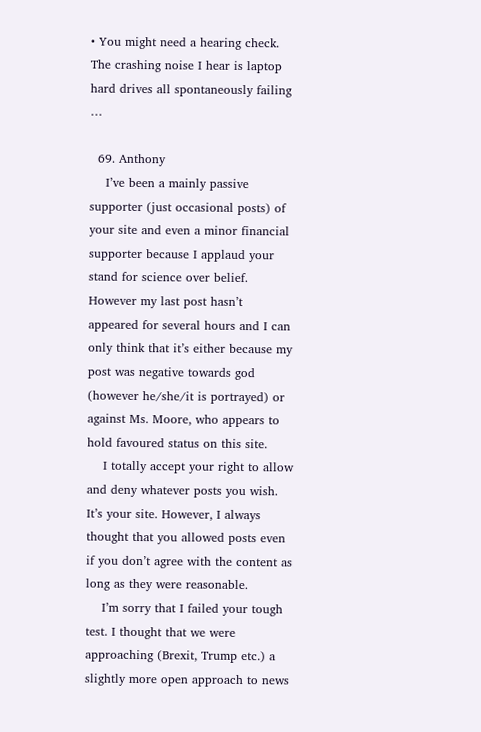• You might need a hearing check. The crashing noise I hear is laptop hard drives all spontaneously failing …

  69. Anthony
    I’ve been a mainly passive supporter (just occasional posts) of your site and even a minor financial supporter because I applaud your stand for science over belief. However my last post hasn’t appeared for several hours and I can only think that it’s either because my post was negative towards god (however he/she/it is portrayed) or against Ms. Moore, who appears to hold favoured status on this site.
    I totally accept your right to allow and deny whatever posts you wish. It’s your site. However, I always thought that you allowed posts even if you don’t agree with the content as long as they were reasonable.
    I’m sorry that I failed your tough test. I thought that we were approaching (Brexit, Trump etc.) a slightly more open approach to news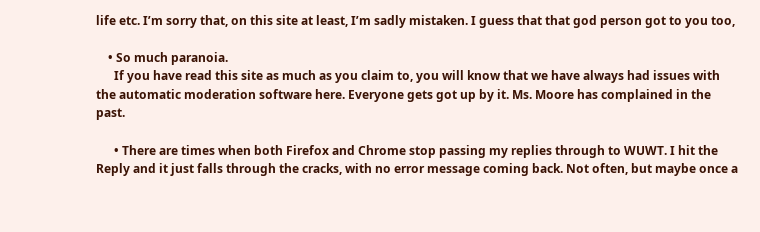life etc. I’m sorry that, on this site at least, I’m sadly mistaken. I guess that that god person got to you too,

    • So much paranoia.
      If you have read this site as much as you claim to, you will know that we have always had issues with the automatic moderation software here. Everyone gets got up by it. Ms. Moore has complained in the past.

      • There are times when both Firefox and Chrome stop passing my replies through to WUWT. I hit the Reply and it just falls through the cracks, with no error message coming back. Not often, but maybe once a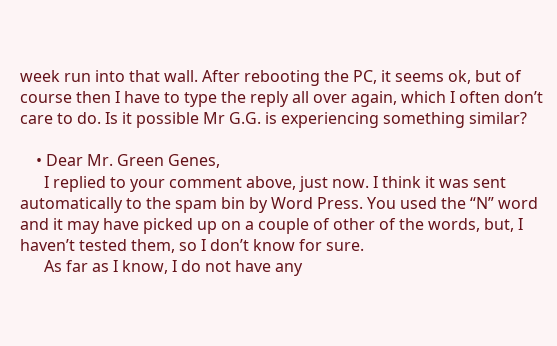week run into that wall. After rebooting the PC, it seems ok, but of course then I have to type the reply all over again, which I often don’t care to do. Is it possible Mr G.G. is experiencing something similar?

    • Dear Mr. Green Genes,
      I replied to your comment above, just now. I think it was sent automatically to the spam bin by Word Press. You used the “N” word and it may have picked up on a couple of other of the words, but, I haven’t tested them, so I don’t know for sure.
      As far as I know, I do not have any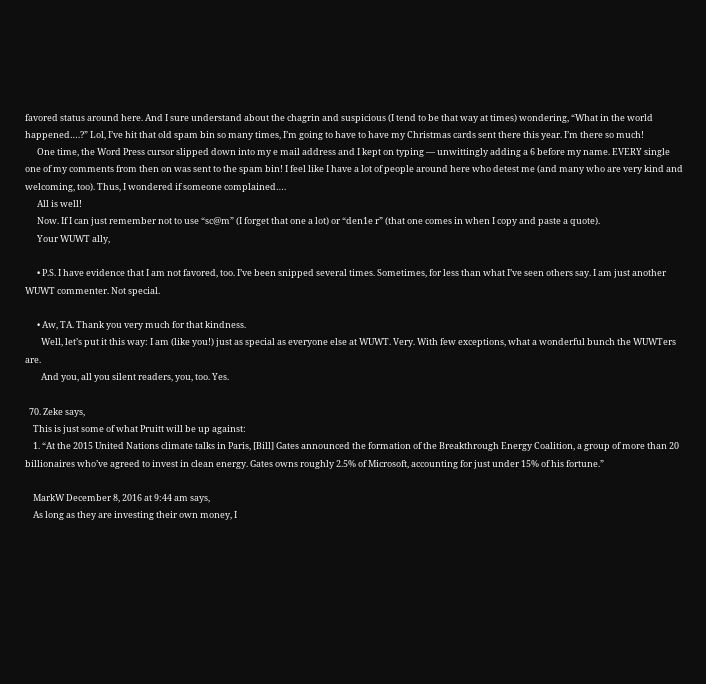favored status around here. And I sure understand about the chagrin and suspicious (I tend to be that way at times) wondering, “What in the world happened….?” Lol, I’ve hit that old spam bin so many times, I’m going to have to have my Christmas cards sent there this year. I’m there so much!
      One time, the Word Press cursor slipped down into my e mail address and I kept on typing — unwittingly adding a 6 before my name. EVERY single one of my comments from then on was sent to the spam bin! I feel like I have a lot of people around here who detest me (and many who are very kind and welcoming, too). Thus, I wondered if someone complained….
      All is well!
      Now. If I can just remember not to use “sc@m” (I forget that one a lot) or “den1e r” (that one comes in when I copy and paste a quote).
      Your WUWT ally,

      • P.S. I have evidence that I am not favored, too. I’ve been snipped several times. Sometimes, for less than what I’ve seen others say. I am just another WUWT commenter. Not special.

      • Aw, TA. Thank you very much for that kindness.
        Well, let’s put it this way: I am (like you!) just as special as everyone else at WUWT. Very. With few exceptions, what a wonderful bunch the WUWTers are.
        And you, all you silent readers, you, too. Yes.

  70. Zeke says,
    This is just some of what Pruitt will be up against:
    1. “At the 2015 United Nations climate talks in Paris, [Bill] Gates announced the formation of the Breakthrough Energy Coalition, a group of more than 20 billionaires who’ve agreed to invest in clean energy. Gates owns roughly 2.5% of Microsoft, accounting for just under 15% of his fortune.”

    MarkW December 8, 2016 at 9:44 am says,
    As long as they are investing their own money, I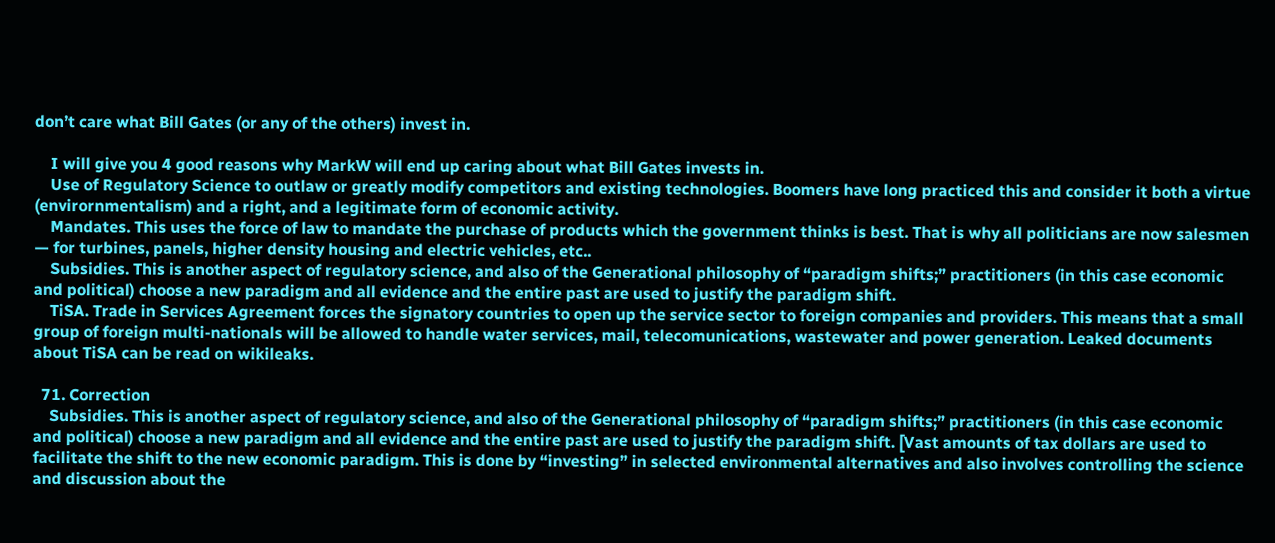don’t care what Bill Gates (or any of the others) invest in.

    I will give you 4 good reasons why MarkW will end up caring about what Bill Gates invests in.
    Use of Regulatory Science to outlaw or greatly modify competitors and existing technologies. Boomers have long practiced this and consider it both a virtue (envirornmentalism) and a right, and a legitimate form of economic activity.
    Mandates. This uses the force of law to mandate the purchase of products which the government thinks is best. That is why all politicians are now salesmen — for turbines, panels, higher density housing and electric vehicles, etc..
    Subsidies. This is another aspect of regulatory science, and also of the Generational philosophy of “paradigm shifts;” practitioners (in this case economic and political) choose a new paradigm and all evidence and the entire past are used to justify the paradigm shift.
    TiSA. Trade in Services Agreement forces the signatory countries to open up the service sector to foreign companies and providers. This means that a small group of foreign multi-nationals will be allowed to handle water services, mail, telecomunications, wastewater and power generation. Leaked documents about TiSA can be read on wikileaks.

  71. Correction
    Subsidies. This is another aspect of regulatory science, and also of the Generational philosophy of “paradigm shifts;” practitioners (in this case economic and political) choose a new paradigm and all evidence and the entire past are used to justify the paradigm shift. [Vast amounts of tax dollars are used to facilitate the shift to the new economic paradigm. This is done by “investing” in selected environmental alternatives and also involves controlling the science and discussion about the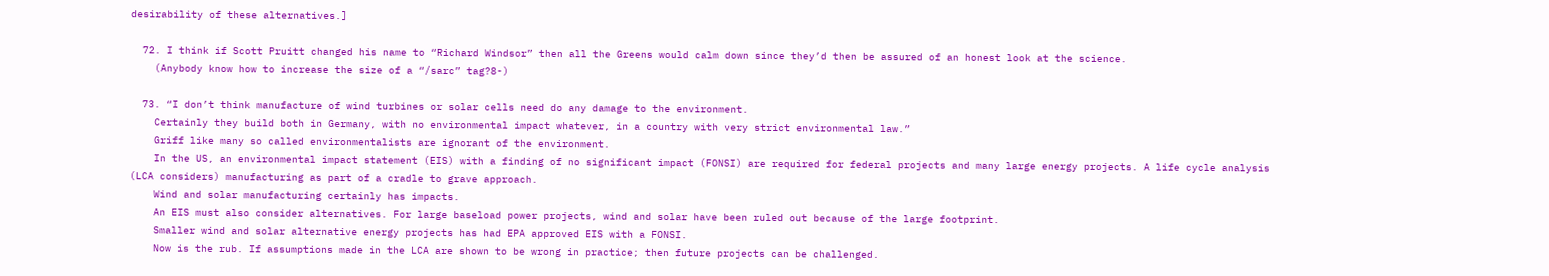desirability of these alternatives.]

  72. I think if Scott Pruitt changed his name to “Richard Windsor” then all the Greens would calm down since they’d then be assured of an honest look at the science.
    (Anybody know how to increase the size of a “/sarc” tag?8-)

  73. “I don’t think manufacture of wind turbines or solar cells need do any damage to the environment.
    Certainly they build both in Germany, with no environmental impact whatever, in a country with very strict environmental law.”
    Griff like many so called environmentalists are ignorant of the environment.
    In the US, an environmental impact statement (EIS) with a finding of no significant impact (FONSI) are required for federal projects and many large energy projects. A life cycle analysis (LCA considers) manufacturing as part of a cradle to grave approach.
    Wind and solar manufacturing certainly has impacts.
    An EIS must also consider alternatives. For large baseload power projects, wind and solar have been ruled out because of the large footprint.
    Smaller wind and solar alternative energy projects has had EPA approved EIS with a FONSI.
    Now is the rub. If assumptions made in the LCA are shown to be wrong in practice; then future projects can be challenged.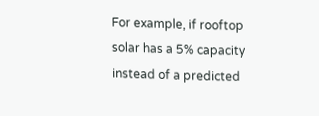For example, if rooftop solar has a 5% capacity instead of a predicted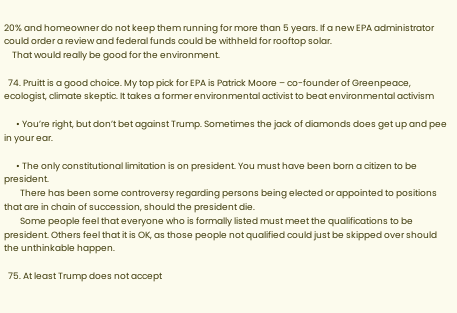20% and homeowner do not keep them running for more than 5 years. If a new EPA administrator could order a review and federal funds could be withheld for rooftop solar.
    That would really be good for the environment.

  74. Pruitt is a good choice. My top pick for EPA is Patrick Moore – co-founder of Greenpeace, ecologist, climate skeptic. It takes a former environmental activist to beat environmental activism

      • You’re right, but don’t bet against Trump. Sometimes the jack of diamonds does get up and pee in your ear.

      • The only constitutional limitation is on president. You must have been born a citizen to be president.
        There has been some controversy regarding persons being elected or appointed to positions that are in chain of succession, should the president die.
        Some people feel that everyone who is formally listed must meet the qualifications to be president. Others feel that it is OK, as those people not qualified could just be skipped over should the unthinkable happen.

  75. At least Trump does not accept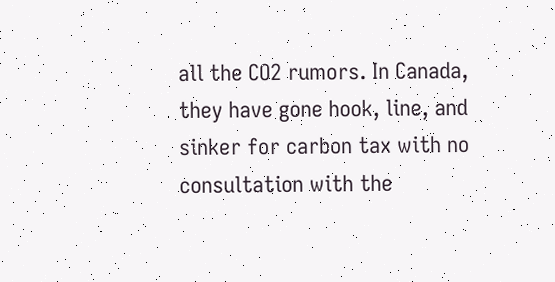all the CO2 rumors. In Canada, they have gone hook, line, and sinker for carbon tax with no consultation with the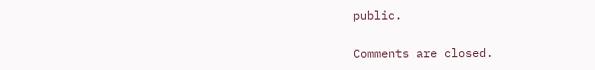public.

Comments are closed.